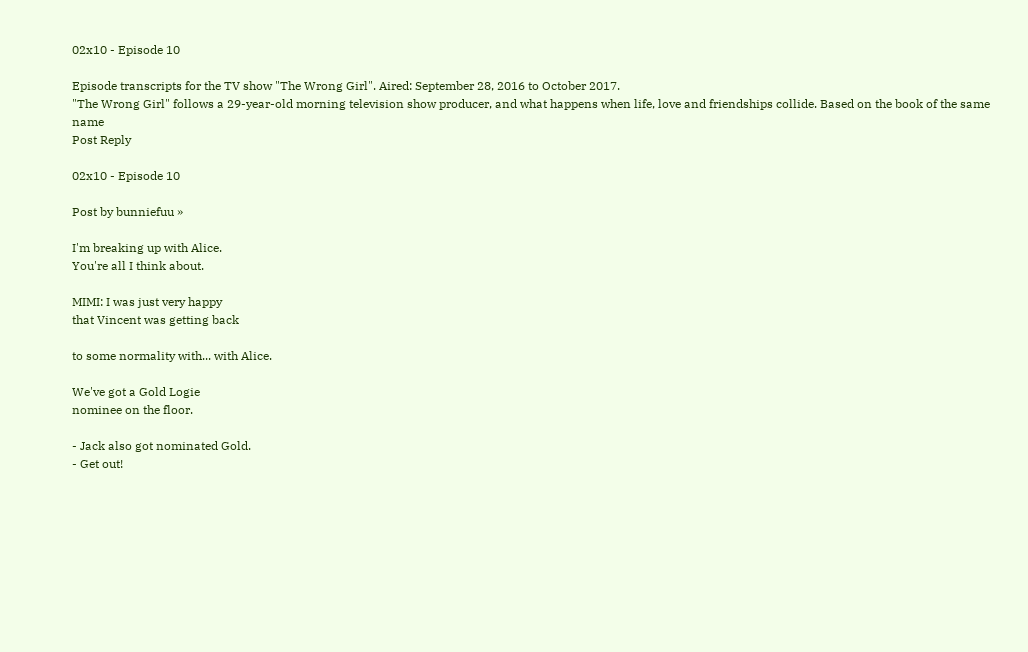02x10 - Episode 10

Episode transcripts for the TV show "The Wrong Girl". Aired: September 28, 2016 to October 2017.
"The Wrong Girl" follows a 29-year-old morning television show producer, and what happens when life, love and friendships collide. Based on the book of the same name
Post Reply

02x10 - Episode 10

Post by bunniefuu »

I'm breaking up with Alice.
You're all I think about.

MIMI: I was just very happy
that Vincent was getting back

to some normality with... with Alice.

We've got a Gold Logie
nominee on the floor.

- Jack also got nominated Gold.
- Get out!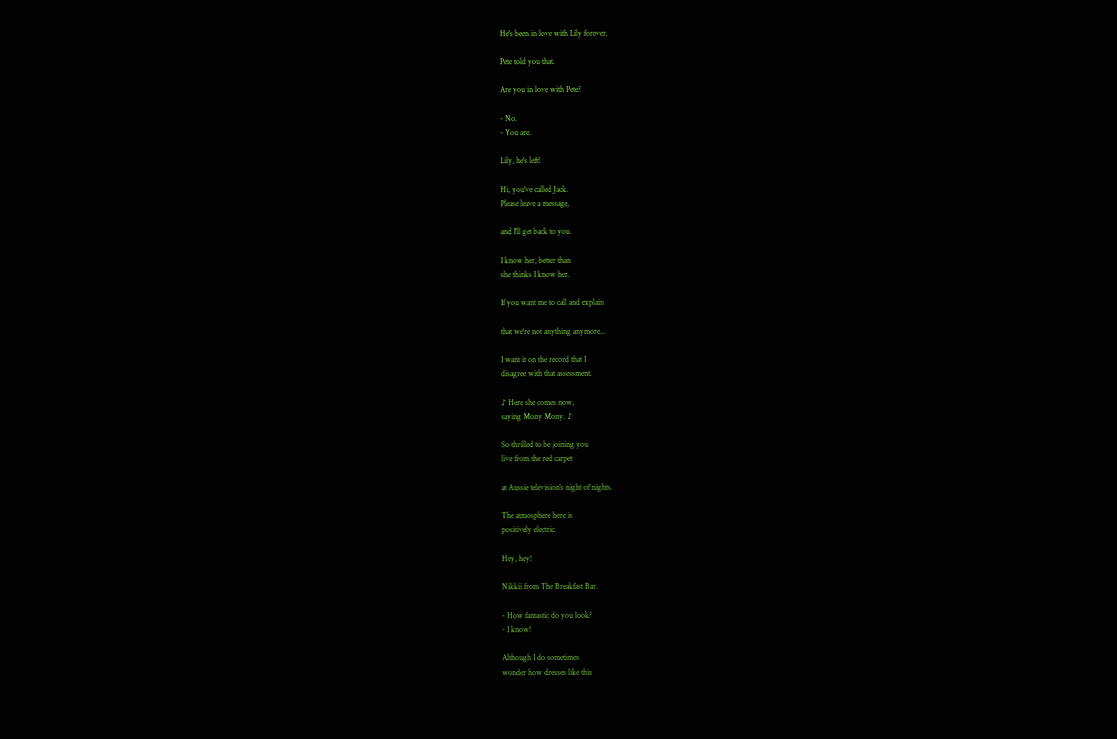He's been in love with Lily forever.

Pete told you that.

Are you in love with Pete?

- No.
- You are.

Lily, he's left!

Hi, you've called Jack.
Please leave a message,

and I'll get back to you.

I know her, better than
she thinks I know her.

If you want me to call and explain

that we're not anything anymore...

I want it on the record that I
disagree with that assessment.

♪ Here she comes now,
saying Mony Mony. ♪

So thrilled to be joining you
live from the red carpet

at Aussie television's night of nights.

The atmosphere here is
positively electric.

Hey, hey!

Nikkii from The Breakfast Bar.

- How fantastic do you look?
- I know!

Although I do sometimes
wonder how dresses like this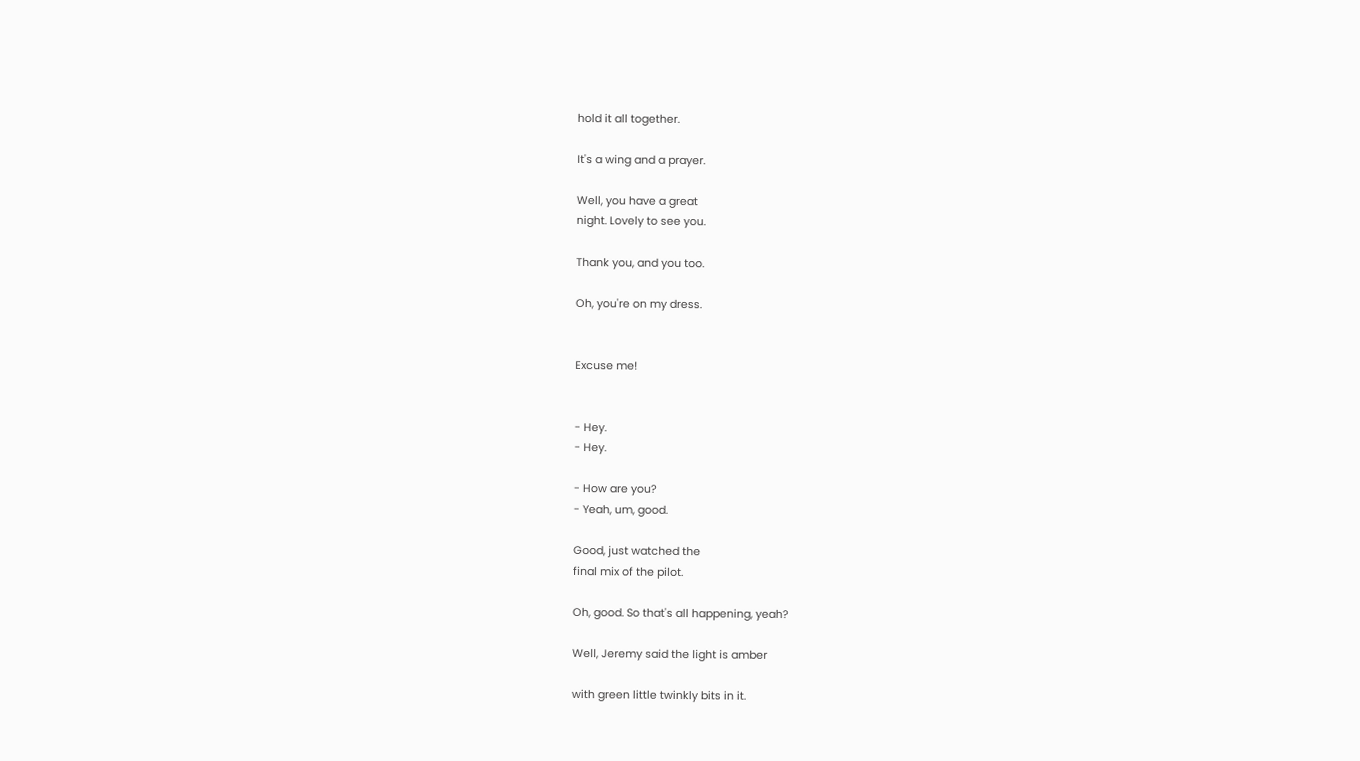hold it all together.

It's a wing and a prayer.

Well, you have a great
night. Lovely to see you.

Thank you, and you too.

Oh, you're on my dress.


Excuse me!


- Hey.
- Hey.

- How are you?
- Yeah, um, good.

Good, just watched the
final mix of the pilot.

Oh, good. So that's all happening, yeah?

Well, Jeremy said the light is amber

with green little twinkly bits in it.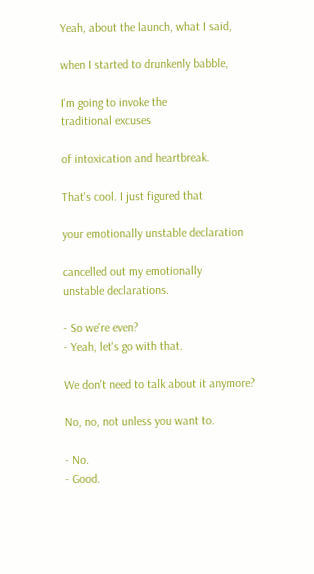Yeah, about the launch, what I said,

when I started to drunkenly babble,

I'm going to invoke the
traditional excuses

of intoxication and heartbreak.

That's cool. I just figured that

your emotionally unstable declaration

cancelled out my emotionally
unstable declarations.

- So we're even?
- Yeah, let's go with that.

We don't need to talk about it anymore?

No, no, not unless you want to.

- No.
- Good.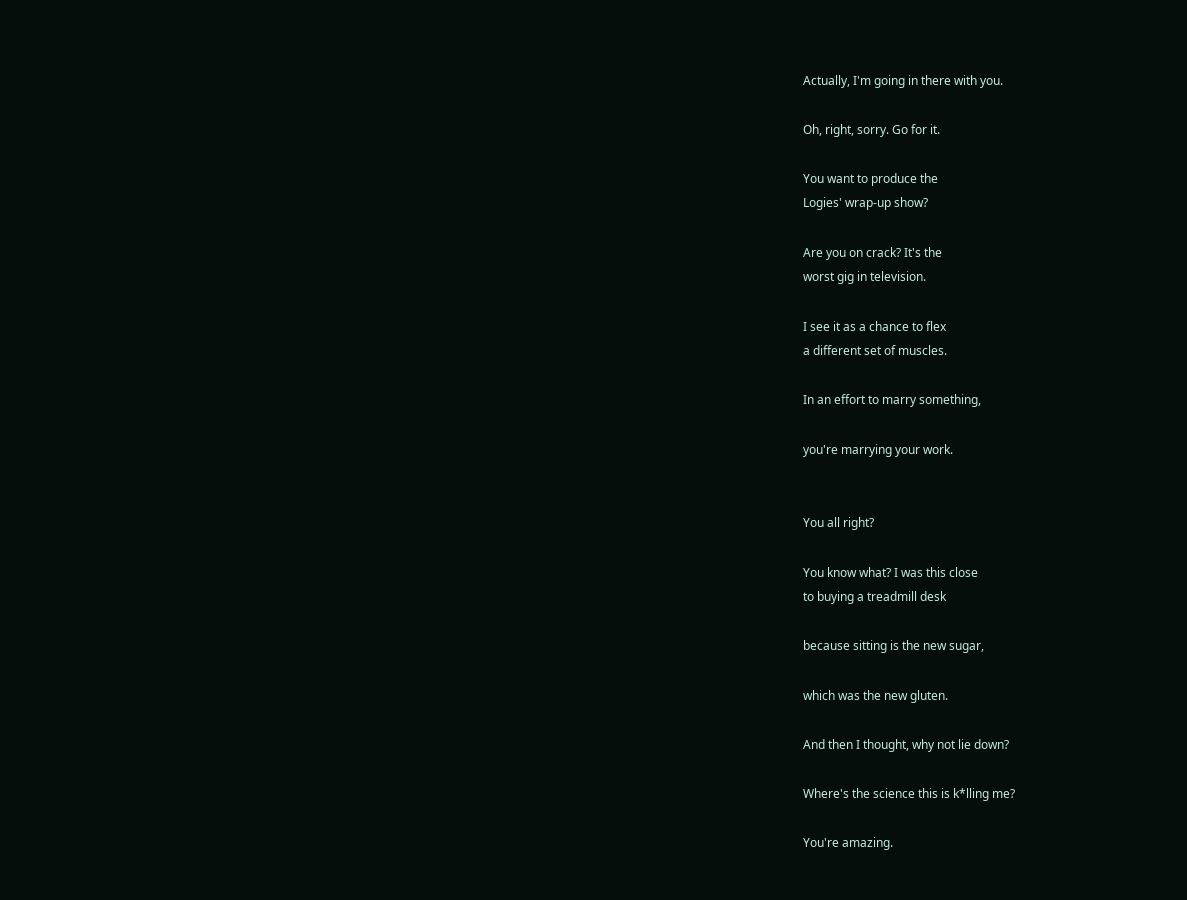Actually, I'm going in there with you.

Oh, right, sorry. Go for it.

You want to produce the
Logies' wrap-up show?

Are you on crack? It's the
worst gig in television.

I see it as a chance to flex
a different set of muscles.

In an effort to marry something,

you're marrying your work.


You all right?

You know what? I was this close
to buying a treadmill desk

because sitting is the new sugar,

which was the new gluten.

And then I thought, why not lie down?

Where's the science this is k*lling me?

You're amazing.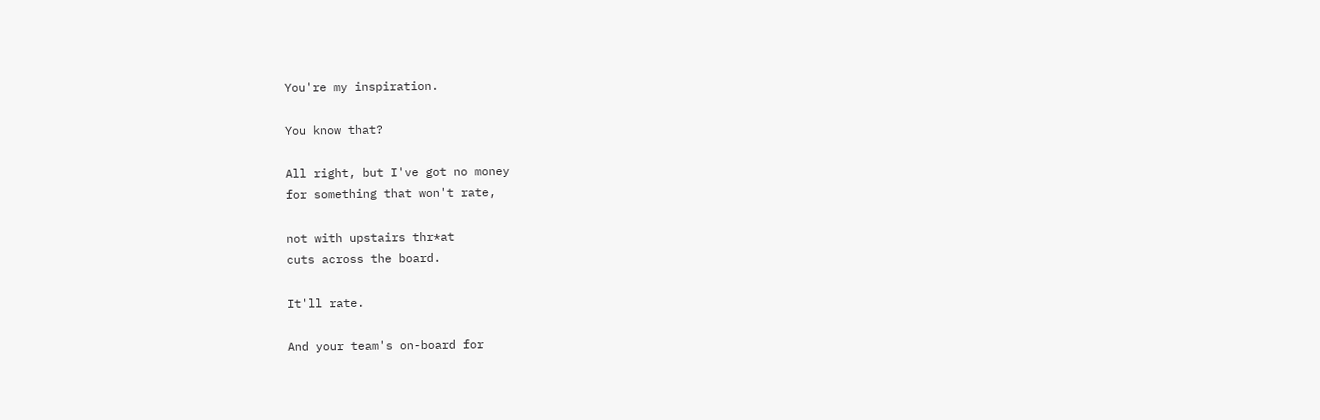You're my inspiration.

You know that?

All right, but I've got no money
for something that won't rate,

not with upstairs thr*at
cuts across the board.

It'll rate.

And your team's on-board for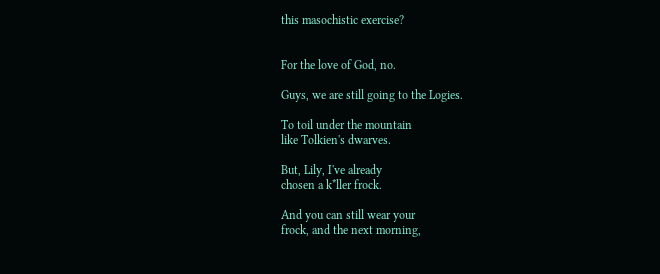this masochistic exercise?


For the love of God, no.

Guys, we are still going to the Logies.

To toil under the mountain
like Tolkien's dwarves.

But, Lily, I've already
chosen a k*ller frock.

And you can still wear your
frock, and the next morning,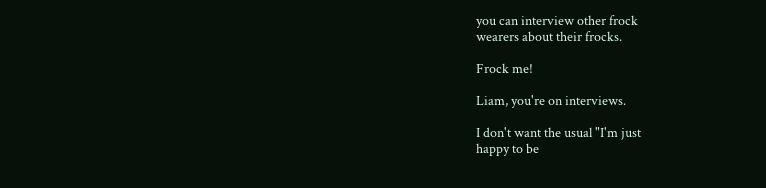you can interview other frock
wearers about their frocks.

Frock me!

Liam, you're on interviews.

I don't want the usual "I'm just
happy to be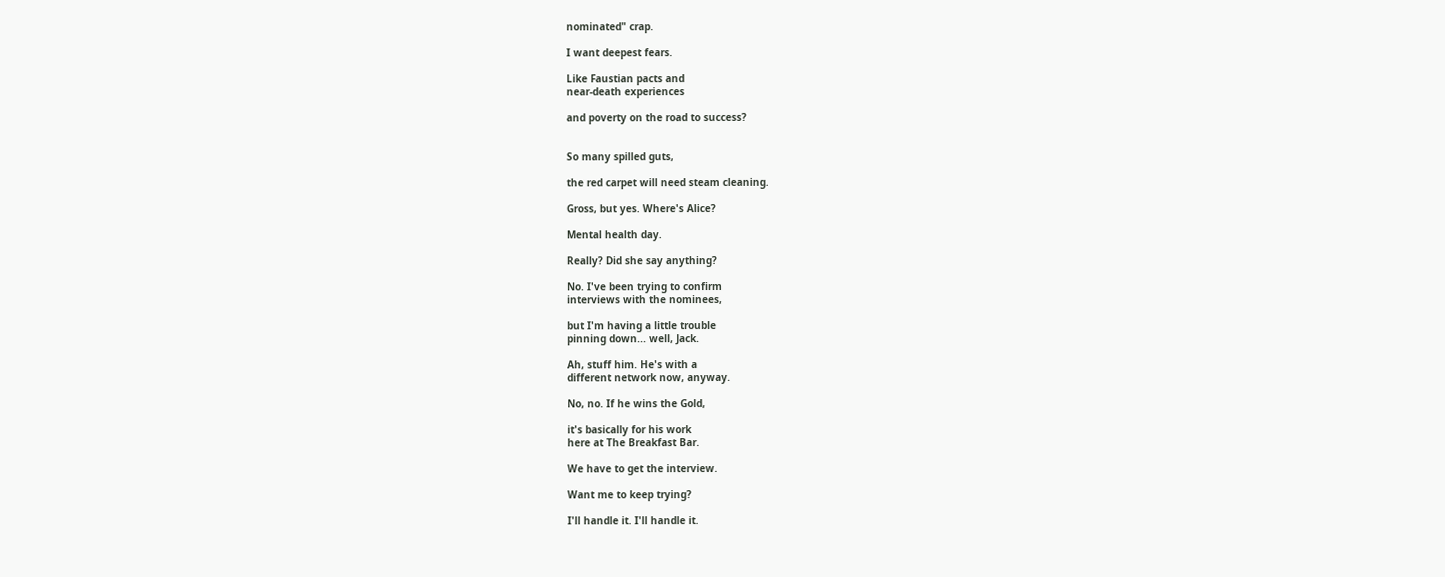nominated" crap.

I want deepest fears.

Like Faustian pacts and
near-death experiences

and poverty on the road to success?


So many spilled guts,

the red carpet will need steam cleaning.

Gross, but yes. Where's Alice?

Mental health day.

Really? Did she say anything?

No. I've been trying to confirm
interviews with the nominees,

but I'm having a little trouble
pinning down... well, Jack.

Ah, stuff him. He's with a
different network now, anyway.

No, no. If he wins the Gold,

it's basically for his work
here at The Breakfast Bar.

We have to get the interview.

Want me to keep trying?

I'll handle it. I'll handle it.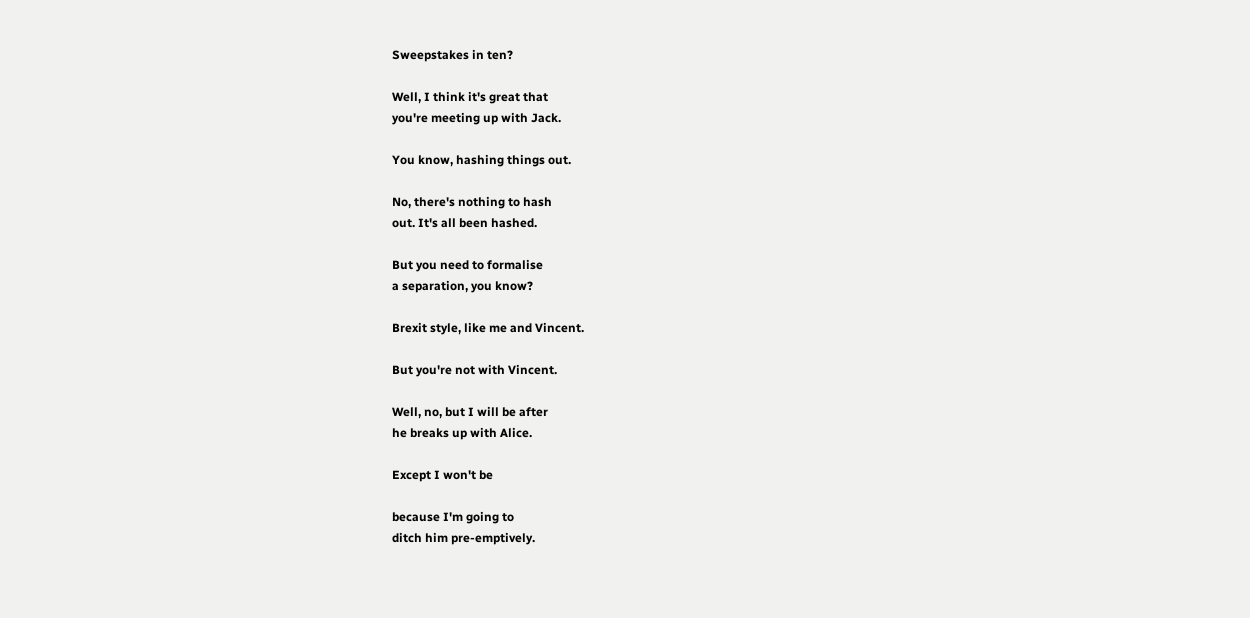Sweepstakes in ten?

Well, I think it's great that
you're meeting up with Jack.

You know, hashing things out.

No, there's nothing to hash
out. It's all been hashed.

But you need to formalise
a separation, you know?

Brexit style, like me and Vincent.

But you're not with Vincent.

Well, no, but I will be after
he breaks up with Alice.

Except I won't be

because I'm going to
ditch him pre-emptively.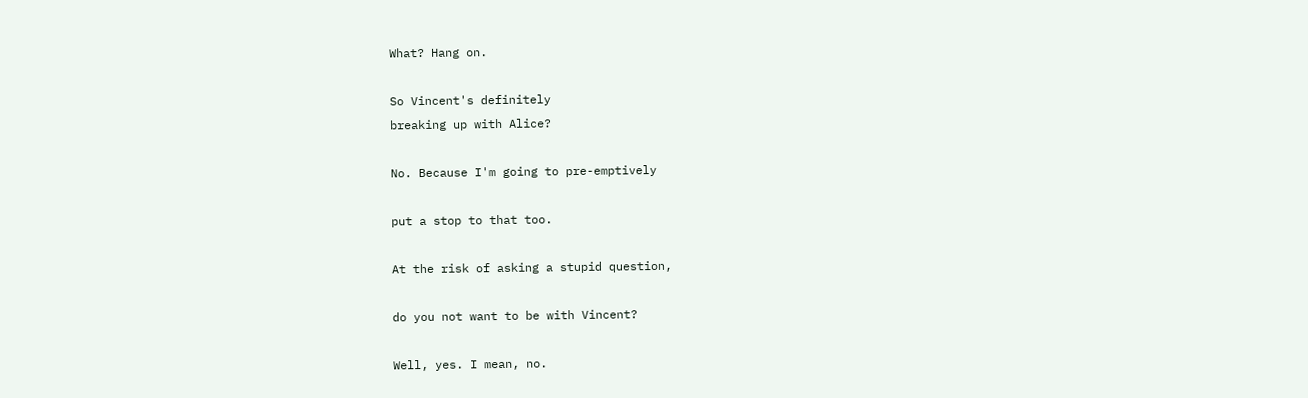What? Hang on.

So Vincent's definitely
breaking up with Alice?

No. Because I'm going to pre-emptively

put a stop to that too.

At the risk of asking a stupid question,

do you not want to be with Vincent?

Well, yes. I mean, no.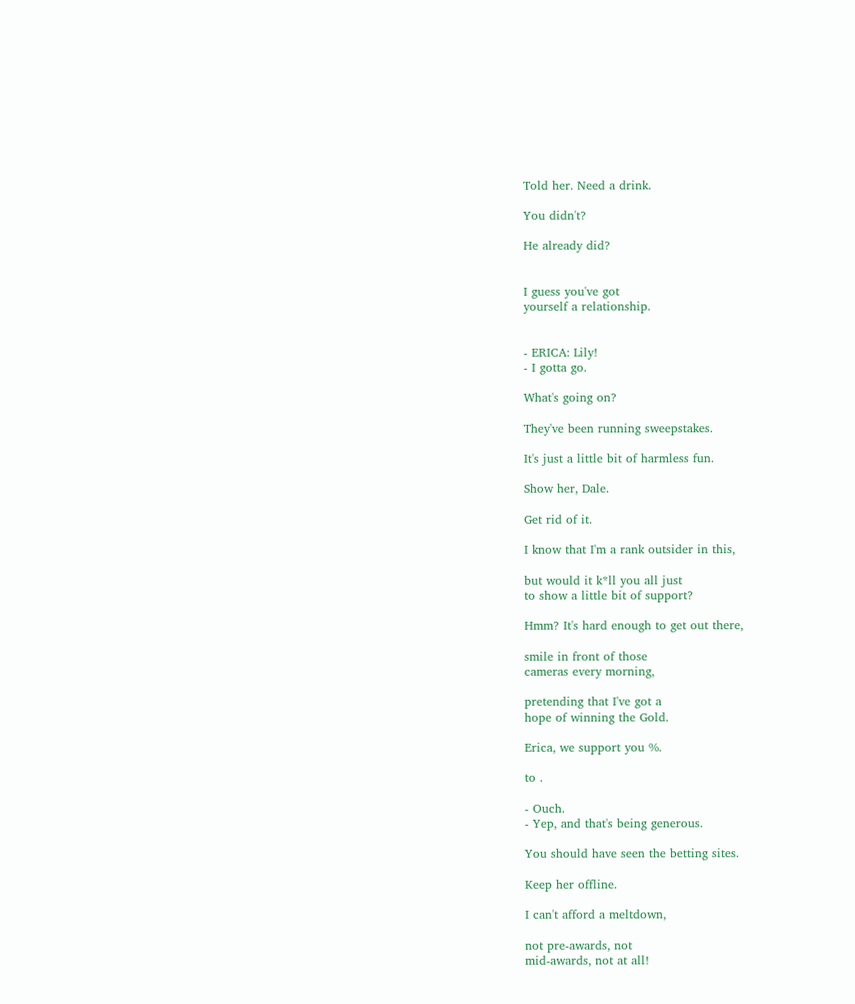Told her. Need a drink.

You didn't?

He already did?


I guess you've got
yourself a relationship.


- ERICA: Lily!
- I gotta go.

What's going on?

They've been running sweepstakes.

It's just a little bit of harmless fun.

Show her, Dale.

Get rid of it.

I know that I'm a rank outsider in this,

but would it k*ll you all just
to show a little bit of support?

Hmm? It's hard enough to get out there,

smile in front of those
cameras every morning,

pretending that I've got a
hope of winning the Gold.

Erica, we support you %.

to .

- Ouch.
- Yep, and that's being generous.

You should have seen the betting sites.

Keep her offline.

I can't afford a meltdown,

not pre-awards, not
mid-awards, not at all!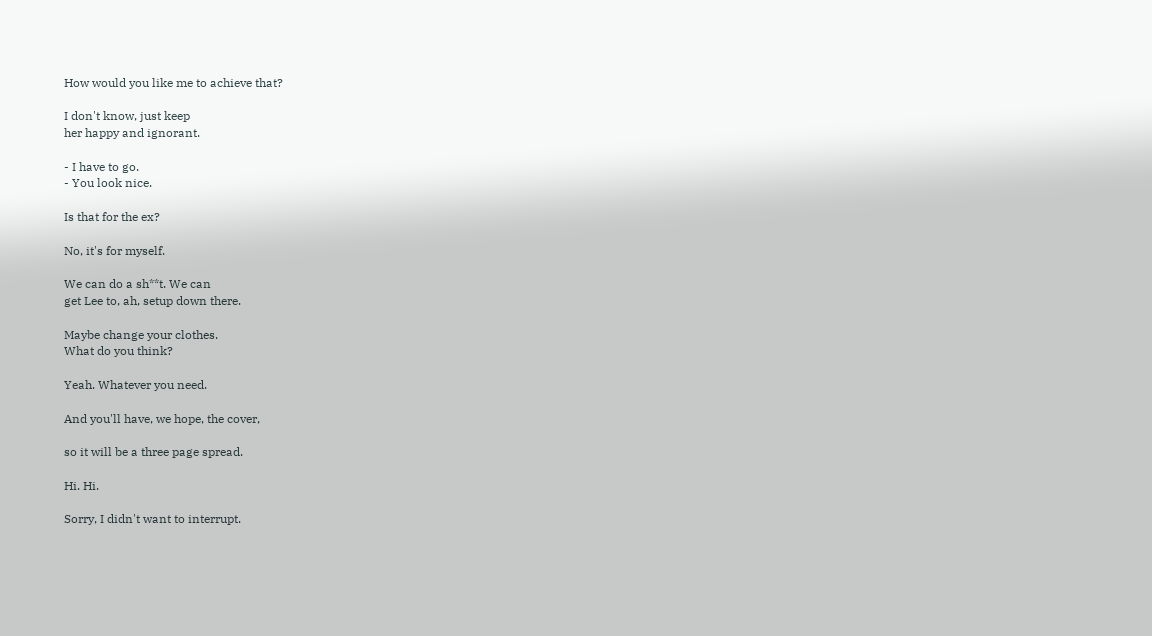How would you like me to achieve that?

I don't know, just keep
her happy and ignorant.

- I have to go.
- You look nice.

Is that for the ex?

No, it's for myself.

We can do a sh**t. We can
get Lee to, ah, setup down there.

Maybe change your clothes.
What do you think?

Yeah. Whatever you need.

And you'll have, we hope, the cover,

so it will be a three page spread.

Hi. Hi.

Sorry, I didn't want to interrupt.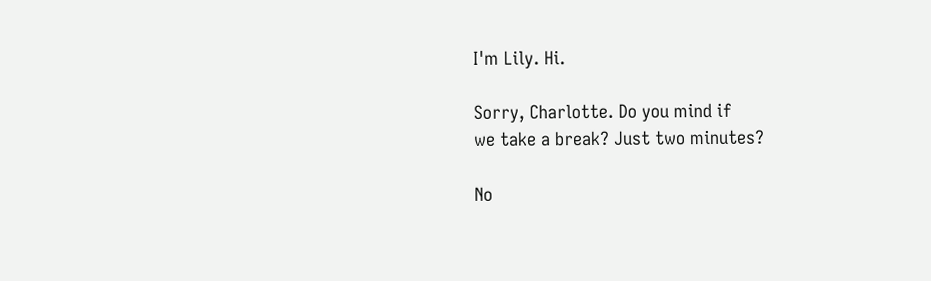I'm Lily. Hi.

Sorry, Charlotte. Do you mind if
we take a break? Just two minutes?

No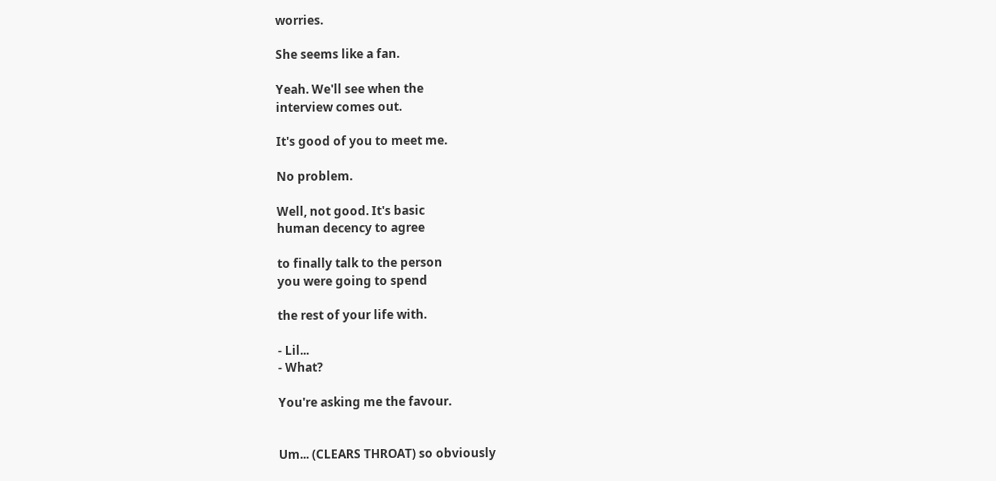worries.

She seems like a fan.

Yeah. We'll see when the
interview comes out.

It's good of you to meet me.

No problem.

Well, not good. It's basic
human decency to agree

to finally talk to the person
you were going to spend

the rest of your life with.

- Lil...
- What?

You're asking me the favour.


Um... (CLEARS THROAT) so obviously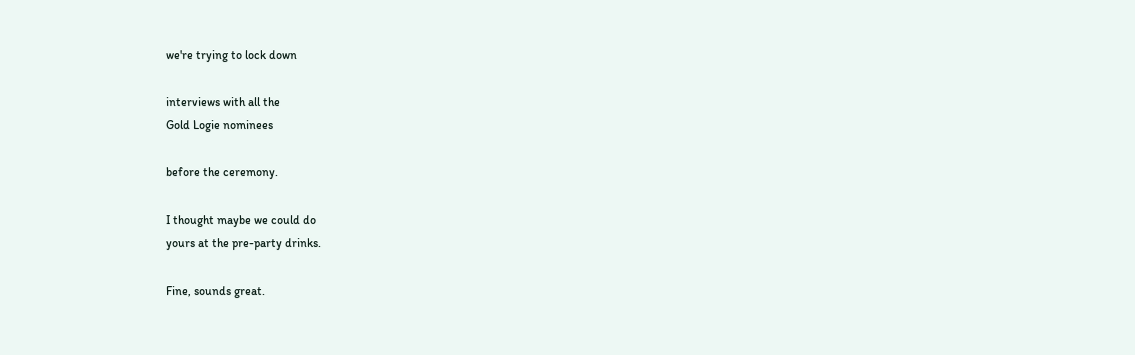we're trying to lock down

interviews with all the
Gold Logie nominees

before the ceremony.

I thought maybe we could do
yours at the pre-party drinks.

Fine, sounds great.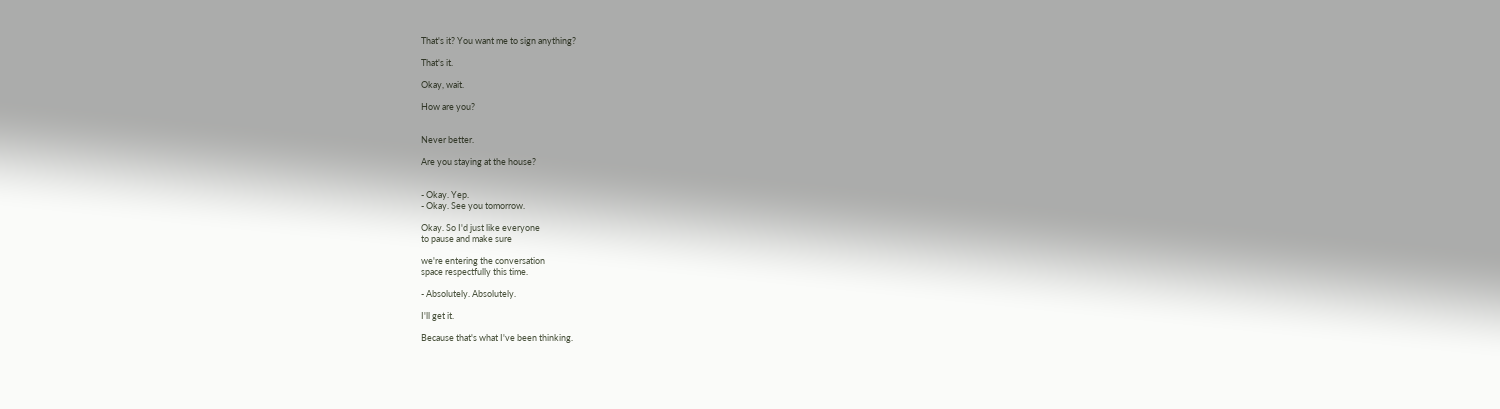That's it? You want me to sign anything?

That's it.

Okay, wait.

How are you?


Never better.

Are you staying at the house?


- Okay. Yep.
- Okay. See you tomorrow.

Okay. So I'd just like everyone
to pause and make sure

we're entering the conversation
space respectfully this time.

- Absolutely. Absolutely.

I'll get it.

Because that's what I've been thinking.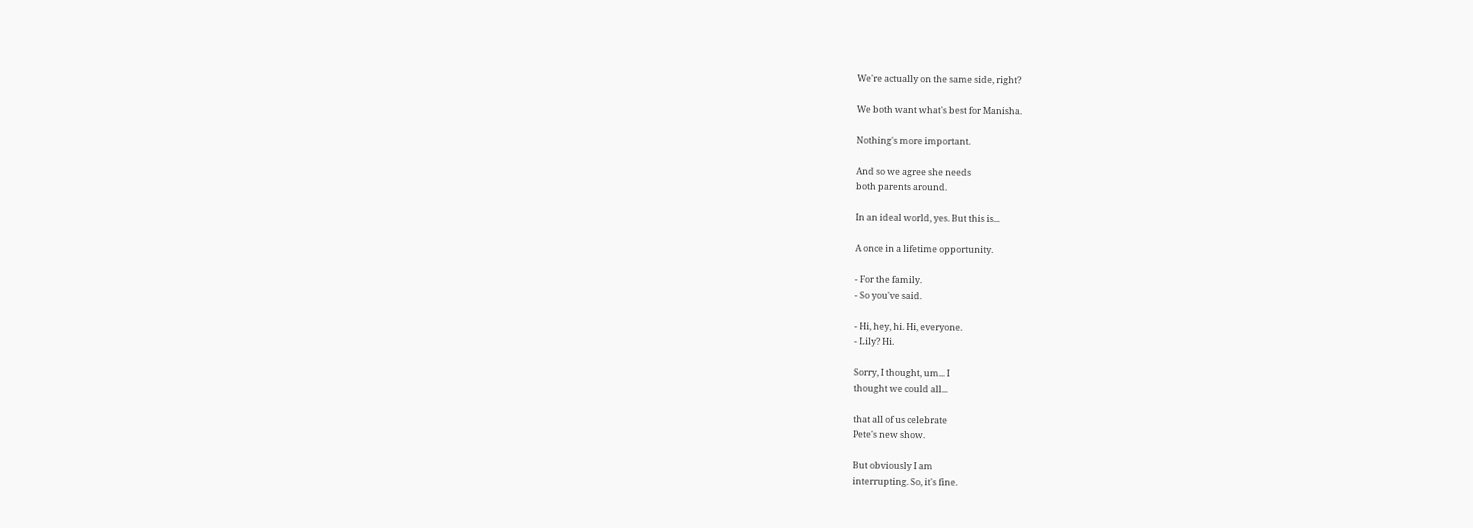We're actually on the same side, right?

We both want what's best for Manisha.

Nothing's more important.

And so we agree she needs
both parents around.

In an ideal world, yes. But this is...

A once in a lifetime opportunity.

- For the family.
- So you've said.

- Hi, hey, hi. Hi, everyone.
- Lily? Hi.

Sorry, I thought, um... I
thought we could all...

that all of us celebrate
Pete's new show.

But obviously I am
interrupting. So, it's fine.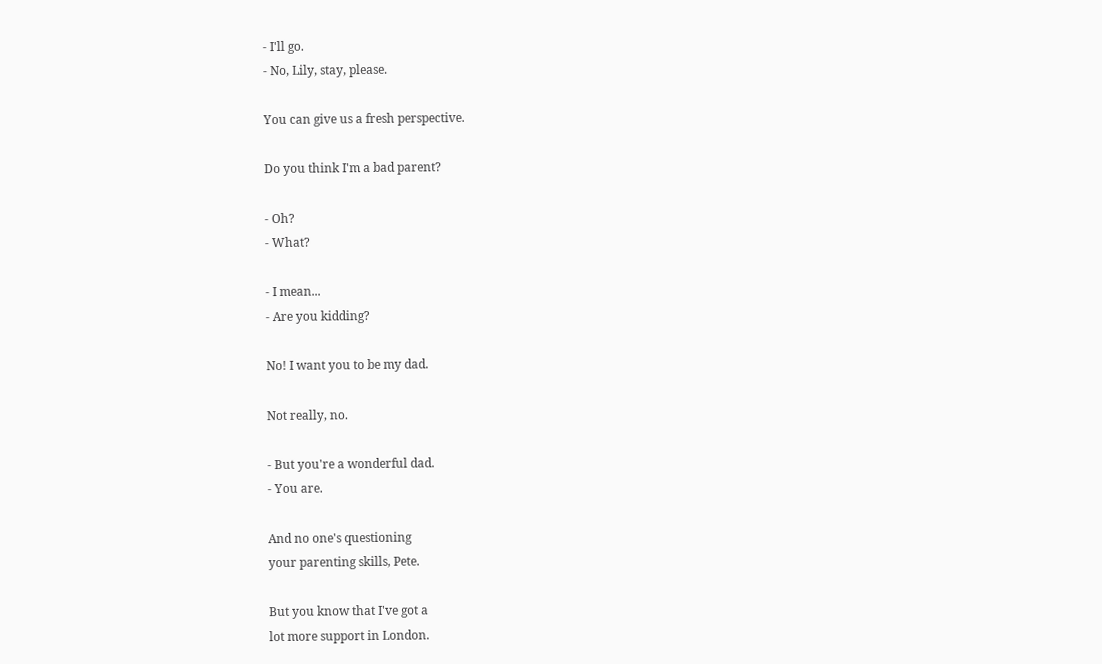- I'll go.
- No, Lily, stay, please.

You can give us a fresh perspective.

Do you think I'm a bad parent?

- Oh?
- What?

- I mean...
- Are you kidding?

No! I want you to be my dad.

Not really, no.

- But you're a wonderful dad.
- You are.

And no one's questioning
your parenting skills, Pete.

But you know that I've got a
lot more support in London.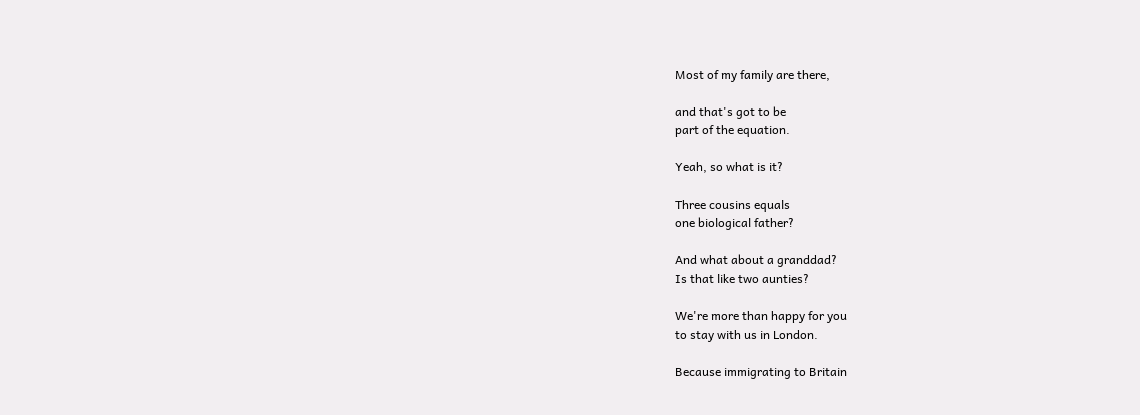Most of my family are there,

and that's got to be
part of the equation.

Yeah, so what is it?

Three cousins equals
one biological father?

And what about a granddad?
Is that like two aunties?

We're more than happy for you
to stay with us in London.

Because immigrating to Britain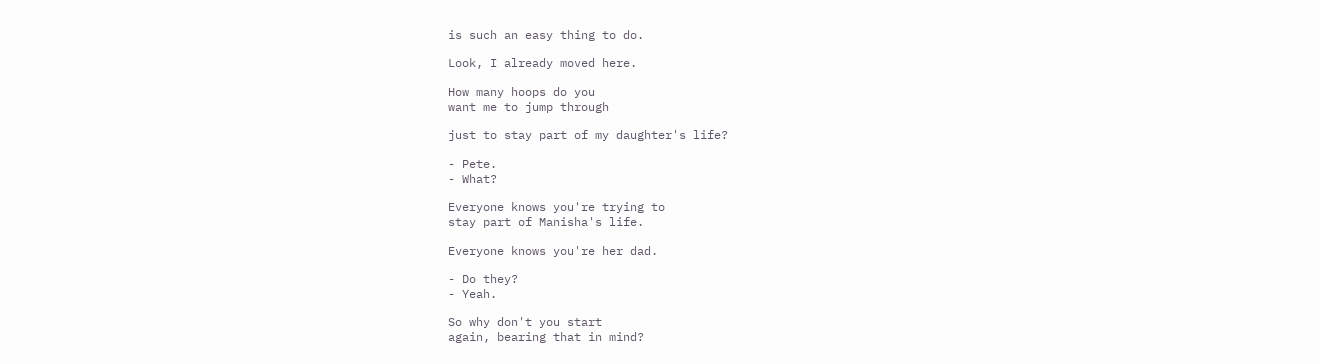is such an easy thing to do.

Look, I already moved here.

How many hoops do you
want me to jump through

just to stay part of my daughter's life?

- Pete.
- What?

Everyone knows you're trying to
stay part of Manisha's life.

Everyone knows you're her dad.

- Do they?
- Yeah.

So why don't you start
again, bearing that in mind?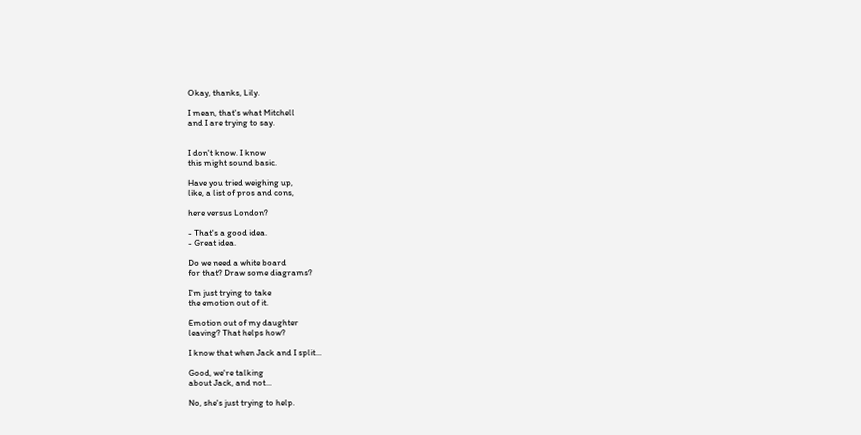Okay, thanks, Lily.

I mean, that's what Mitchell
and I are trying to say.


I don't know. I know
this might sound basic.

Have you tried weighing up,
like, a list of pros and cons,

here versus London?

- That's a good idea.
- Great idea.

Do we need a white board
for that? Draw some diagrams?

I'm just trying to take
the emotion out of it.

Emotion out of my daughter
leaving? That helps how?

I know that when Jack and I split...

Good, we're talking
about Jack, and not...

No, she's just trying to help.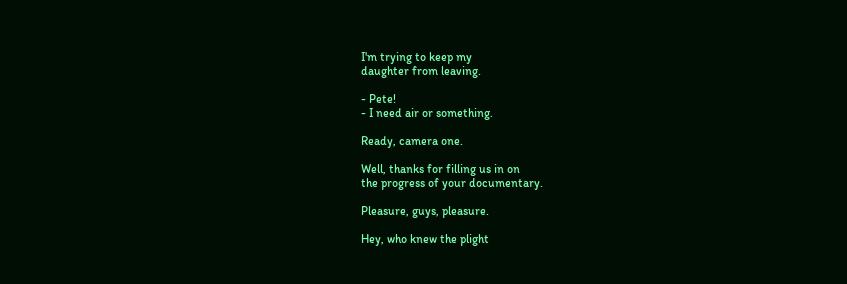I'm trying to keep my
daughter from leaving.

- Pete!
- I need air or something.

Ready, camera one.

Well, thanks for filling us in on
the progress of your documentary.

Pleasure, guys, pleasure.

Hey, who knew the plight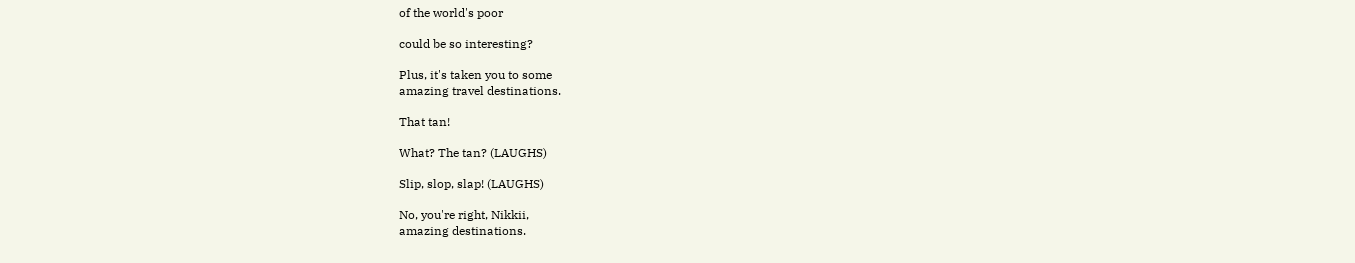of the world's poor

could be so interesting?

Plus, it's taken you to some
amazing travel destinations.

That tan!

What? The tan? (LAUGHS)

Slip, slop, slap! (LAUGHS)

No, you're right, Nikkii,
amazing destinations.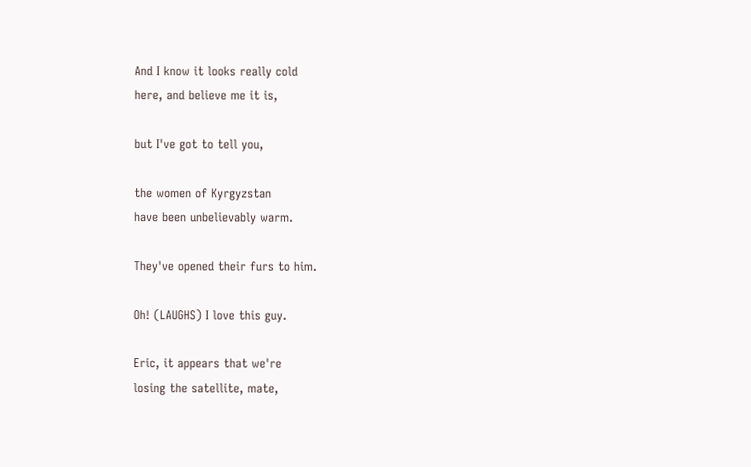And I know it looks really cold
here, and believe me it is,

but I've got to tell you,

the women of Kyrgyzstan
have been unbelievably warm.

They've opened their furs to him.

Oh! (LAUGHS) I love this guy.

Eric, it appears that we're
losing the satellite, mate,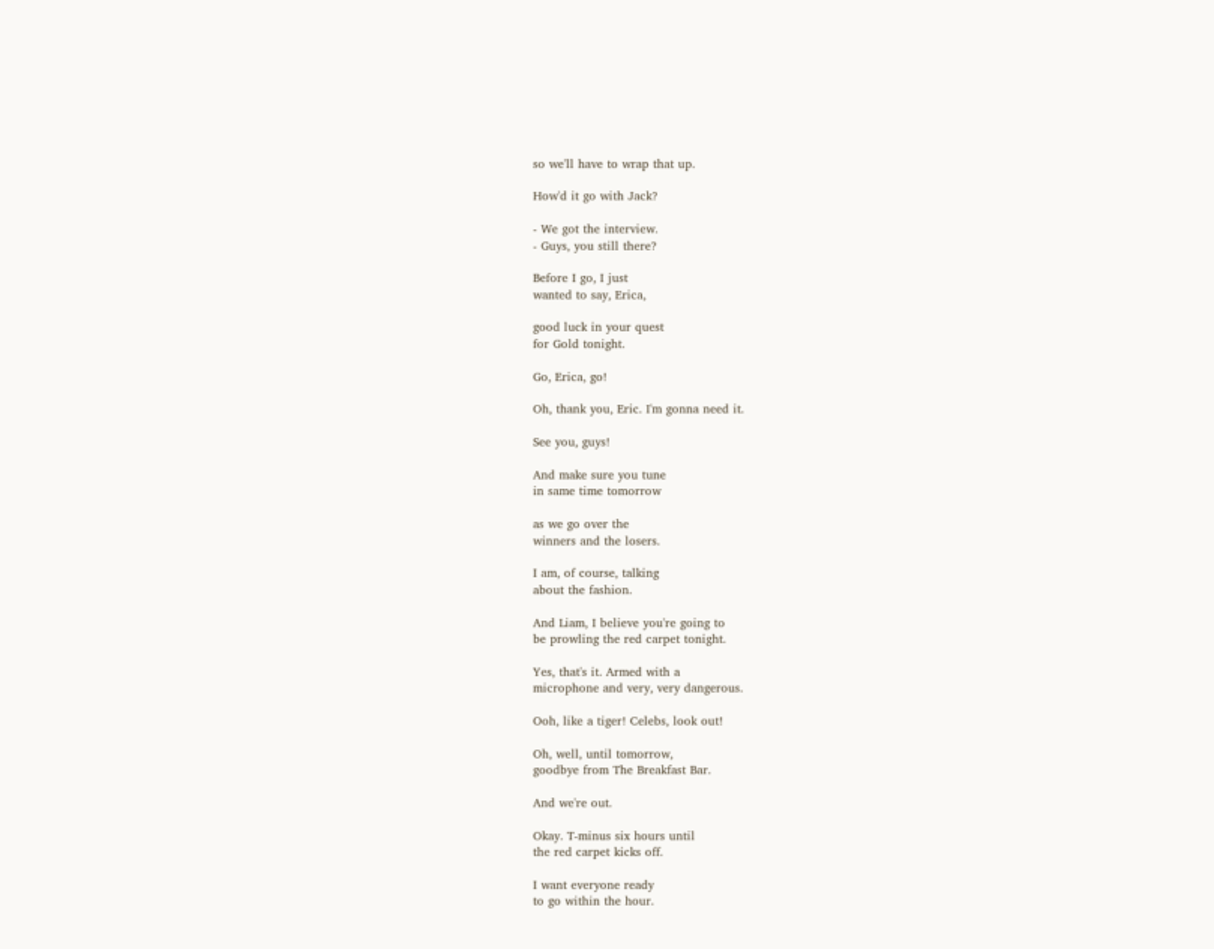so we'll have to wrap that up.

How'd it go with Jack?

- We got the interview.
- Guys, you still there?

Before I go, I just
wanted to say, Erica,

good luck in your quest
for Gold tonight.

Go, Erica, go!

Oh, thank you, Eric. I'm gonna need it.

See you, guys!

And make sure you tune
in same time tomorrow

as we go over the
winners and the losers.

I am, of course, talking
about the fashion.

And Liam, I believe you're going to
be prowling the red carpet tonight.

Yes, that's it. Armed with a
microphone and very, very dangerous.

Ooh, like a tiger! Celebs, look out!

Oh, well, until tomorrow,
goodbye from The Breakfast Bar.

And we're out.

Okay. T-minus six hours until
the red carpet kicks off.

I want everyone ready
to go within the hour.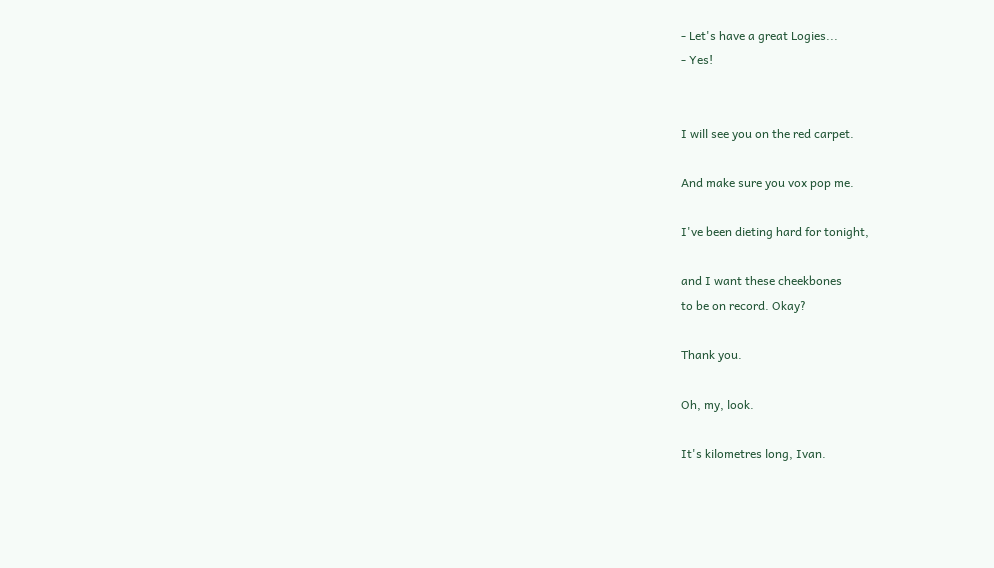- Let's have a great Logies...
- Yes!


I will see you on the red carpet.

And make sure you vox pop me.

I've been dieting hard for tonight,

and I want these cheekbones
to be on record. Okay?

Thank you.

Oh, my, look.

It's kilometres long, Ivan.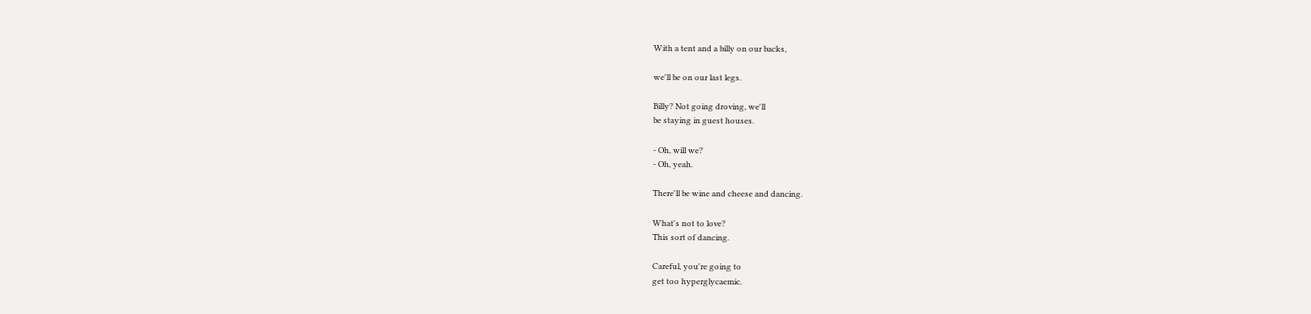With a tent and a billy on our backs,

we'll be on our last legs.

Billy? Not going droving, we'll
be staying in guest houses.

- Oh, will we?
- Oh, yeah.

There'll be wine and cheese and dancing.

What's not to love?
This sort of dancing.

Careful, you're going to
get too hyperglycaemic.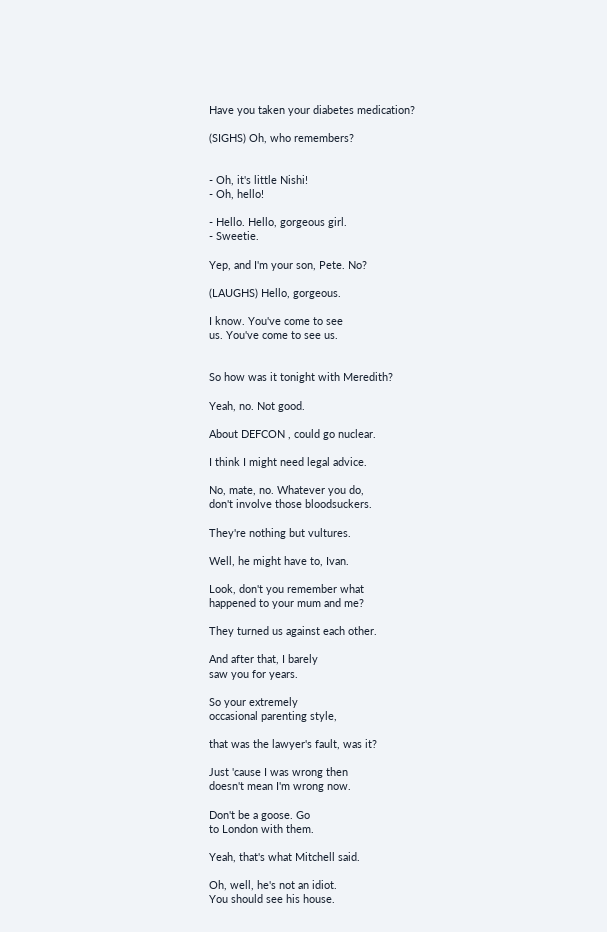Have you taken your diabetes medication?

(SIGHS) Oh, who remembers?


- Oh, it's little Nishi!
- Oh, hello!

- Hello. Hello, gorgeous girl.
- Sweetie.

Yep, and I'm your son, Pete. No?

(LAUGHS) Hello, gorgeous.

I know. You've come to see
us. You've come to see us.


So how was it tonight with Meredith?

Yeah, no. Not good.

About DEFCON , could go nuclear.

I think I might need legal advice.

No, mate, no. Whatever you do,
don't involve those bloodsuckers.

They're nothing but vultures.

Well, he might have to, Ivan.

Look, don't you remember what
happened to your mum and me?

They turned us against each other.

And after that, I barely
saw you for years.

So your extremely
occasional parenting style,

that was the lawyer's fault, was it?

Just 'cause I was wrong then
doesn't mean I'm wrong now.

Don't be a goose. Go
to London with them.

Yeah, that's what Mitchell said.

Oh, well, he's not an idiot.
You should see his house.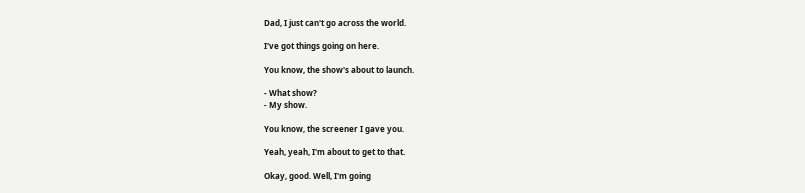Dad, I just can't go across the world.

I've got things going on here.

You know, the show's about to launch.

- What show?
- My show.

You know, the screener I gave you.

Yeah, yeah, I'm about to get to that.

Okay, good. Well, I'm going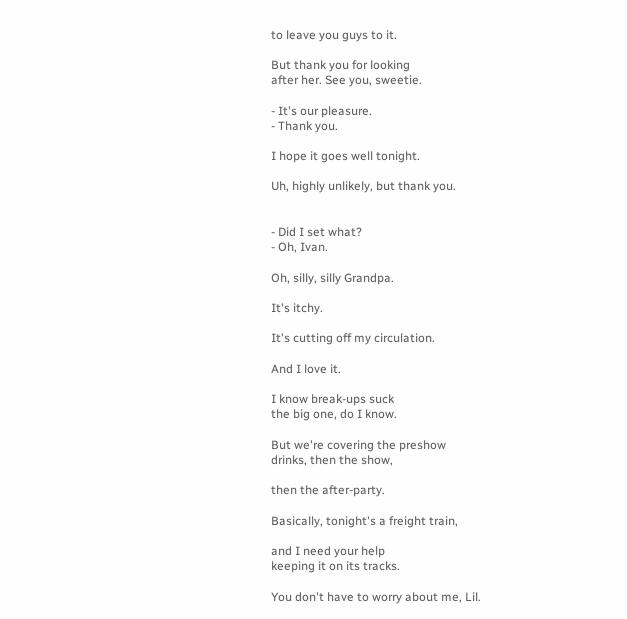to leave you guys to it.

But thank you for looking
after her. See you, sweetie.

- It's our pleasure.
- Thank you.

I hope it goes well tonight.

Uh, highly unlikely, but thank you.


- Did I set what?
- Oh, Ivan.

Oh, silly, silly Grandpa.

It's itchy.

It's cutting off my circulation.

And I love it.

I know break-ups suck
the big one, do I know.

But we're covering the preshow
drinks, then the show,

then the after-party.

Basically, tonight's a freight train,

and I need your help
keeping it on its tracks.

You don't have to worry about me, Lil.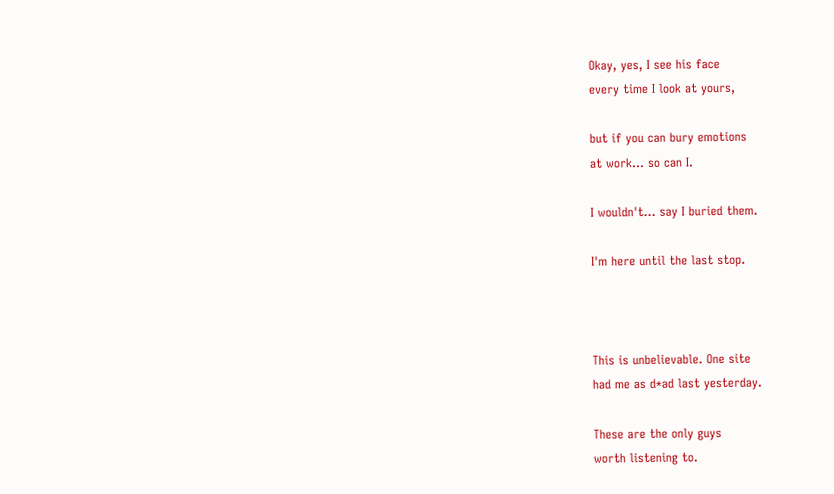Okay, yes, I see his face
every time I look at yours,

but if you can bury emotions
at work... so can I.

I wouldn't... say I buried them.

I'm here until the last stop.



This is unbelievable. One site
had me as d*ad last yesterday.

These are the only guys
worth listening to.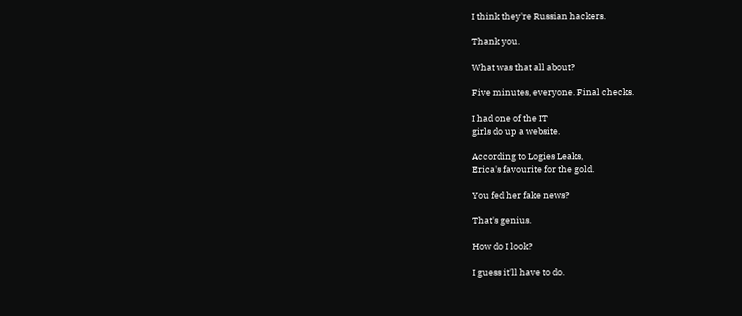I think they're Russian hackers.

Thank you.

What was that all about?

Five minutes, everyone. Final checks.

I had one of the IT
girls do up a website.

According to Logies Leaks,
Erica's favourite for the gold.

You fed her fake news?

That's genius.

How do I look?

I guess it'll have to do.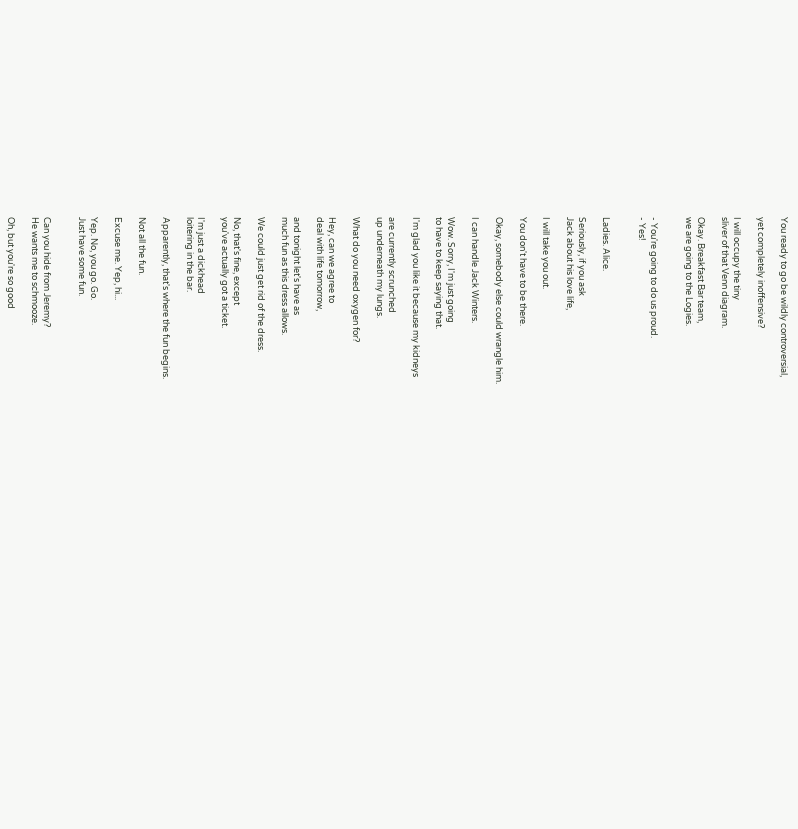You ready to go be wildly controversial,

yet completely inoffensive?

I will occupy the tiny
sliver of that Venn diagram.

Okay. Breakfast Bar team,
we are going to the Logies.


- You're going to do us proud.
- Yes!


Ladies. Alice.

Seriously, if you ask
Jack about his love life,

I will take you out.

You don't have to be there.

Okay, somebody else could wrangle him.

I can handle Jack Winters.

Wow. Sorry, I'm just going
to have to keep saying that.

I'm glad you like it because my kidneys

are currently scrunched
up underneath my lungs.

What do you need oxygen for?

Hey, can we agree to
deal with life tomorrow,

and tonight let's have as
much fun as this dress allows.

We could just get rid of the dress.

No, that's fine, except
you've actually got a ticket.

I'm just a dickhead
loitering in the bar.

Apparently, that's where the fun begins.

Not all the fun.

Excuse me. Yep, hi...

Yep. No, you go. Go.
Just have some fun.


Can you hide from Jeremy?
He wants me to schmooze.

Oh, but you're so good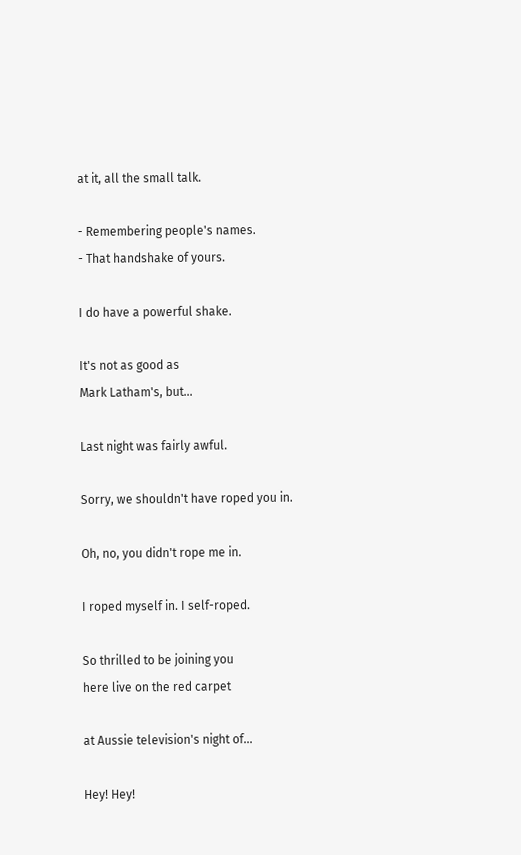at it, all the small talk.

- Remembering people's names.
- That handshake of yours.

I do have a powerful shake.

It's not as good as
Mark Latham's, but...

Last night was fairly awful.

Sorry, we shouldn't have roped you in.

Oh, no, you didn't rope me in.

I roped myself in. I self-roped.

So thrilled to be joining you
here live on the red carpet

at Aussie television's night of...

Hey! Hey!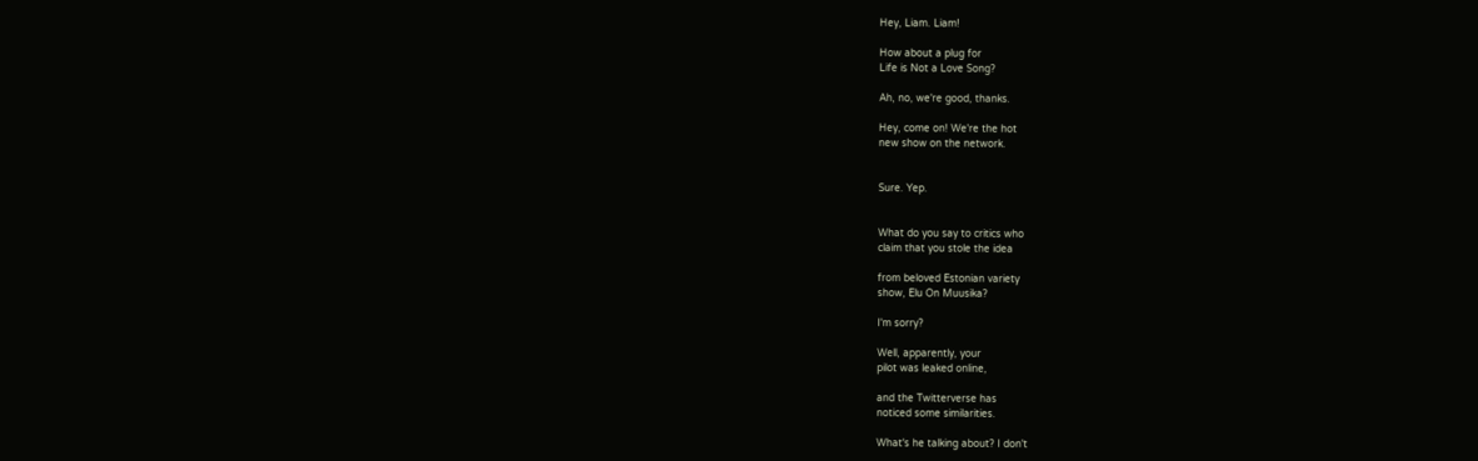Hey, Liam. Liam!

How about a plug for
Life is Not a Love Song?

Ah, no, we're good, thanks.

Hey, come on! We're the hot
new show on the network.


Sure. Yep.


What do you say to critics who
claim that you stole the idea

from beloved Estonian variety
show, Elu On Muusika?

I'm sorry?

Well, apparently, your
pilot was leaked online,

and the Twitterverse has
noticed some similarities.

What's he talking about? I don't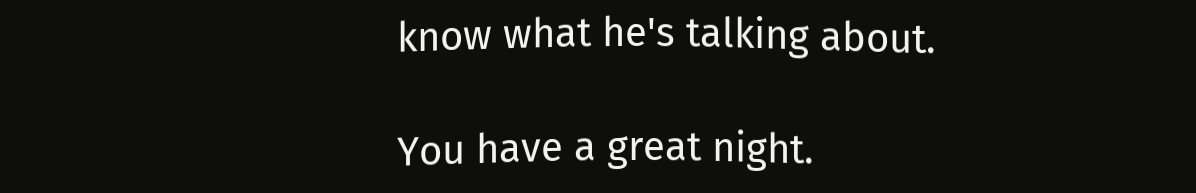know what he's talking about.

You have a great night.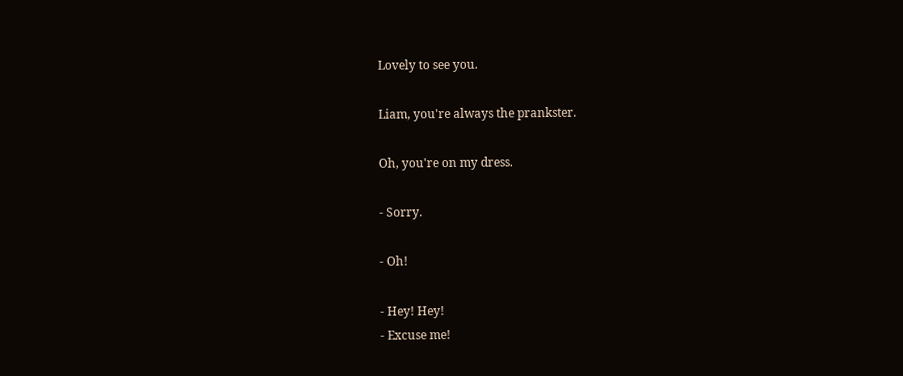Lovely to see you.

Liam, you're always the prankster.

Oh, you're on my dress.

- Sorry.

- Oh!

- Hey! Hey!
- Excuse me!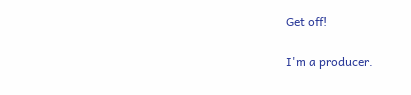Get off!

I'm a producer.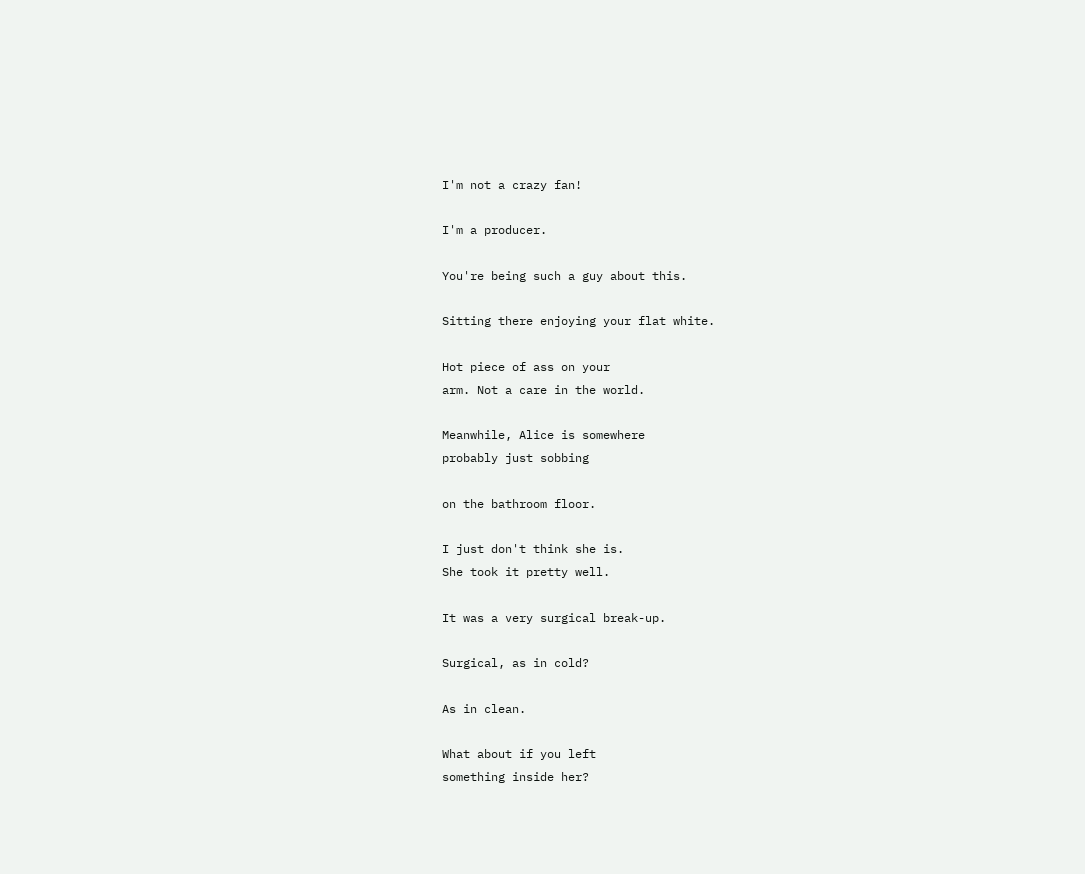I'm not a crazy fan!

I'm a producer.

You're being such a guy about this.

Sitting there enjoying your flat white.

Hot piece of ass on your
arm. Not a care in the world.

Meanwhile, Alice is somewhere
probably just sobbing

on the bathroom floor.

I just don't think she is.
She took it pretty well.

It was a very surgical break-up.

Surgical, as in cold?

As in clean.

What about if you left
something inside her?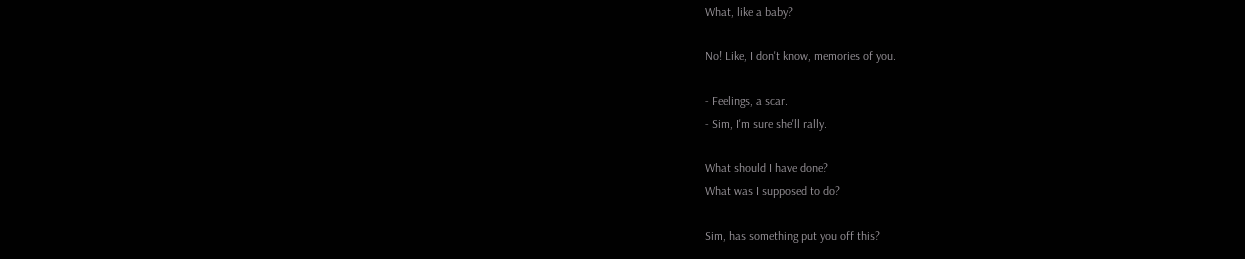What, like a baby?

No! Like, I don't know, memories of you.

- Feelings, a scar.
- Sim, I'm sure she'll rally.

What should I have done?
What was I supposed to do?

Sim, has something put you off this?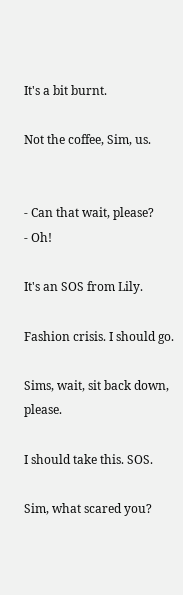It's a bit burnt.

Not the coffee, Sim, us.


- Can that wait, please?
- Oh!

It's an SOS from Lily.

Fashion crisis. I should go.

Sims, wait, sit back down, please.

I should take this. SOS.

Sim, what scared you?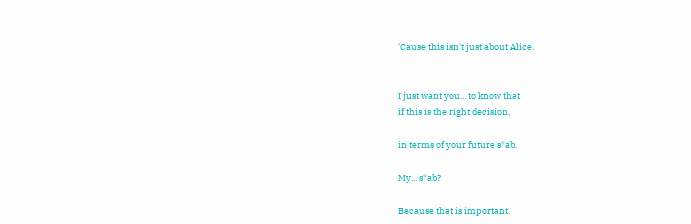'Cause this isn't just about Alice.


I just want you... to know that
if this is the right decision,

in terms of your future s*ab.

My... s*ab?

Because that is important.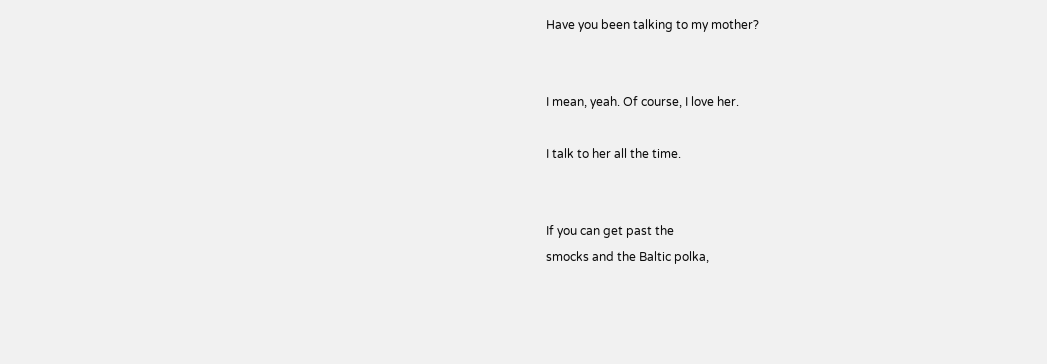Have you been talking to my mother?


I mean, yeah. Of course, I love her.

I talk to her all the time.


If you can get past the
smocks and the Baltic polka,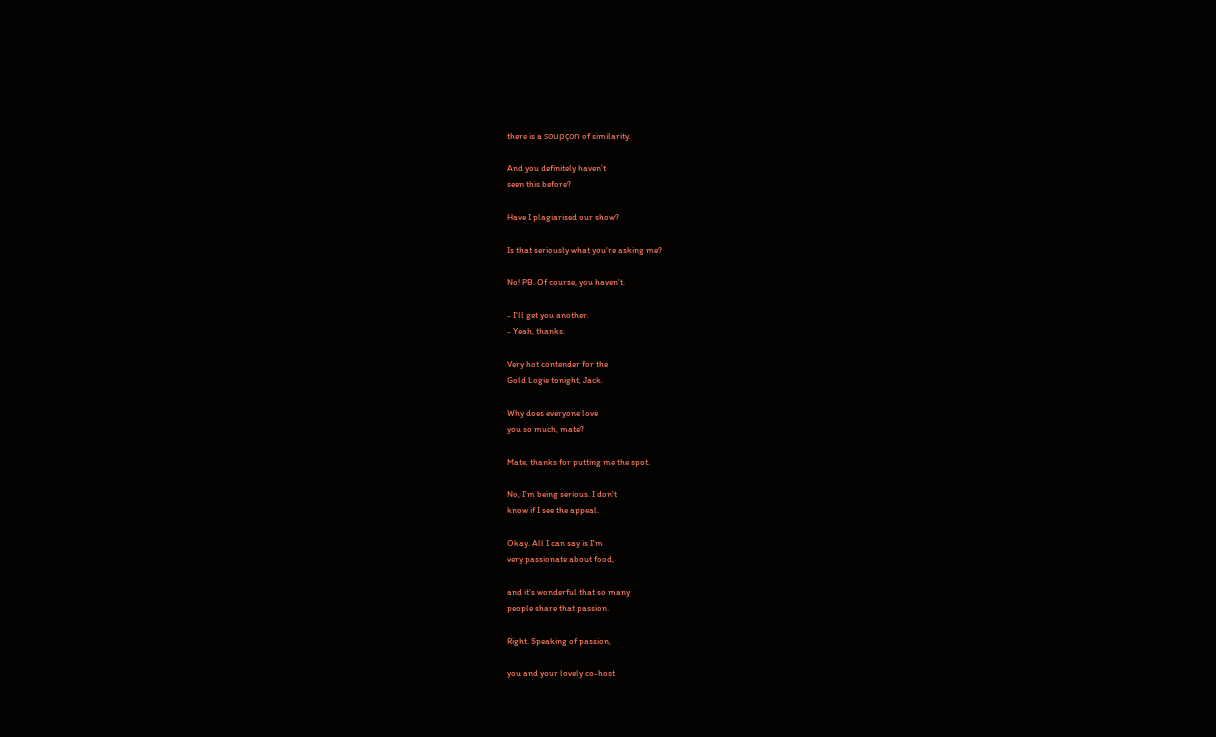there is a soupçon of similarity.

And you definitely haven't
seen this before?

Have I plagiarised our show?

Is that seriously what you're asking me?

No! PB. Of course, you haven't.

- I'll get you another.
- Yeah, thanks.

Very hot contender for the
Gold Logie tonight, Jack.

Why does everyone love
you so much, mate?

Mate, thanks for putting me the spot.

No, I'm being serious. I don't
know if I see the appeal.

Okay. All I can say is I'm
very passionate about food,

and it's wonderful that so many
people share that passion.

Right. Speaking of passion,

you and your lovely co-host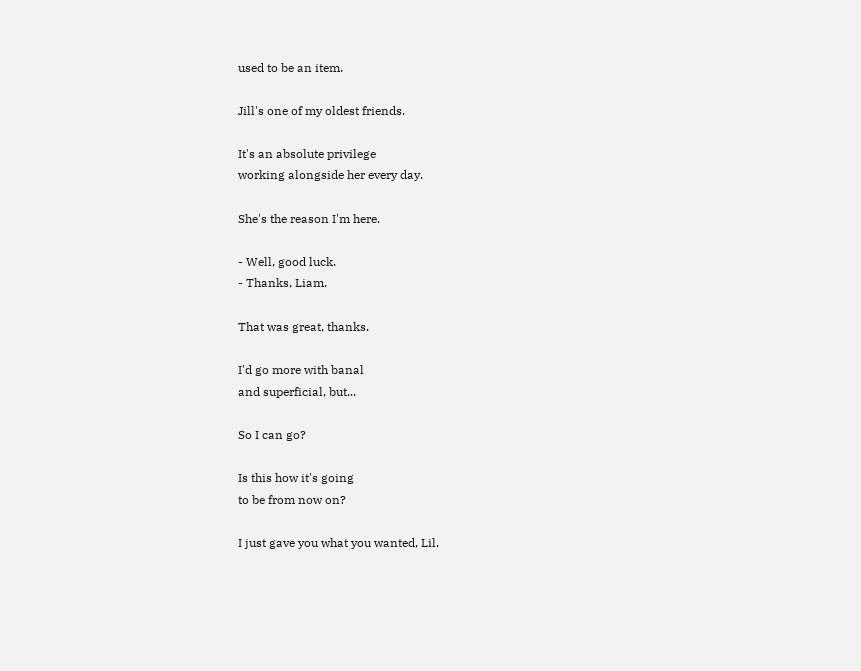used to be an item.

Jill's one of my oldest friends.

It's an absolute privilege
working alongside her every day.

She's the reason I'm here.

- Well, good luck.
- Thanks, Liam.

That was great, thanks.

I'd go more with banal
and superficial, but...

So I can go?

Is this how it's going
to be from now on?

I just gave you what you wanted, Lil.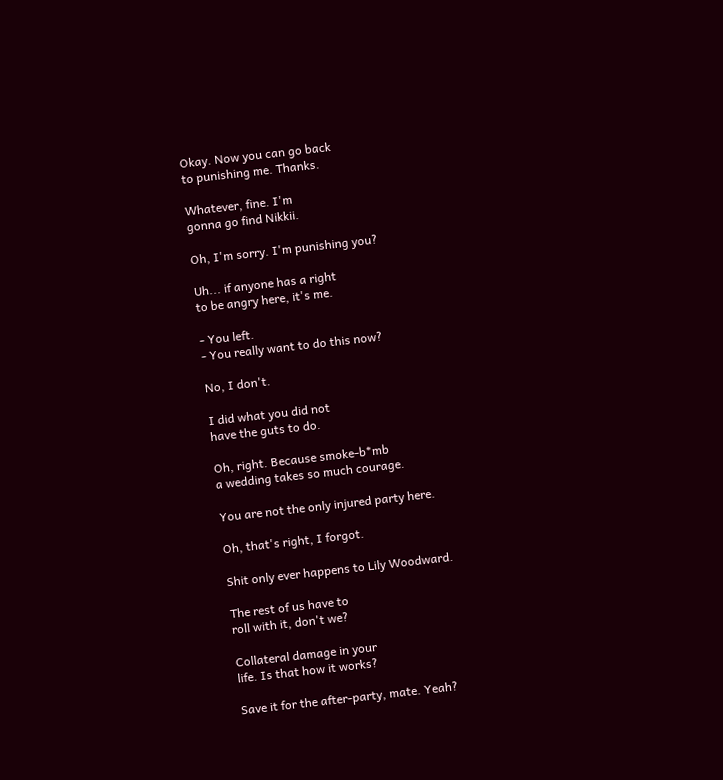Okay. Now you can go back
to punishing me. Thanks.

Whatever, fine. I'm
gonna go find Nikkii.

Oh, I'm sorry. I'm punishing you?

Uh... if anyone has a right
to be angry here, it's me.

- You left.
- You really want to do this now?

No, I don't.

I did what you did not
have the guts to do.

Oh, right. Because smoke-b*mb
a wedding takes so much courage.

You are not the only injured party here.

Oh, that's right, I forgot.

Shit only ever happens to Lily Woodward.

The rest of us have to
roll with it, don't we?

Collateral damage in your
life. Is that how it works?

Save it for the after-party, mate. Yeah?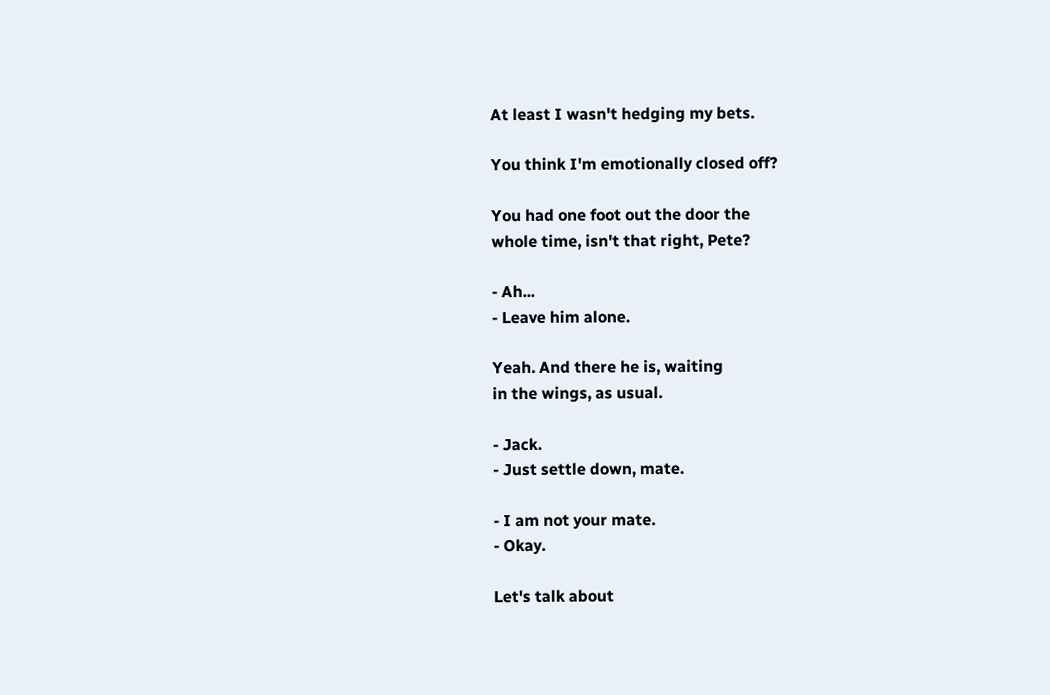At least I wasn't hedging my bets.

You think I'm emotionally closed off?

You had one foot out the door the
whole time, isn't that right, Pete?

- Ah...
- Leave him alone.

Yeah. And there he is, waiting
in the wings, as usual.

- Jack.
- Just settle down, mate.

- I am not your mate.
- Okay.

Let's talk about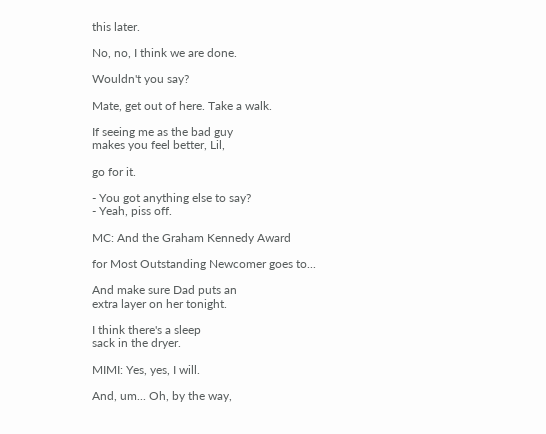this later.

No, no, I think we are done.

Wouldn't you say?

Mate, get out of here. Take a walk.

If seeing me as the bad guy
makes you feel better, Lil,

go for it.

- You got anything else to say?
- Yeah, piss off.

MC: And the Graham Kennedy Award

for Most Outstanding Newcomer goes to...

And make sure Dad puts an
extra layer on her tonight.

I think there's a sleep
sack in the dryer.

MIMI: Yes, yes, I will.

And, um... Oh, by the way,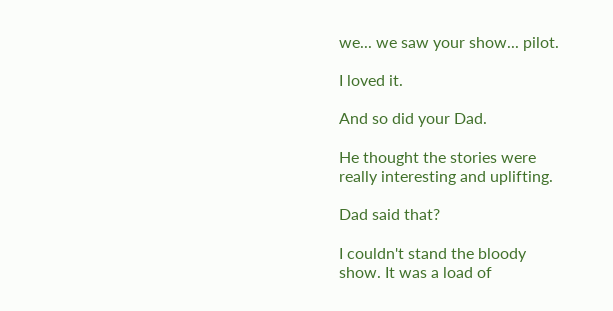we... we saw your show... pilot.

I loved it.

And so did your Dad.

He thought the stories were
really interesting and uplifting.

Dad said that?

I couldn't stand the bloody
show. It was a load of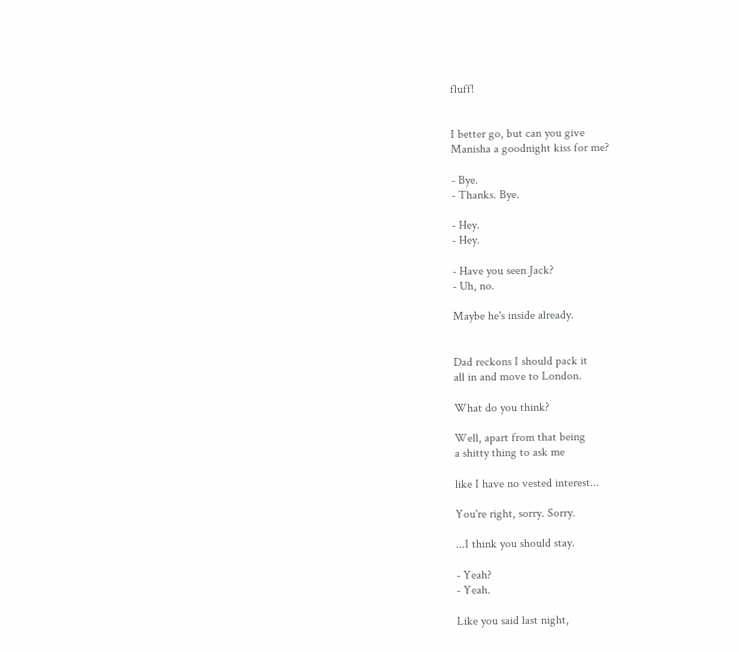fluff!


I better go, but can you give
Manisha a goodnight kiss for me?

- Bye.
- Thanks. Bye.

- Hey.
- Hey.

- Have you seen Jack?
- Uh, no.

Maybe he's inside already.


Dad reckons I should pack it
all in and move to London.

What do you think?

Well, apart from that being
a shitty thing to ask me

like I have no vested interest...

You're right, sorry. Sorry.

...I think you should stay.

- Yeah?
- Yeah.

Like you said last night,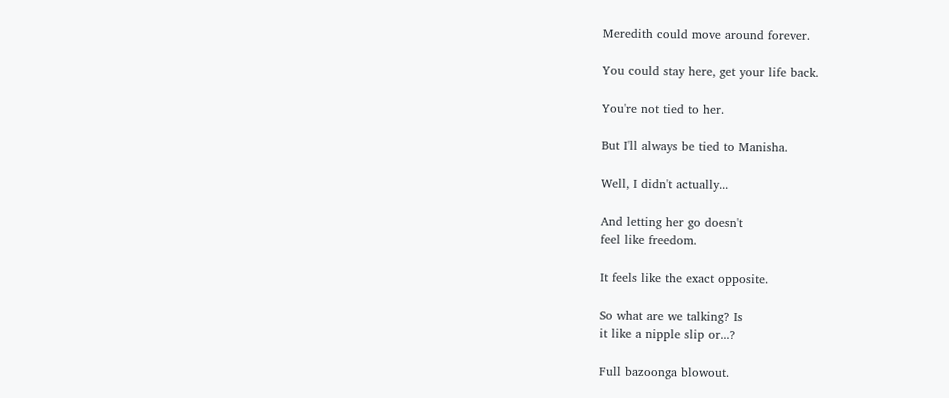Meredith could move around forever.

You could stay here, get your life back.

You're not tied to her.

But I'll always be tied to Manisha.

Well, I didn't actually...

And letting her go doesn't
feel like freedom.

It feels like the exact opposite.

So what are we talking? Is
it like a nipple slip or...?

Full bazoonga blowout.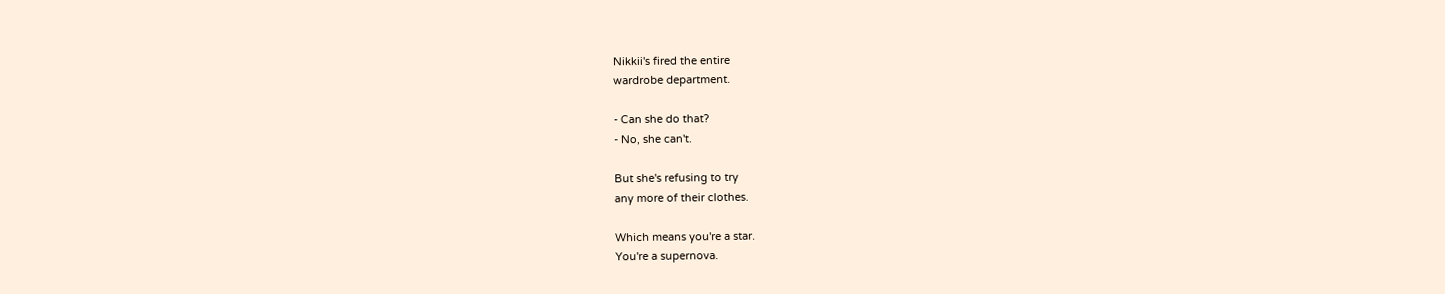Nikkii's fired the entire
wardrobe department.

- Can she do that?
- No, she can't.

But she's refusing to try
any more of their clothes.

Which means you're a star.
You're a supernova.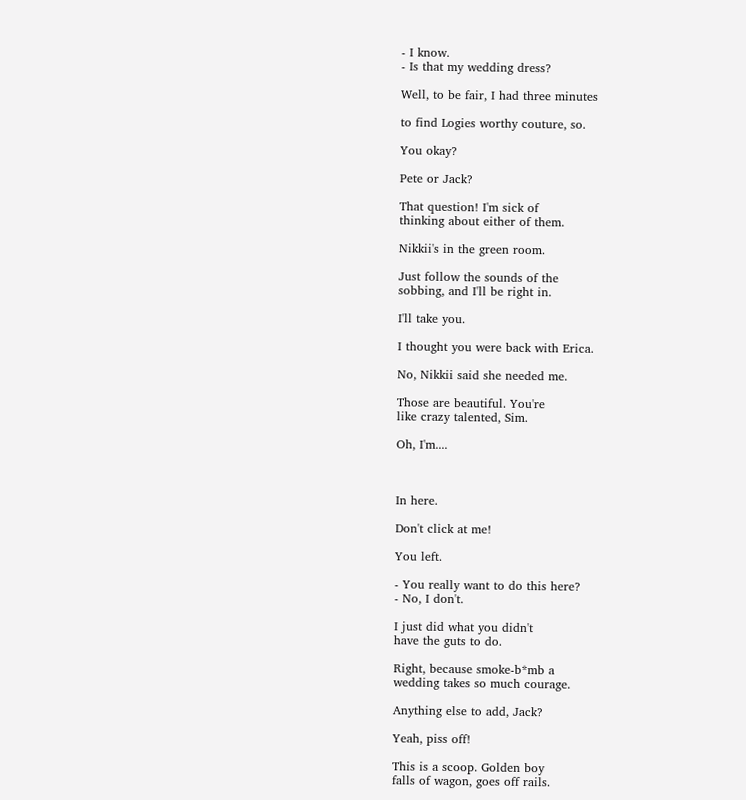- I know.
- Is that my wedding dress?

Well, to be fair, I had three minutes

to find Logies worthy couture, so.

You okay?

Pete or Jack?

That question! I'm sick of
thinking about either of them.

Nikkii's in the green room.

Just follow the sounds of the
sobbing, and I'll be right in.

I'll take you.

I thought you were back with Erica.

No, Nikkii said she needed me.

Those are beautiful. You're
like crazy talented, Sim.

Oh, I'm....



In here.

Don't click at me!

You left.

- You really want to do this here?
- No, I don't.

I just did what you didn't
have the guts to do.

Right, because smoke-b*mb a
wedding takes so much courage.

Anything else to add, Jack?

Yeah, piss off!

This is a scoop. Golden boy
falls of wagon, goes off rails.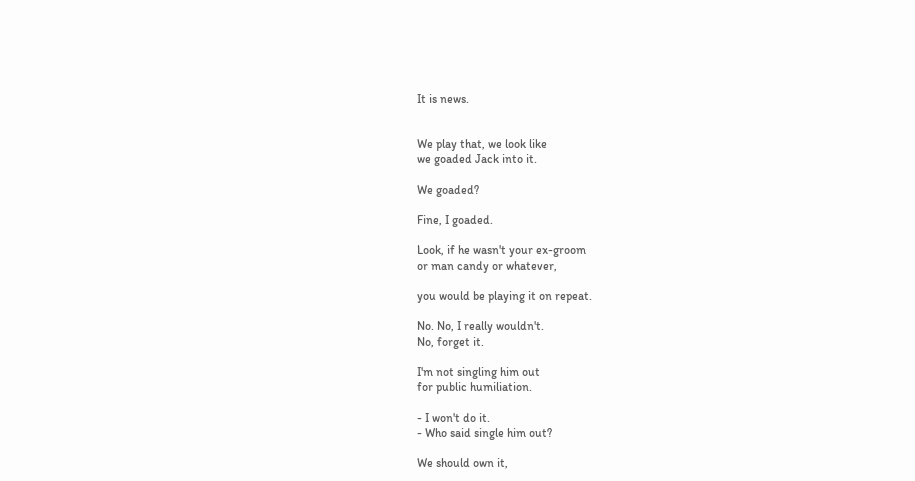It is news.


We play that, we look like
we goaded Jack into it.

We goaded?

Fine, I goaded.

Look, if he wasn't your ex-groom
or man candy or whatever,

you would be playing it on repeat.

No. No, I really wouldn't.
No, forget it.

I'm not singling him out
for public humiliation.

- I won't do it.
- Who said single him out?

We should own it,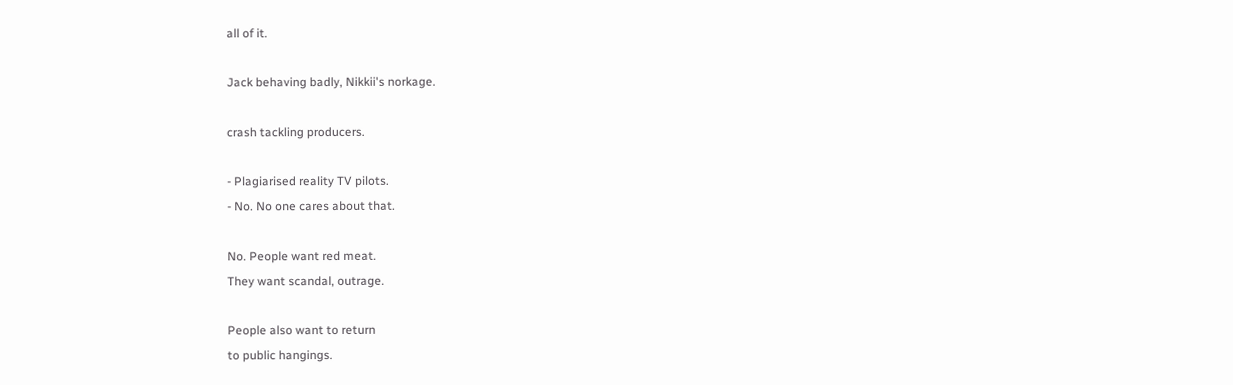all of it.

Jack behaving badly, Nikkii's norkage.

crash tackling producers.

- Plagiarised reality TV pilots.
- No. No one cares about that.

No. People want red meat.
They want scandal, outrage.

People also want to return
to public hangings.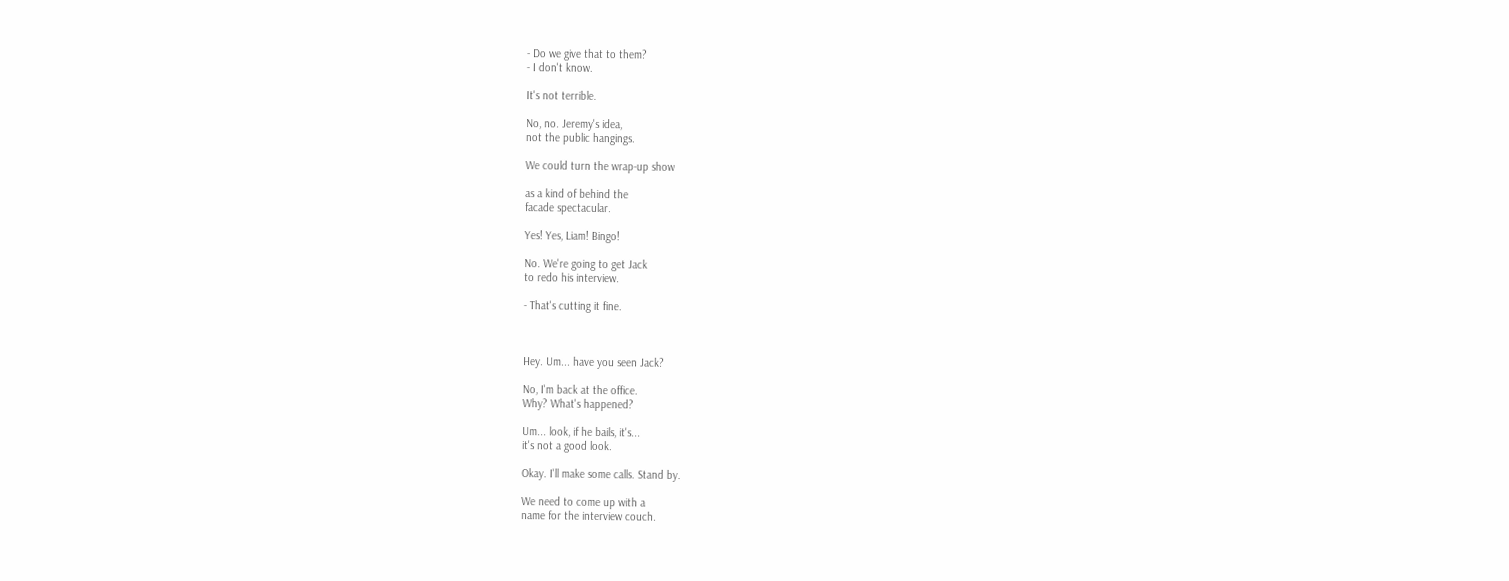- Do we give that to them?
- I don't know.

It's not terrible.

No, no. Jeremy's idea,
not the public hangings.

We could turn the wrap-up show

as a kind of behind the
facade spectacular.

Yes! Yes, Liam! Bingo!

No. We're going to get Jack
to redo his interview.

- That's cutting it fine.



Hey. Um... have you seen Jack?

No, I'm back at the office.
Why? What's happened?

Um... look, if he bails, it's...
it's not a good look.

Okay. I'll make some calls. Stand by.

We need to come up with a
name for the interview couch.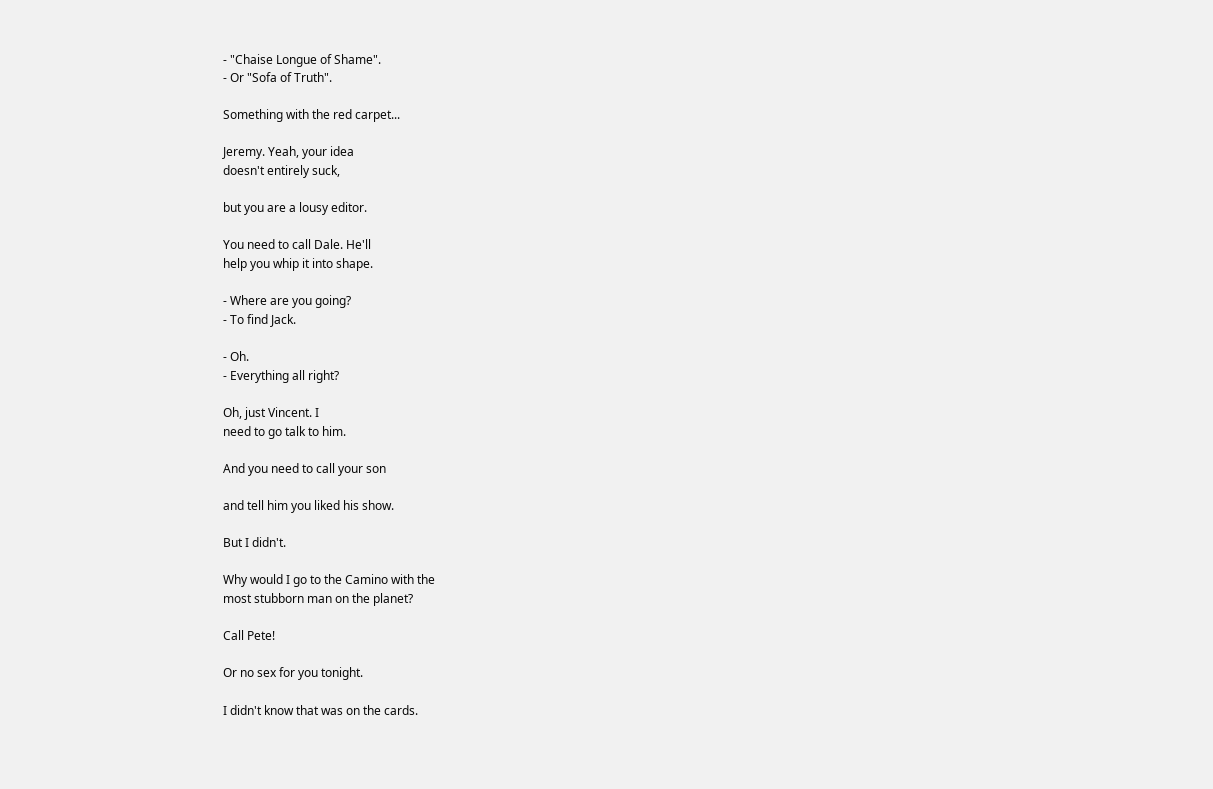- "Chaise Longue of Shame".
- Or "Sofa of Truth".

Something with the red carpet...

Jeremy. Yeah, your idea
doesn't entirely suck,

but you are a lousy editor.

You need to call Dale. He'll
help you whip it into shape.

- Where are you going?
- To find Jack.

- Oh.
- Everything all right?

Oh, just Vincent. I
need to go talk to him.

And you need to call your son

and tell him you liked his show.

But I didn't.

Why would I go to the Camino with the
most stubborn man on the planet?

Call Pete!

Or no sex for you tonight.

I didn't know that was on the cards.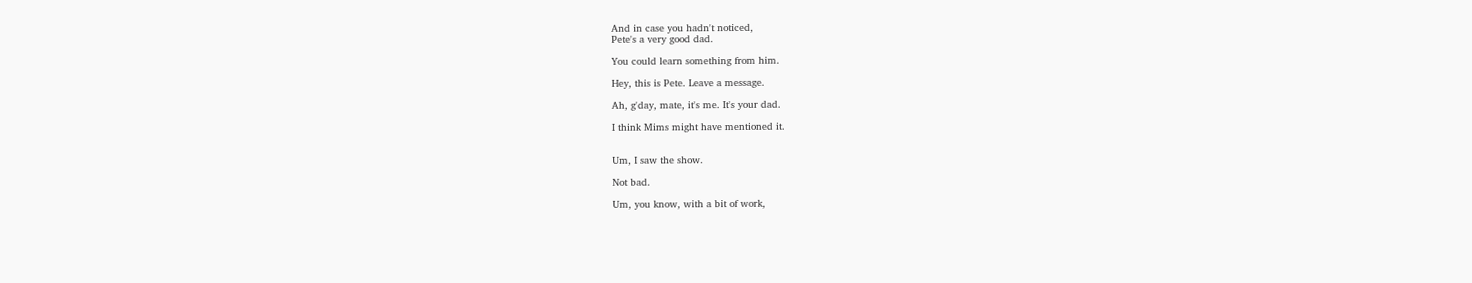And in case you hadn't noticed,
Pete's a very good dad.

You could learn something from him.

Hey, this is Pete. Leave a message.

Ah, g'day, mate, it's me. It's your dad.

I think Mims might have mentioned it.


Um, I saw the show.

Not bad.

Um, you know, with a bit of work,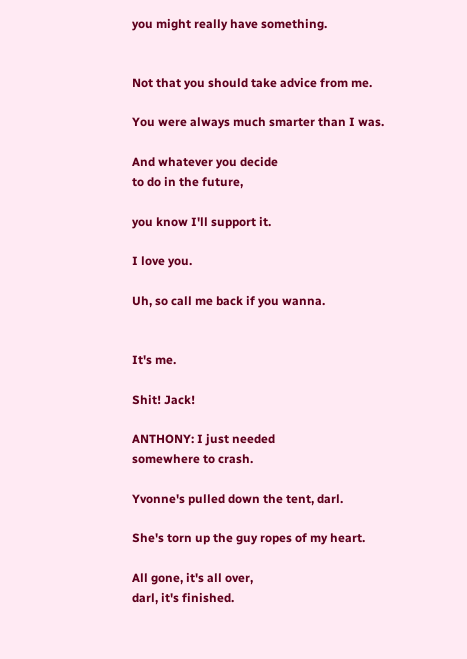you might really have something.


Not that you should take advice from me.

You were always much smarter than I was.

And whatever you decide
to do in the future,

you know I'll support it.

I love you.

Uh, so call me back if you wanna.


It's me.

Shit! Jack!

ANTHONY: I just needed
somewhere to crash.

Yvonne's pulled down the tent, darl.

She's torn up the guy ropes of my heart.

All gone, it's all over,
darl, it's finished.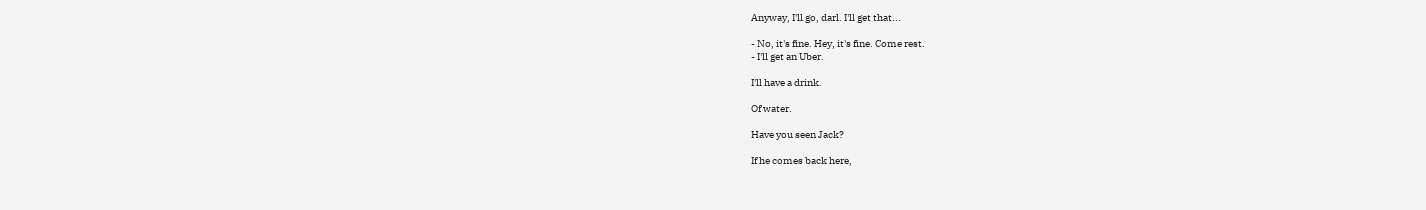Anyway, I'll go, darl. I'll get that...

- No, it's fine. Hey, it's fine. Come rest.
- I'll get an Uber.

I'll have a drink.

Of water.

Have you seen Jack?

If he comes back here,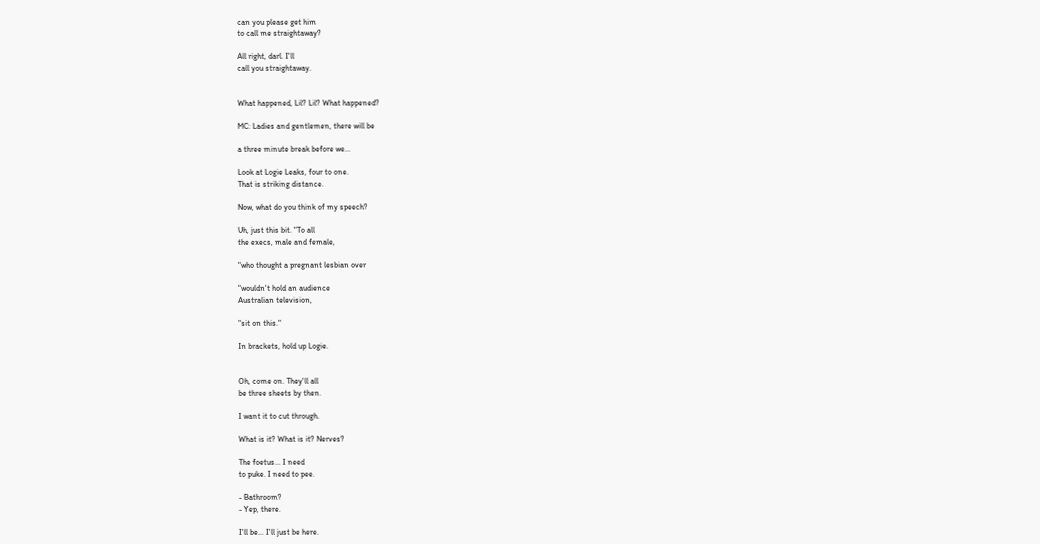can you please get him
to call me straightaway?

All right, darl. I'll
call you straightaway.


What happened, Lil? Lil? What happened?

MC: Ladies and gentlemen, there will be

a three minute break before we...

Look at Logie Leaks, four to one.
That is striking distance.

Now, what do you think of my speech?

Uh, just this bit. "To all
the execs, male and female,

"who thought a pregnant lesbian over

"wouldn't hold an audience
Australian television,

"sit on this."

In brackets, hold up Logie.


Oh, come on. They'll all
be three sheets by then.

I want it to cut through.

What is it? What is it? Nerves?

The foetus... I need
to puke. I need to pee.

- Bathroom?
- Yep, there.

I'll be... I'll just be here.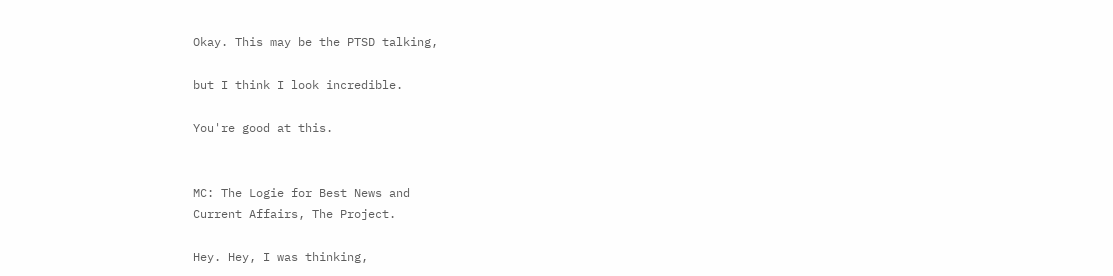Okay. This may be the PTSD talking,

but I think I look incredible.

You're good at this.


MC: The Logie for Best News and
Current Affairs, The Project.

Hey. Hey, I was thinking,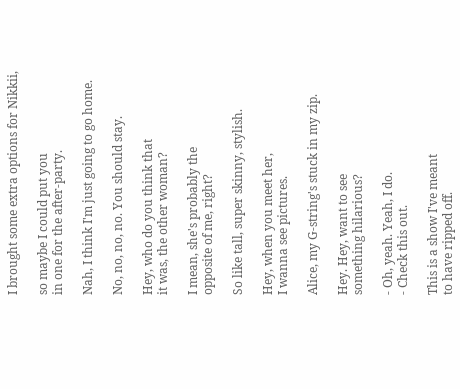I brought some extra options for Nikkii,

so maybe I could put you
in one for the after-party.

Nah, I think I'm just going to go home.

No, no, no, no. You should stay.

Hey, who do you think that
it was, the other woman?

I mean, she's probably the
opposite of me, right?

So like tall, super skinny, stylish.

Hey, when you meet her,
I wanna see pictures.

Alice, my G-string's stuck in my zip.

Hey. Hey, want to see
something hilarious?

- Oh, yeah. Yeah, I do.
- Check this out.

This is a show I've meant
to have ripped off.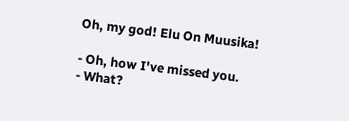Oh, my god! Elu On Muusika!

- Oh, how I've missed you.
- What?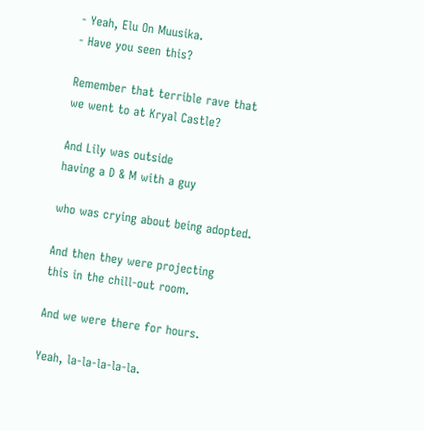- Yeah, Elu On Muusika.
- Have you seen this?

Remember that terrible rave that
we went to at Kryal Castle?

And Lily was outside
having a D & M with a guy

who was crying about being adopted.

And then they were projecting
this in the chill-out room.

And we were there for hours.

Yeah, la-la-la-la-la.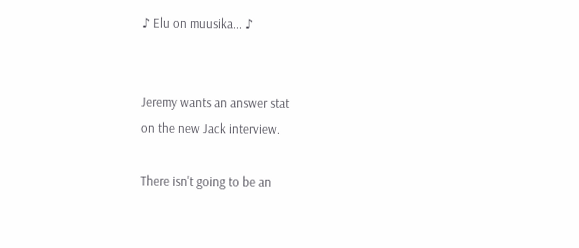♪ Elu on muusika... ♪


Jeremy wants an answer stat
on the new Jack interview.

There isn't going to be an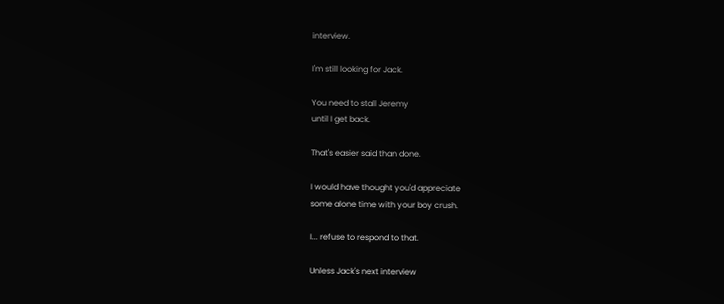interview.

I'm still looking for Jack.

You need to stall Jeremy
until I get back.

That's easier said than done.

I would have thought you'd appreciate
some alone time with your boy crush.

I... refuse to respond to that.

Unless Jack's next interview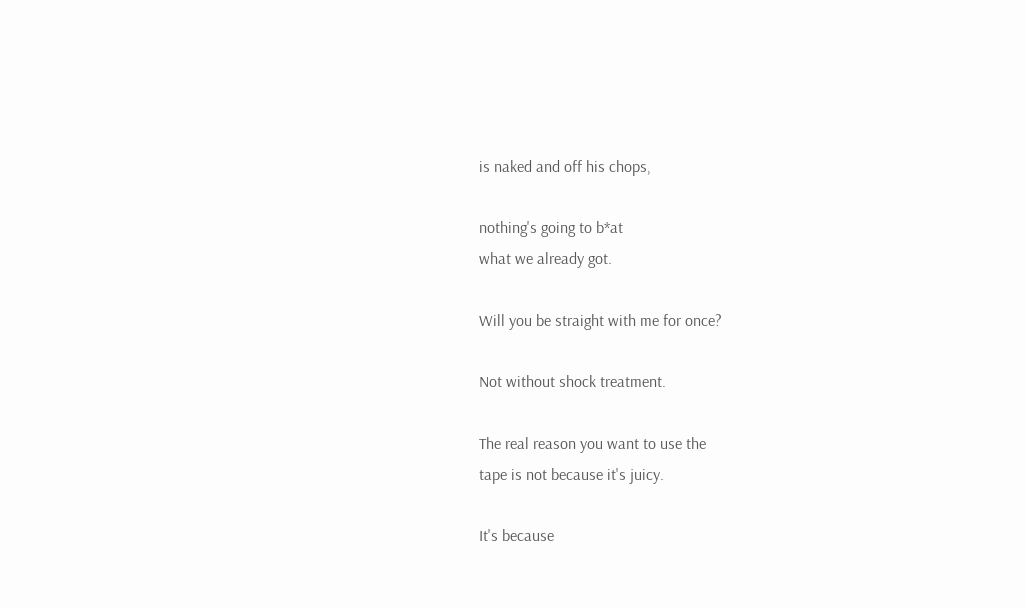is naked and off his chops,

nothing's going to b*at
what we already got.

Will you be straight with me for once?

Not without shock treatment.

The real reason you want to use the
tape is not because it's juicy.

It's because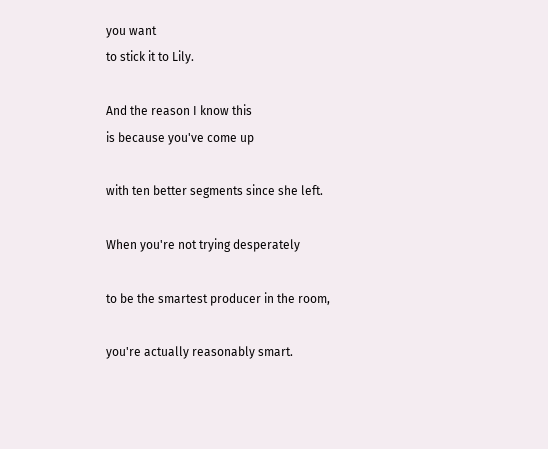you want
to stick it to Lily.

And the reason I know this
is because you've come up

with ten better segments since she left.

When you're not trying desperately

to be the smartest producer in the room,

you're actually reasonably smart.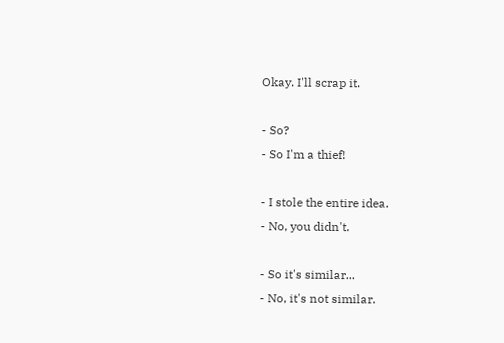Okay. I'll scrap it.

- So?
- So I'm a thief!

- I stole the entire idea.
- No, you didn't.

- So it's similar...
- No, it's not similar.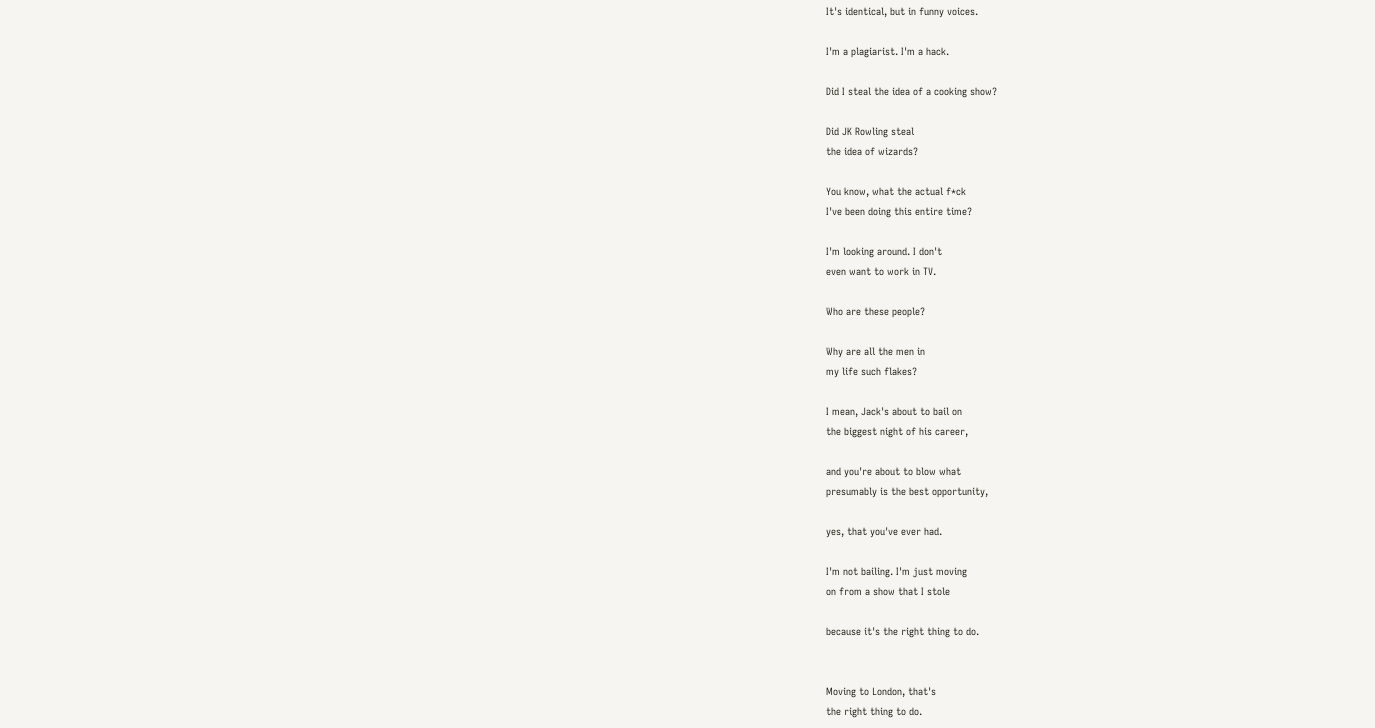It's identical, but in funny voices.

I'm a plagiarist. I'm a hack.

Did I steal the idea of a cooking show?

Did JK Rowling steal
the idea of wizards?

You know, what the actual f*ck
I've been doing this entire time?

I'm looking around. I don't
even want to work in TV.

Who are these people?

Why are all the men in
my life such flakes?

I mean, Jack's about to bail on
the biggest night of his career,

and you're about to blow what
presumably is the best opportunity,

yes, that you've ever had.

I'm not bailing. I'm just moving
on from a show that I stole

because it's the right thing to do.


Moving to London, that's
the right thing to do.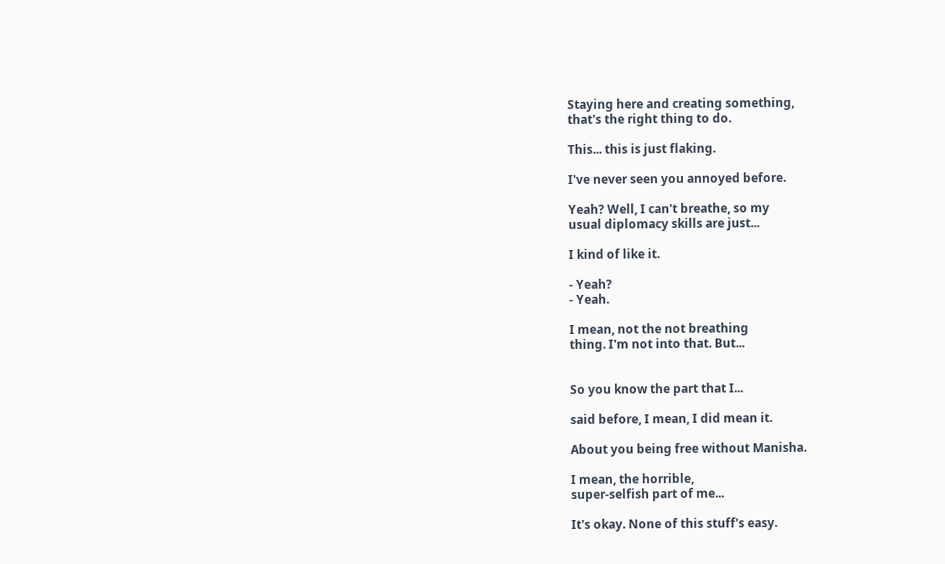Staying here and creating something,
that's the right thing to do.

This... this is just flaking.

I've never seen you annoyed before.

Yeah? Well, I can't breathe, so my
usual diplomacy skills are just...

I kind of like it.

- Yeah?
- Yeah.

I mean, not the not breathing
thing. I'm not into that. But...


So you know the part that I...

said before, I mean, I did mean it.

About you being free without Manisha.

I mean, the horrible,
super-selfish part of me...

It's okay. None of this stuff's easy.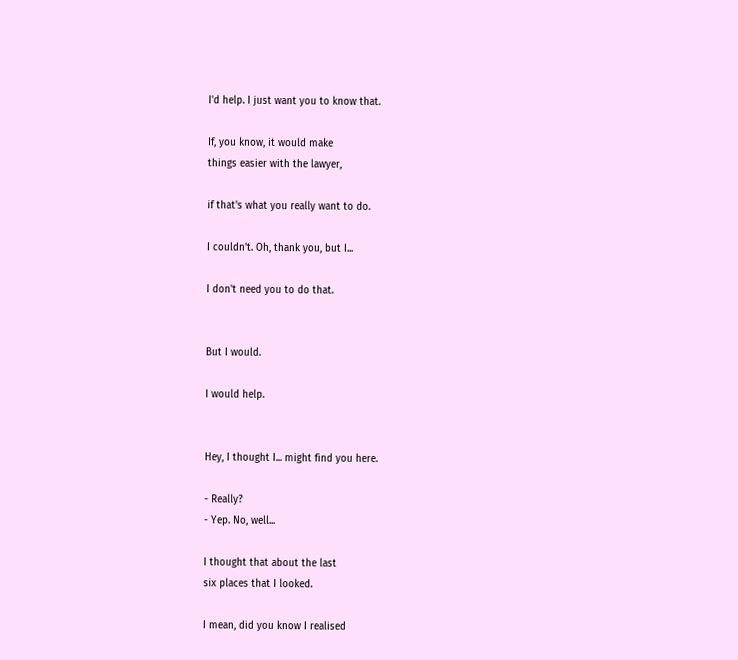I'd help. I just want you to know that.

If, you know, it would make
things easier with the lawyer,

if that's what you really want to do.

I couldn't. Oh, thank you, but I...

I don't need you to do that.


But I would.

I would help.


Hey, I thought I... might find you here.

- Really?
- Yep. No, well...

I thought that about the last
six places that I looked.

I mean, did you know I realised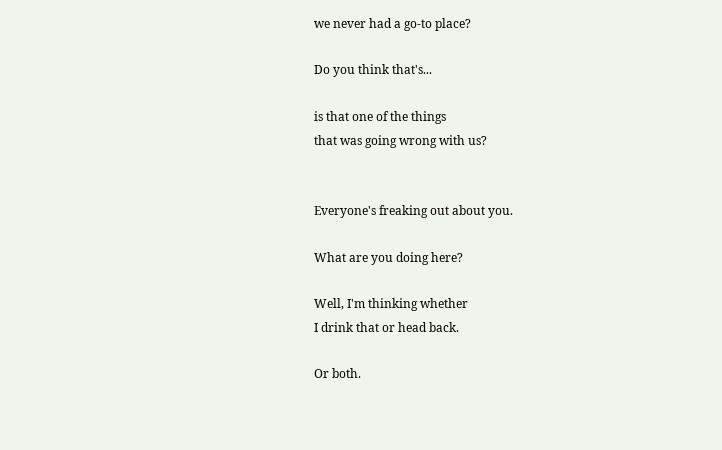we never had a go-to place?

Do you think that's...

is that one of the things
that was going wrong with us?


Everyone's freaking out about you.

What are you doing here?

Well, I'm thinking whether
I drink that or head back.

Or both.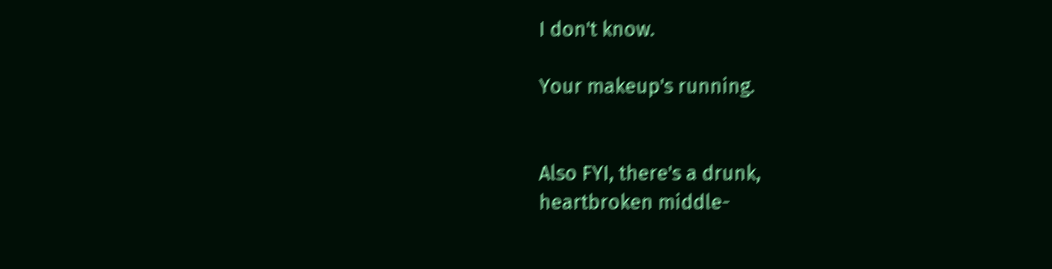I don't know.

Your makeup's running.


Also FYI, there's a drunk,
heartbroken middle-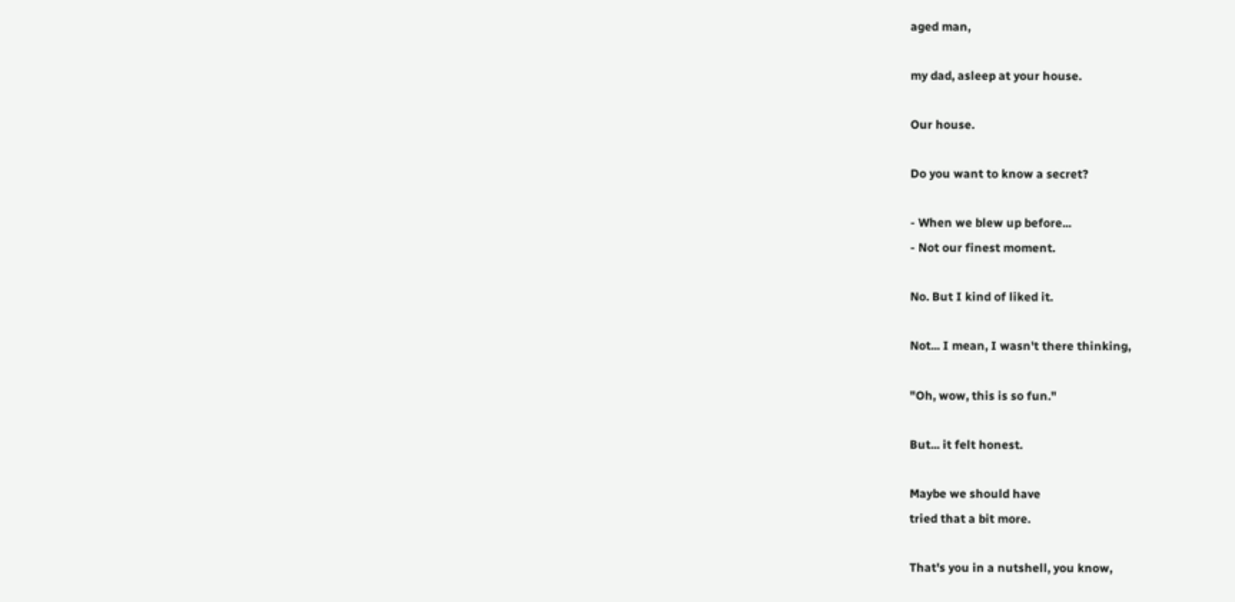aged man,

my dad, asleep at your house.

Our house.

Do you want to know a secret?

- When we blew up before...
- Not our finest moment.

No. But I kind of liked it.

Not... I mean, I wasn't there thinking,

"Oh, wow, this is so fun."

But... it felt honest.

Maybe we should have
tried that a bit more.

That's you in a nutshell, you know,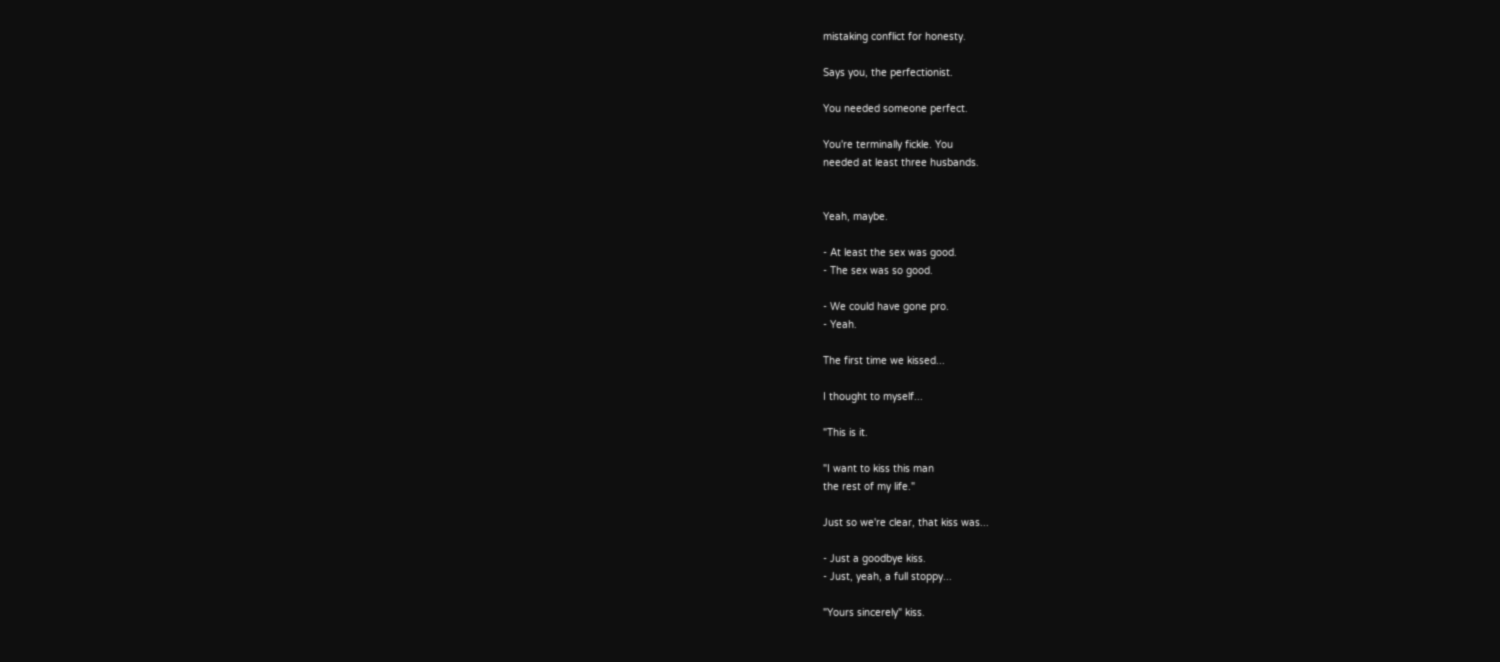mistaking conflict for honesty.

Says you, the perfectionist.

You needed someone perfect.

You're terminally fickle. You
needed at least three husbands.


Yeah, maybe.

- At least the sex was good.
- The sex was so good.

- We could have gone pro.
- Yeah.

The first time we kissed...

I thought to myself...

"This is it.

"I want to kiss this man
the rest of my life."

Just so we're clear, that kiss was...

- Just a goodbye kiss.
- Just, yeah, a full stoppy...

"Yours sincerely" kiss.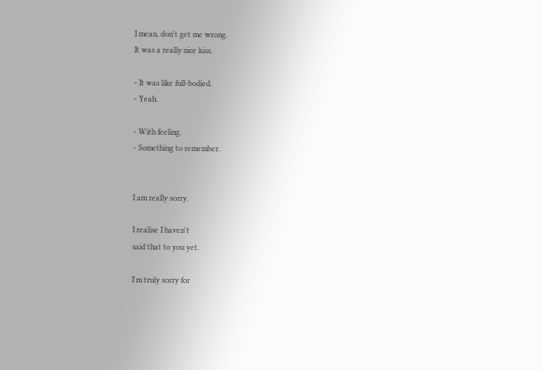I mean, don't get me wrong.
It was a really nice kiss.

- It was like full-bodied.
- Yeah.

- With feeling.
- Something to remember.


I am really sorry.

I realise I haven't
said that to you yet.

I'm truly sorry for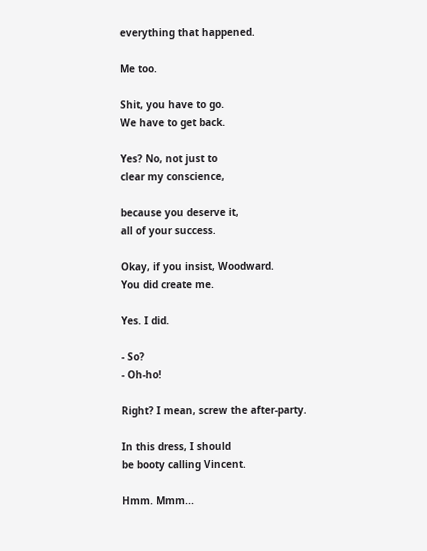everything that happened.

Me too.

Shit, you have to go.
We have to get back.

Yes? No, not just to
clear my conscience,

because you deserve it,
all of your success.

Okay, if you insist, Woodward.
You did create me.

Yes. I did.

- So?
- Oh-ho!

Right? I mean, screw the after-party.

In this dress, I should
be booty calling Vincent.

Hmm. Mmm...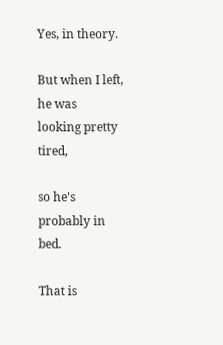Yes, in theory.

But when I left, he was
looking pretty tired,

so he's probably in bed.

That is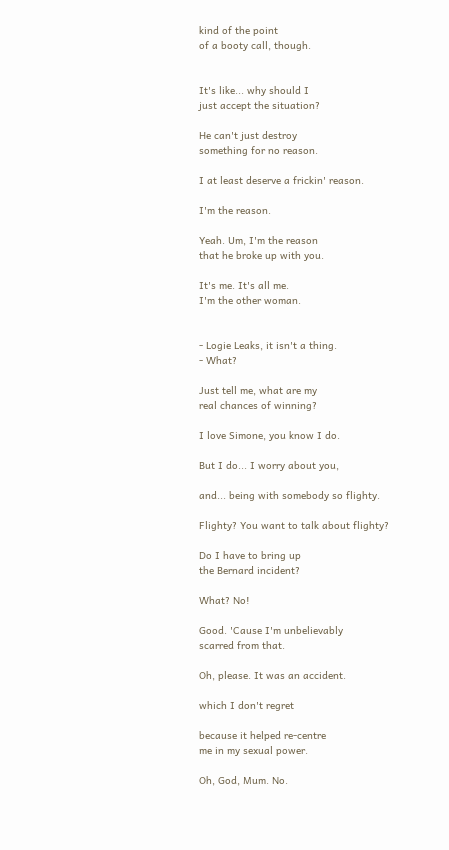kind of the point
of a booty call, though.


It's like... why should I
just accept the situation?

He can't just destroy
something for no reason.

I at least deserve a frickin' reason.

I'm the reason.

Yeah. Um, I'm the reason
that he broke up with you.

It's me. It's all me.
I'm the other woman.


- Logie Leaks, it isn't a thing.
- What?

Just tell me, what are my
real chances of winning?

I love Simone, you know I do.

But I do... I worry about you,

and... being with somebody so flighty.

Flighty? You want to talk about flighty?

Do I have to bring up
the Bernard incident?

What? No!

Good. 'Cause I'm unbelievably
scarred from that.

Oh, please. It was an accident.

which I don't regret

because it helped re-centre
me in my sexual power.

Oh, God, Mum. No.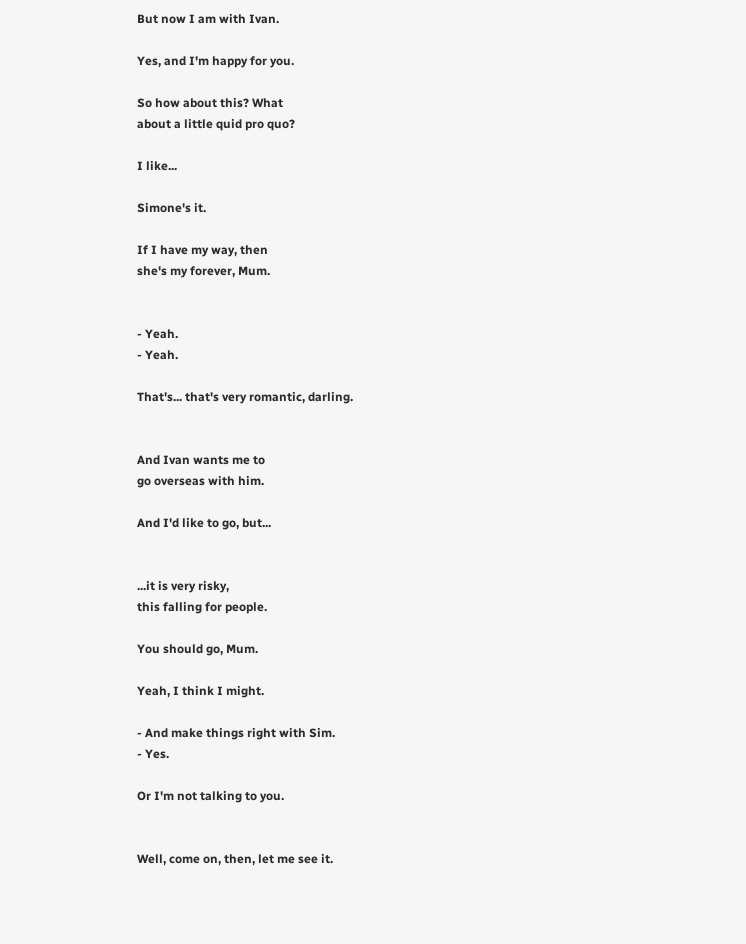But now I am with Ivan.

Yes, and I'm happy for you.

So how about this? What
about a little quid pro quo?

I like...

Simone's it.

If I have my way, then
she's my forever, Mum.


- Yeah.
- Yeah.

That's... that's very romantic, darling.


And Ivan wants me to
go overseas with him.

And I'd like to go, but...


...it is very risky,
this falling for people.

You should go, Mum.

Yeah, I think I might.

- And make things right with Sim.
- Yes.

Or I'm not talking to you.


Well, come on, then, let me see it.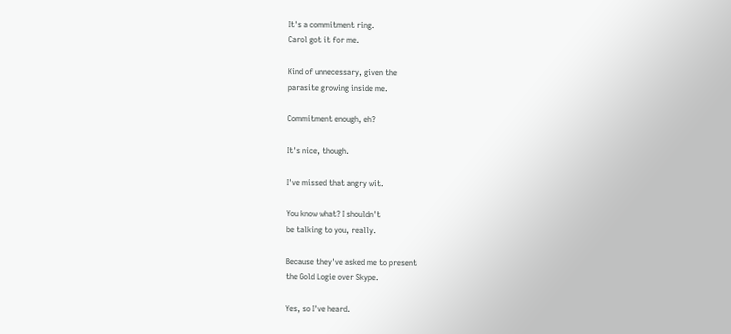It's a commitment ring.
Carol got it for me.

Kind of unnecessary, given the
parasite growing inside me.

Commitment enough, eh?

It's nice, though.

I've missed that angry wit.

You know what? I shouldn't
be talking to you, really.

Because they've asked me to present
the Gold Logie over Skype.

Yes, so I've heard.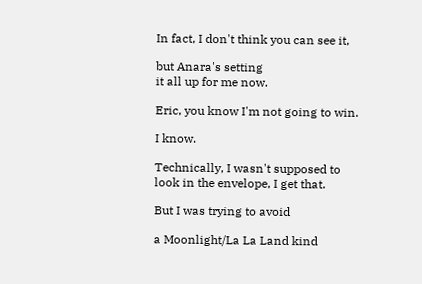In fact, I don't think you can see it,

but Anara's setting
it all up for me now.

Eric, you know I'm not going to win.

I know.

Technically, I wasn't supposed to
look in the envelope, I get that.

But I was trying to avoid

a Moonlight/La La Land kind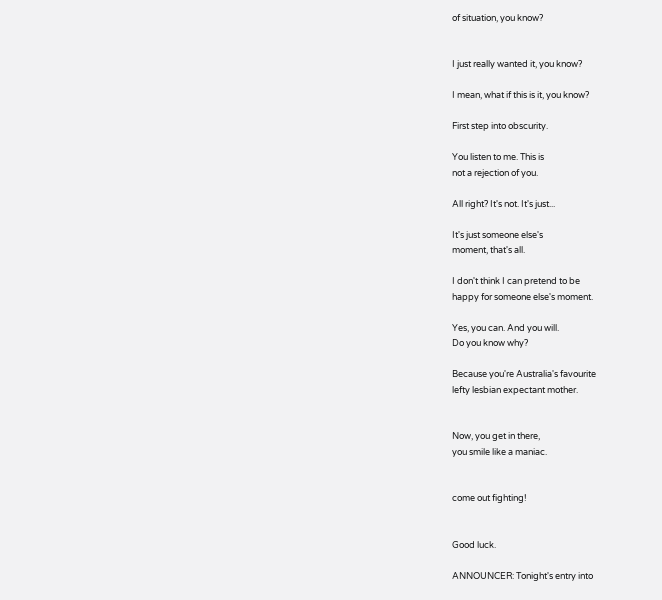of situation, you know?


I just really wanted it, you know?

I mean, what if this is it, you know?

First step into obscurity.

You listen to me. This is
not a rejection of you.

All right? It's not. It's just...

It's just someone else's
moment, that's all.

I don't think I can pretend to be
happy for someone else's moment.

Yes, you can. And you will.
Do you know why?

Because you're Australia's favourite
lefty lesbian expectant mother.


Now, you get in there,
you smile like a maniac.


come out fighting!


Good luck.

ANNOUNCER: Tonight's entry into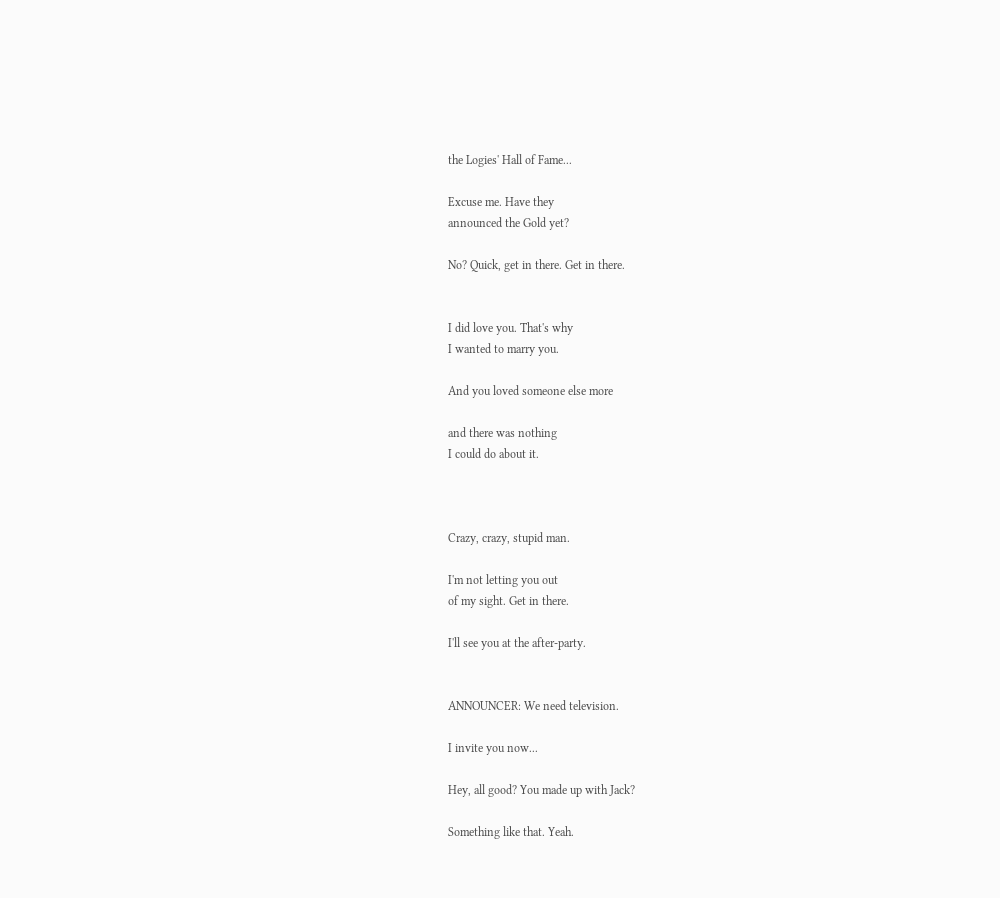the Logies' Hall of Fame...

Excuse me. Have they
announced the Gold yet?

No? Quick, get in there. Get in there.


I did love you. That's why
I wanted to marry you.

And you loved someone else more

and there was nothing
I could do about it.



Crazy, crazy, stupid man.

I'm not letting you out
of my sight. Get in there.

I'll see you at the after-party.


ANNOUNCER: We need television.

I invite you now...

Hey, all good? You made up with Jack?

Something like that. Yeah.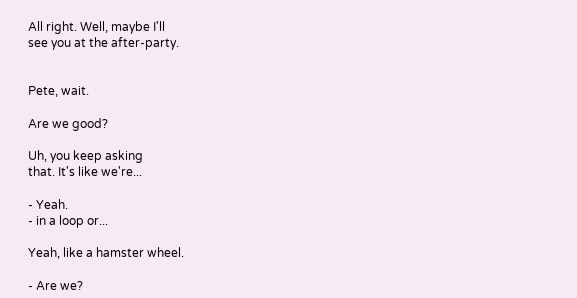All right. Well, maybe I'll
see you at the after-party.


Pete, wait.

Are we good?

Uh, you keep asking
that. It's like we're...

- Yeah.
- in a loop or...

Yeah, like a hamster wheel.

- Are we?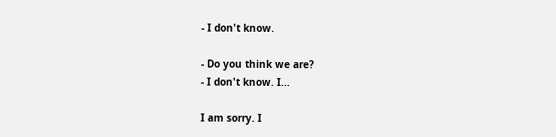- I don't know.

- Do you think we are?
- I don't know. I...

I am sorry. I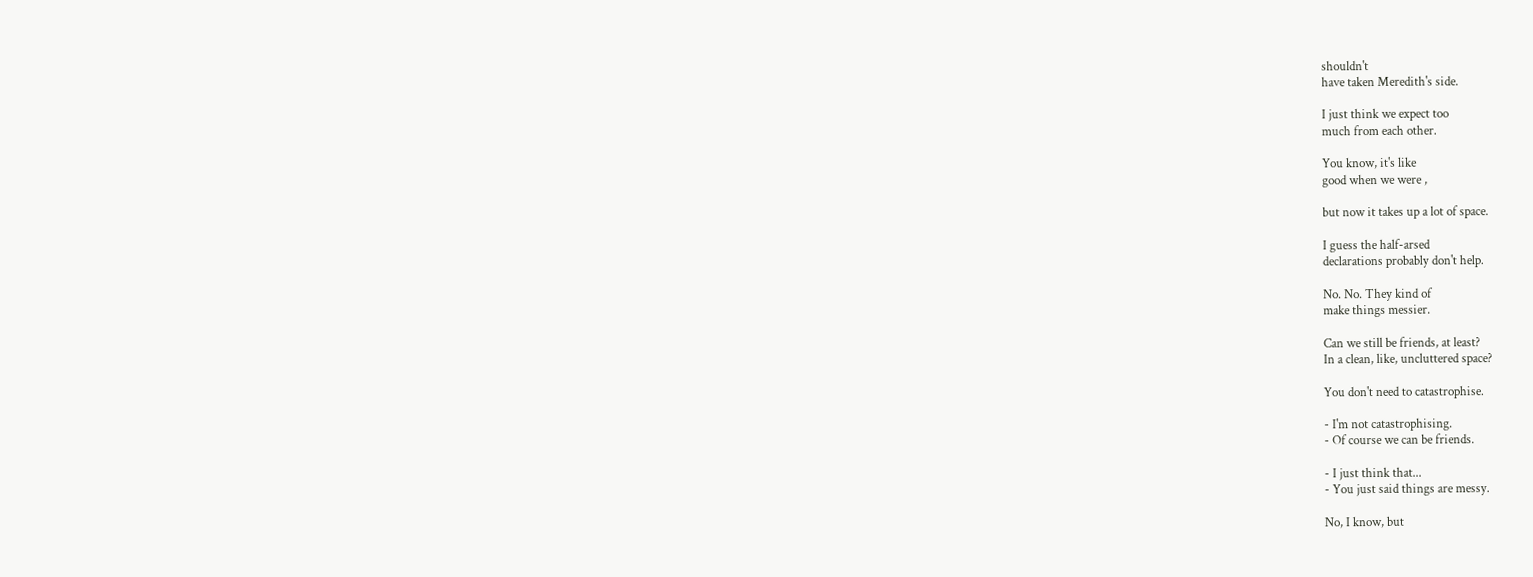shouldn't
have taken Meredith's side.

I just think we expect too
much from each other.

You know, it's like
good when we were ,

but now it takes up a lot of space.

I guess the half-arsed
declarations probably don't help.

No. No. They kind of
make things messier.

Can we still be friends, at least?
In a clean, like, uncluttered space?

You don't need to catastrophise.

- I'm not catastrophising.
- Of course we can be friends.

- I just think that...
- You just said things are messy.

No, I know, but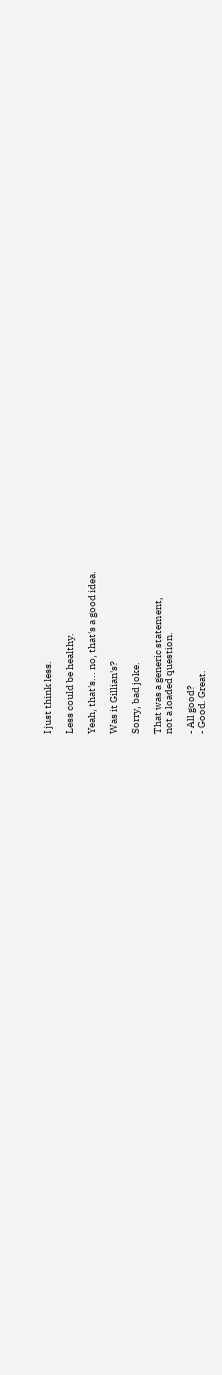I just think less.

Less could be healthy.

Yeah, that's... no, that's a good idea.

Was it Gillian's?

Sorry, bad joke.

That was a generic statement,
not a loaded question.

- All good?
- Good. Great.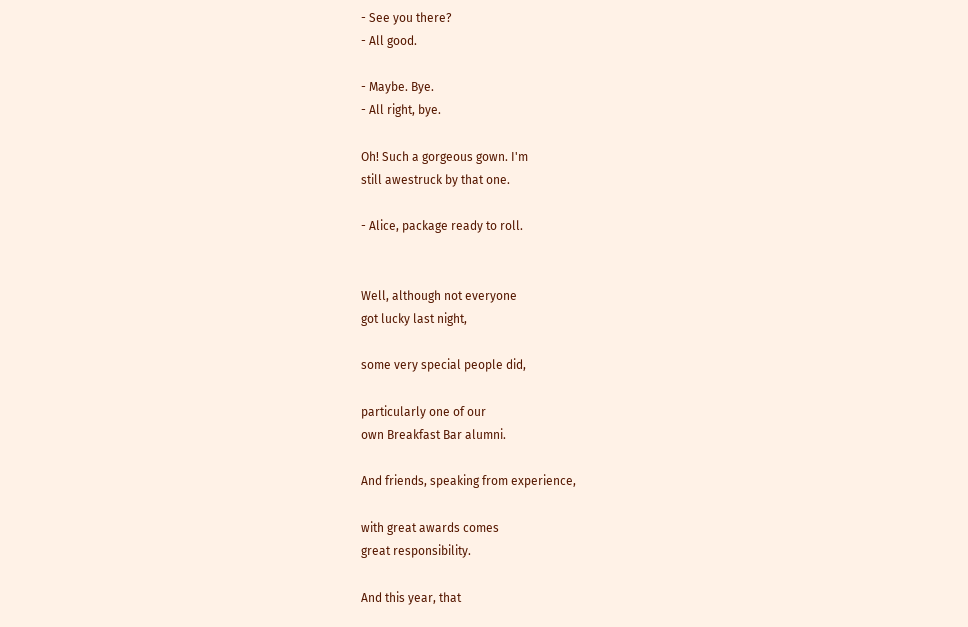- See you there?
- All good.

- Maybe. Bye.
- All right, bye.

Oh! Such a gorgeous gown. I'm
still awestruck by that one.

- Alice, package ready to roll.


Well, although not everyone
got lucky last night,

some very special people did,

particularly one of our
own Breakfast Bar alumni.

And friends, speaking from experience,

with great awards comes
great responsibility.

And this year, that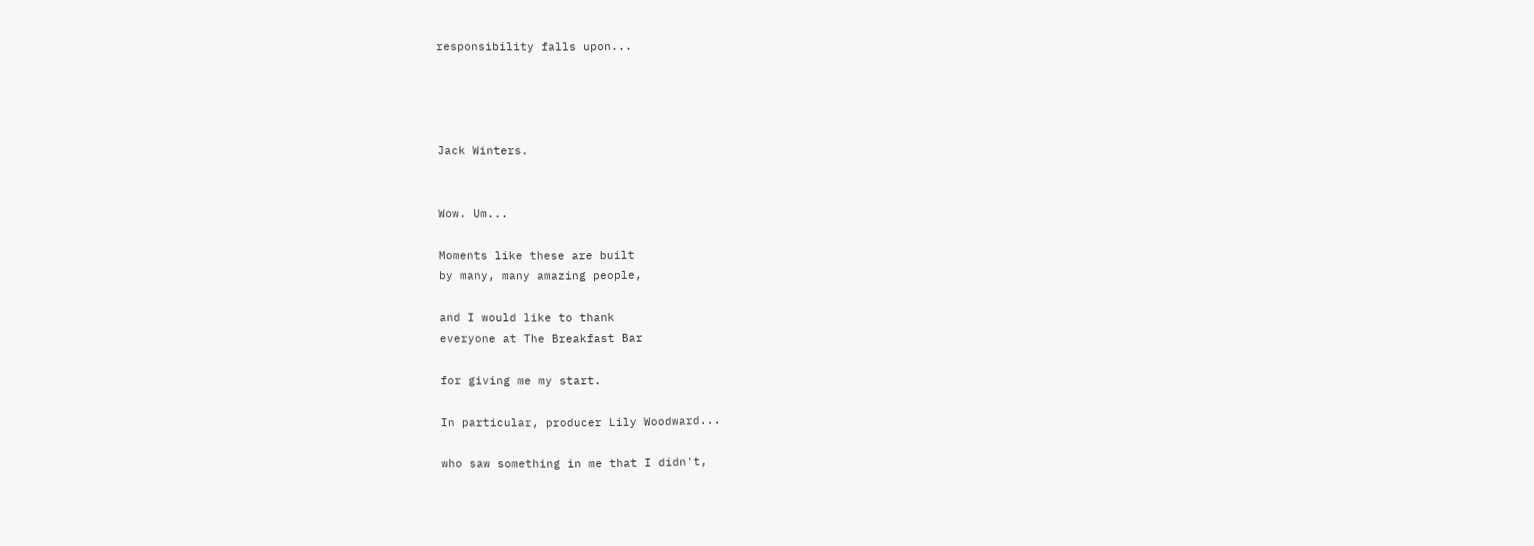responsibility falls upon...




Jack Winters.


Wow. Um...

Moments like these are built
by many, many amazing people,

and I would like to thank
everyone at The Breakfast Bar

for giving me my start.

In particular, producer Lily Woodward...

who saw something in me that I didn't,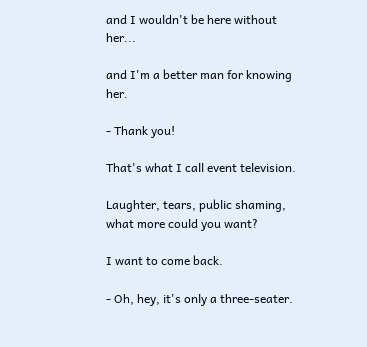and I wouldn't be here without her...

and I'm a better man for knowing her.

- Thank you!

That's what I call event television.

Laughter, tears, public shaming,
what more could you want?

I want to come back.

- Oh, hey, it's only a three-seater.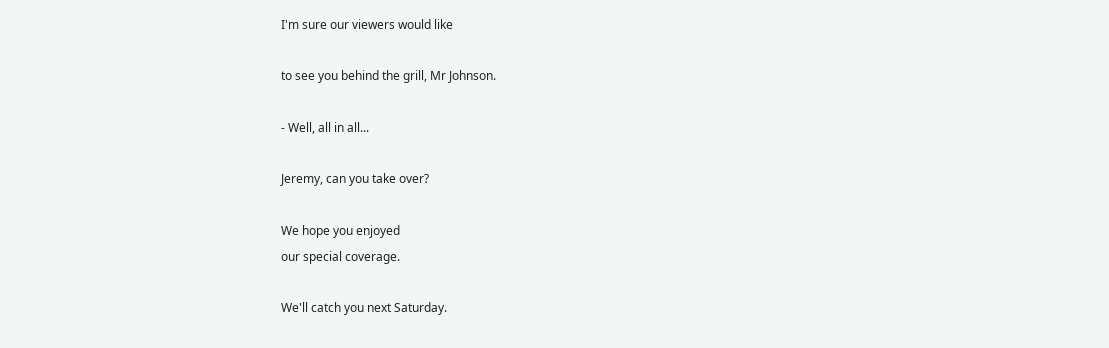I'm sure our viewers would like

to see you behind the grill, Mr Johnson.

- Well, all in all...

Jeremy, can you take over?

We hope you enjoyed
our special coverage.

We'll catch you next Saturday.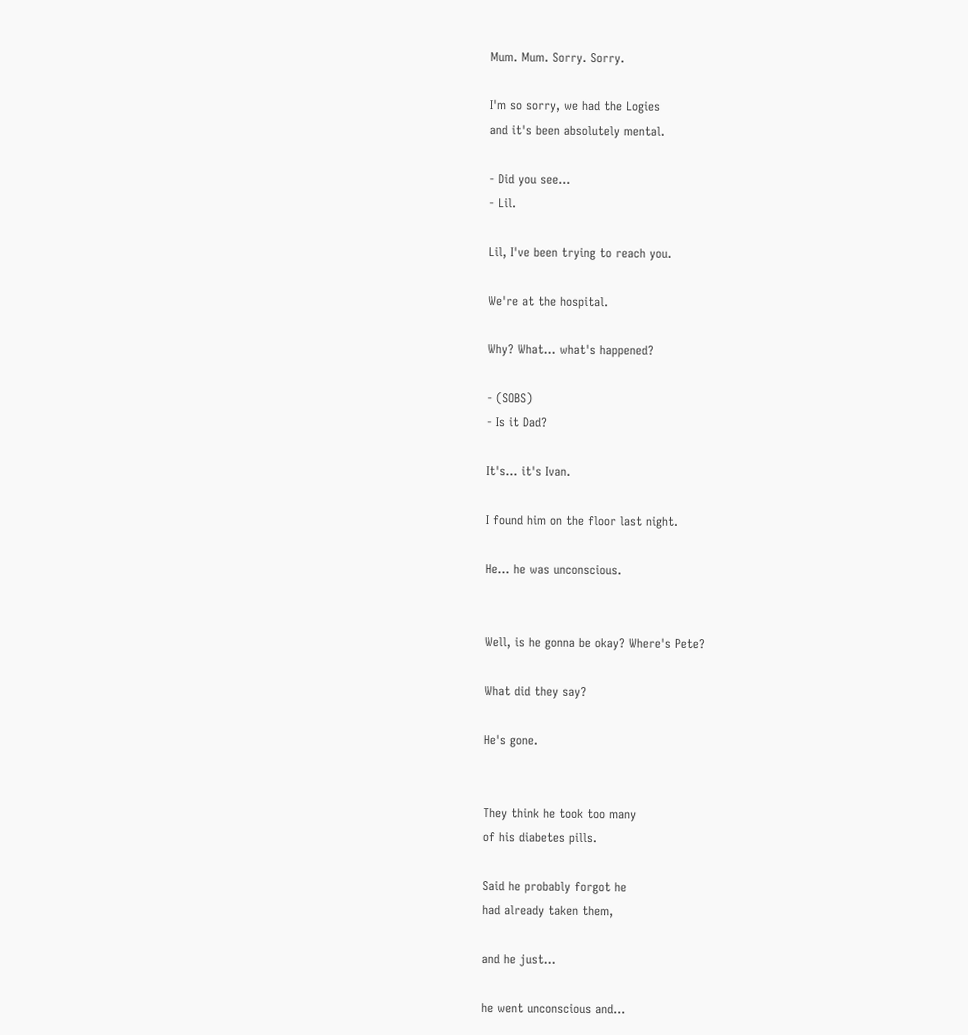Mum. Mum. Sorry. Sorry.

I'm so sorry, we had the Logies
and it's been absolutely mental.

- Did you see...
- Lil.

Lil, I've been trying to reach you.

We're at the hospital.

Why? What... what's happened?

- (SOBS)
- Is it Dad?

It's... it's Ivan.

I found him on the floor last night.

He... he was unconscious.


Well, is he gonna be okay? Where's Pete?

What did they say?

He's gone.


They think he took too many
of his diabetes pills.

Said he probably forgot he
had already taken them,

and he just...

he went unconscious and...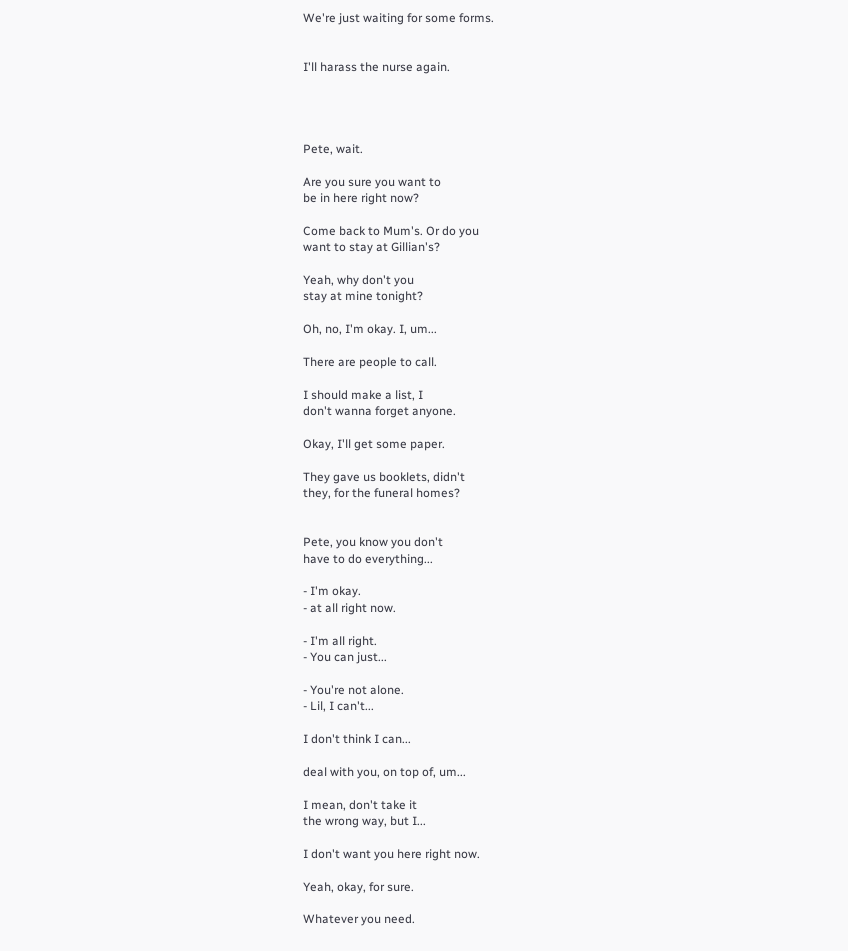We're just waiting for some forms.


I'll harass the nurse again.




Pete, wait.

Are you sure you want to
be in here right now?

Come back to Mum's. Or do you
want to stay at Gillian's?

Yeah, why don't you
stay at mine tonight?

Oh, no, I'm okay. I, um...

There are people to call.

I should make a list, I
don't wanna forget anyone.

Okay, I'll get some paper.

They gave us booklets, didn't
they, for the funeral homes?


Pete, you know you don't
have to do everything...

- I'm okay.
- at all right now.

- I'm all right.
- You can just...

- You're not alone.
- Lil, I can't...

I don't think I can...

deal with you, on top of, um...

I mean, don't take it
the wrong way, but I...

I don't want you here right now.

Yeah, okay, for sure.

Whatever you need.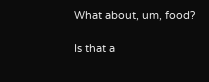What about, um, food?

Is that a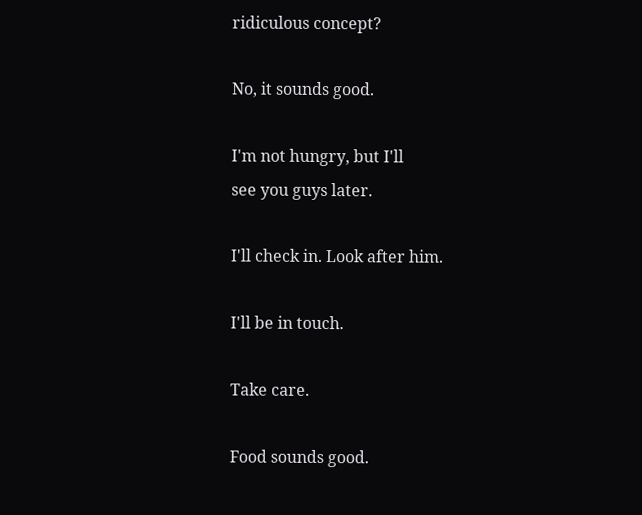ridiculous concept?

No, it sounds good.

I'm not hungry, but I'll
see you guys later.

I'll check in. Look after him.

I'll be in touch.

Take care.

Food sounds good.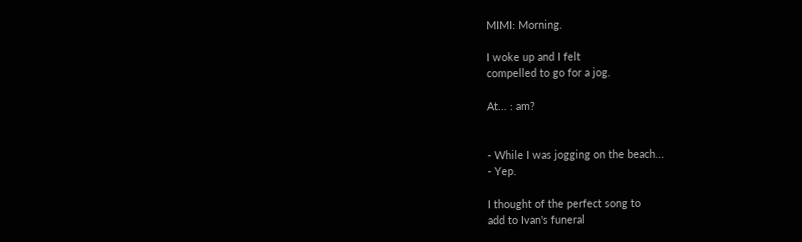MIMI: Morning.

I woke up and I felt
compelled to go for a jog.

At... : am?


- While I was jogging on the beach...
- Yep.

I thought of the perfect song to
add to Ivan's funeral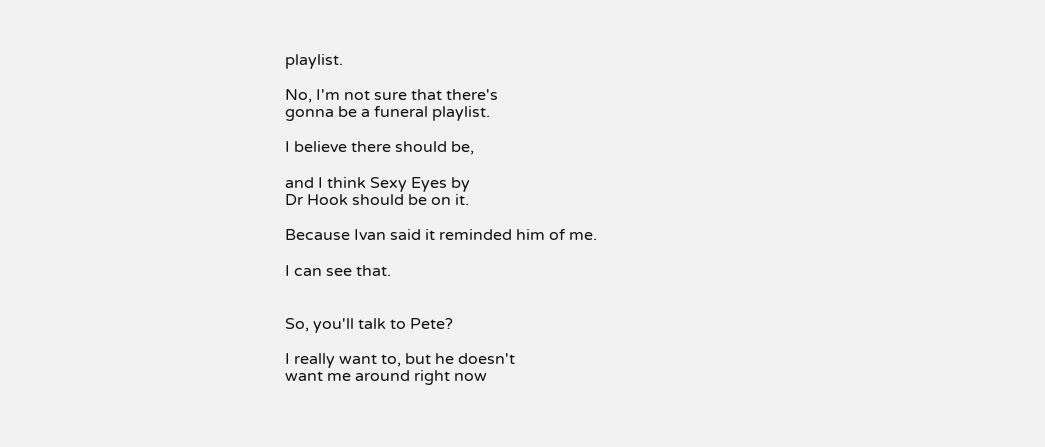playlist.

No, I'm not sure that there's
gonna be a funeral playlist.

I believe there should be,

and I think Sexy Eyes by
Dr Hook should be on it.

Because Ivan said it reminded him of me.

I can see that.


So, you'll talk to Pete?

I really want to, but he doesn't
want me around right now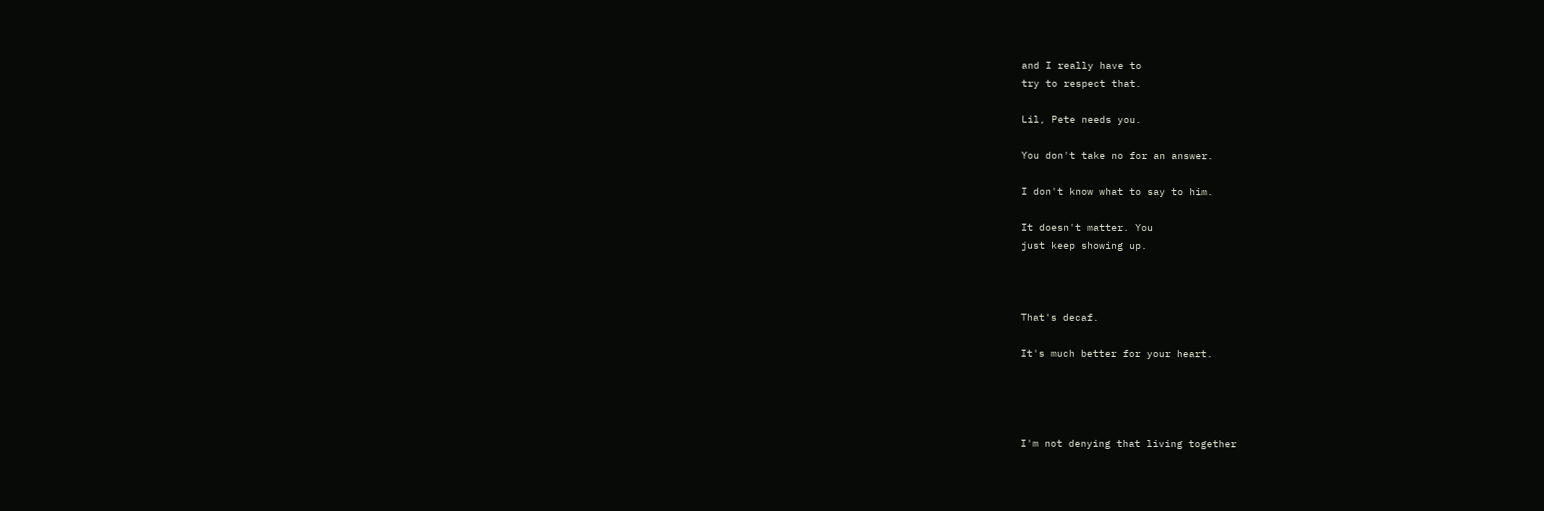and I really have to
try to respect that.

Lil, Pete needs you.

You don't take no for an answer.

I don't know what to say to him.

It doesn't matter. You
just keep showing up.



That's decaf.

It's much better for your heart.




I'm not denying that living together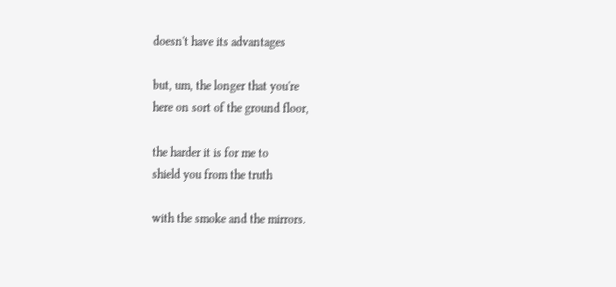doesn't have its advantages

but, um, the longer that you're
here on sort of the ground floor,

the harder it is for me to
shield you from the truth

with the smoke and the mirrors.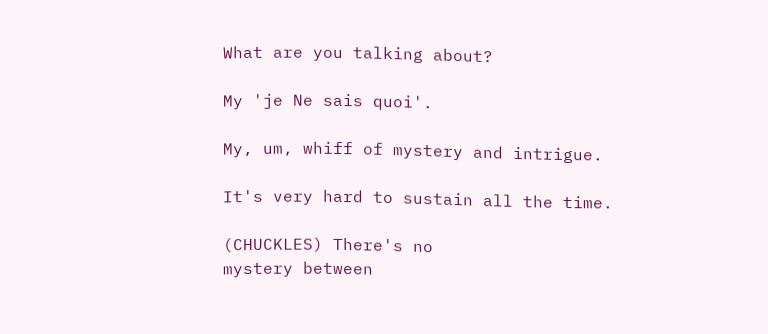What are you talking about?

My 'je Ne sais quoi'.

My, um, whiff of mystery and intrigue.

It's very hard to sustain all the time.

(CHUCKLES) There's no
mystery between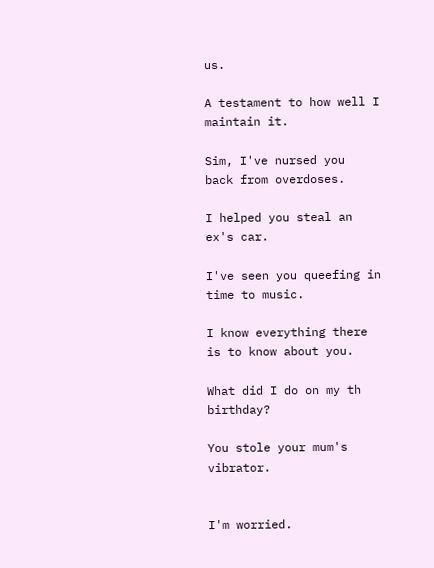us.

A testament to how well I maintain it.

Sim, I've nursed you
back from overdoses.

I helped you steal an ex's car.

I've seen you queefing in time to music.

I know everything there
is to know about you.

What did I do on my th birthday?

You stole your mum's vibrator.


I'm worried.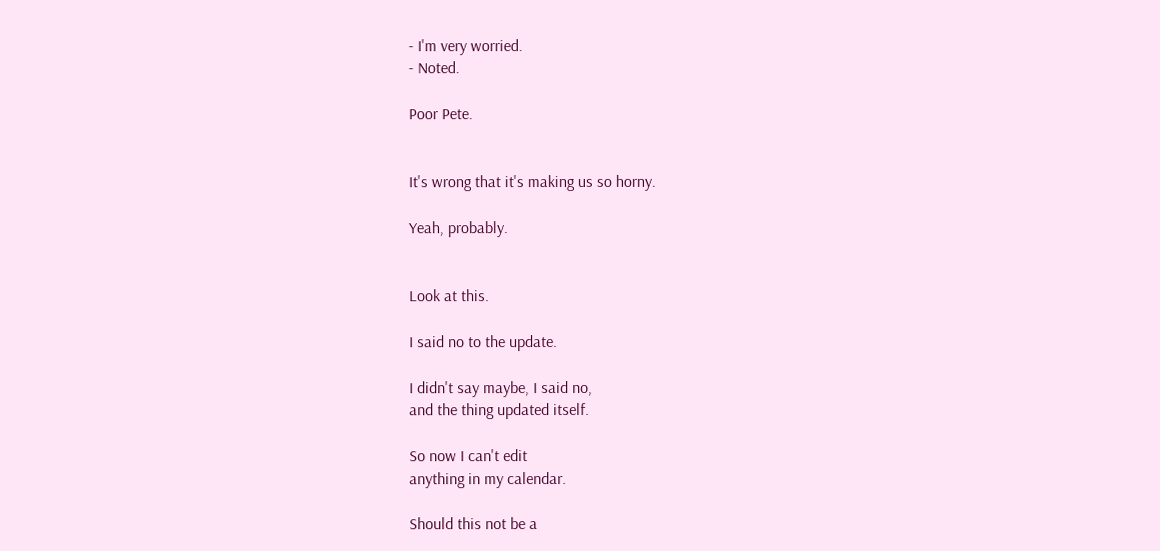- I'm very worried.
- Noted.

Poor Pete.


It's wrong that it's making us so horny.

Yeah, probably.


Look at this.

I said no to the update.

I didn't say maybe, I said no,
and the thing updated itself.

So now I can't edit
anything in my calendar.

Should this not be a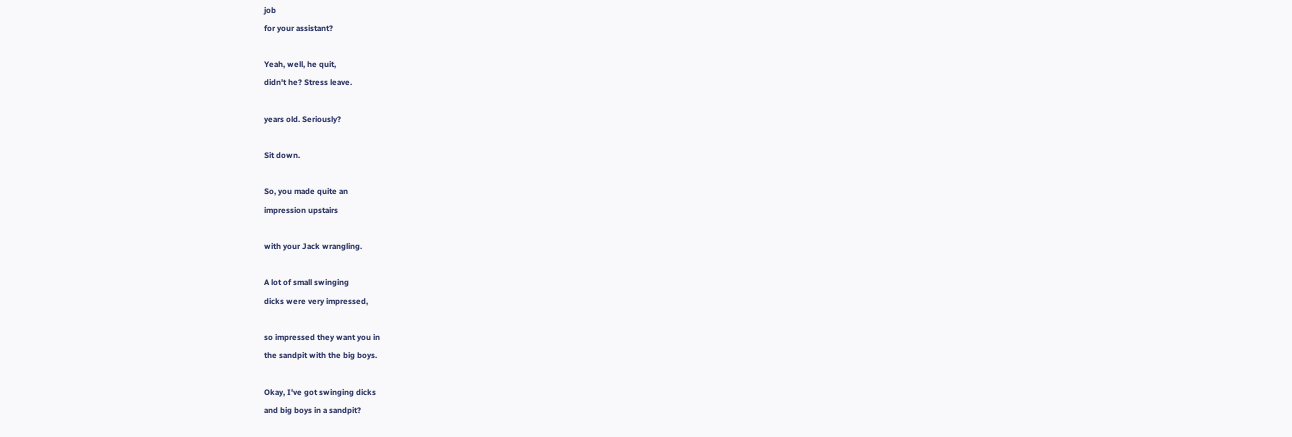job
for your assistant?

Yeah, well, he quit,
didn't he? Stress leave.

years old. Seriously?

Sit down.

So, you made quite an
impression upstairs

with your Jack wrangling.

A lot of small swinging
dicks were very impressed,

so impressed they want you in
the sandpit with the big boys.

Okay, I've got swinging dicks
and big boys in a sandpit?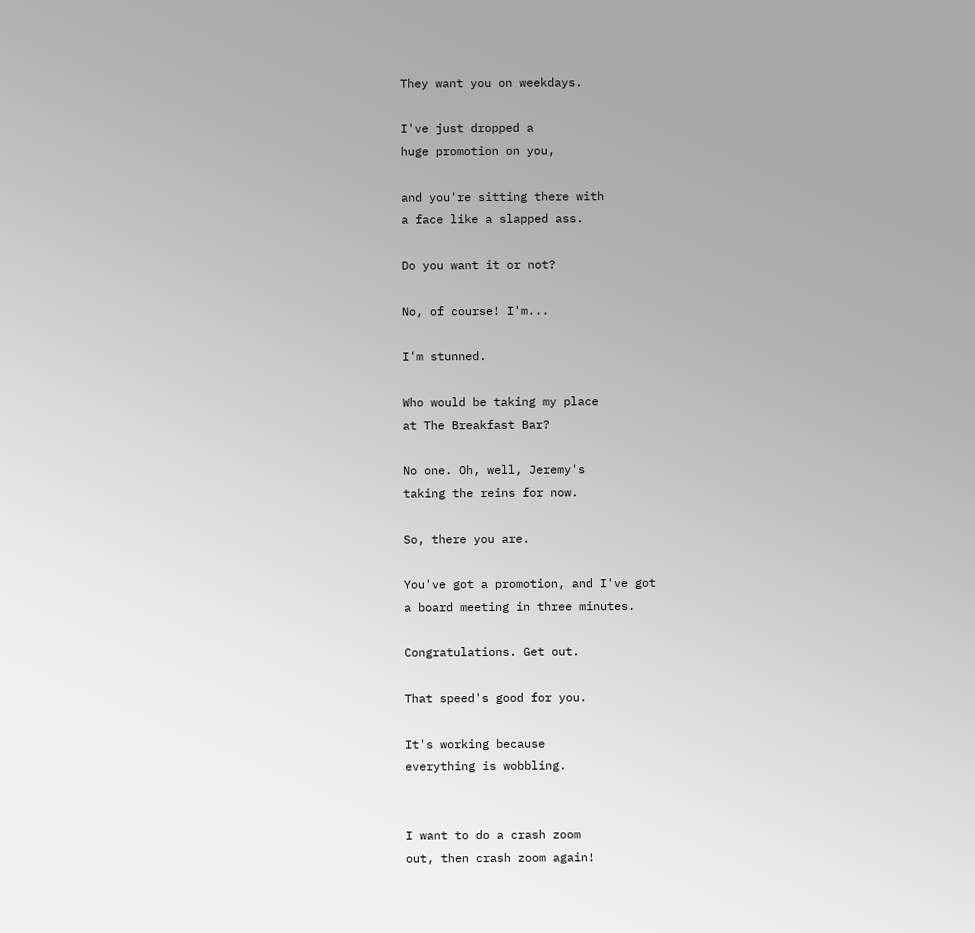They want you on weekdays.

I've just dropped a
huge promotion on you,

and you're sitting there with
a face like a slapped ass.

Do you want it or not?

No, of course! I'm...

I'm stunned.

Who would be taking my place
at The Breakfast Bar?

No one. Oh, well, Jeremy's
taking the reins for now.

So, there you are.

You've got a promotion, and I've got
a board meeting in three minutes.

Congratulations. Get out.

That speed's good for you.

It's working because
everything is wobbling.


I want to do a crash zoom
out, then crash zoom again!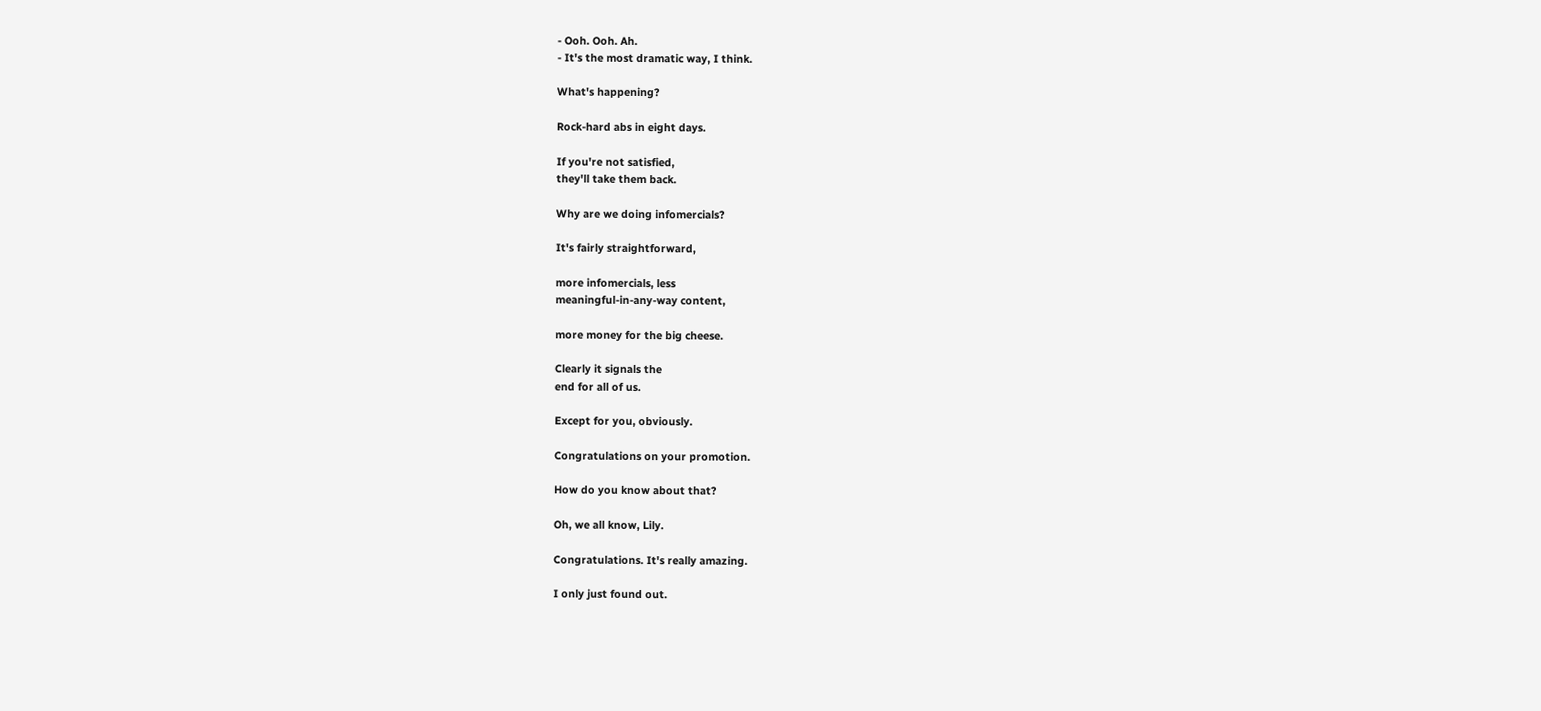- Ooh. Ooh. Ah.
- It's the most dramatic way, I think.

What's happening?

Rock-hard abs in eight days.

If you're not satisfied,
they'll take them back.

Why are we doing infomercials?

It's fairly straightforward,

more infomercials, less
meaningful-in-any-way content,

more money for the big cheese.

Clearly it signals the
end for all of us.

Except for you, obviously.

Congratulations on your promotion.

How do you know about that?

Oh, we all know, Lily.

Congratulations. It's really amazing.

I only just found out.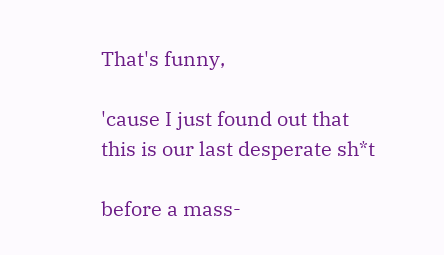That's funny,

'cause I just found out that
this is our last desperate sh*t

before a mass-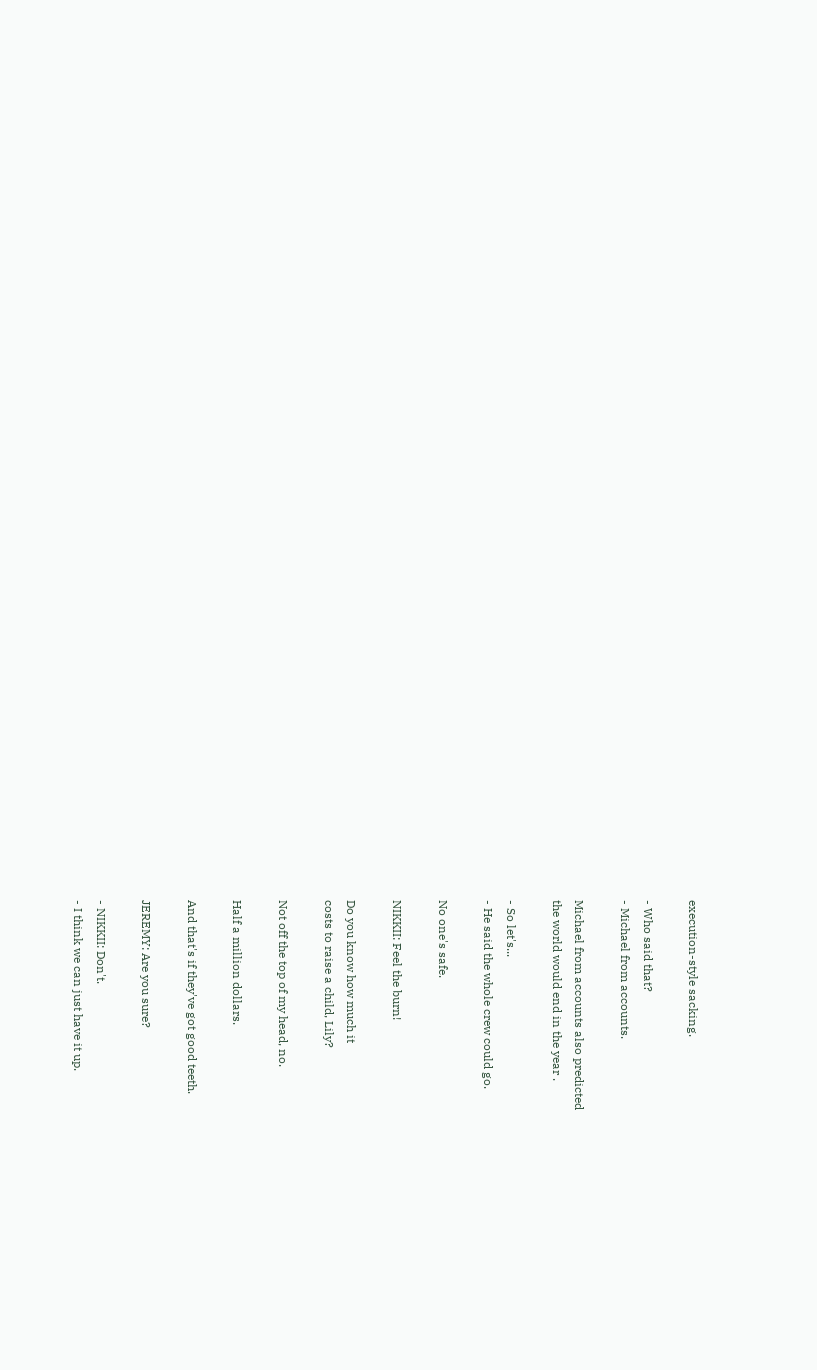execution-style sacking.

- Who said that?
- Michael from accounts.

Michael from accounts also predicted
the world would end in the year .

- So let's...
- He said the whole crew could go.

No one's safe.

NIKKII: Feel the burn!

Do you know how much it
costs to raise a child, Lily?

Not off the top of my head, no.

Half a million dollars.

And that's if they've got good teeth.

JEREMY: Are you sure?

- NIKKII: Don't.
- I think we can just have it up.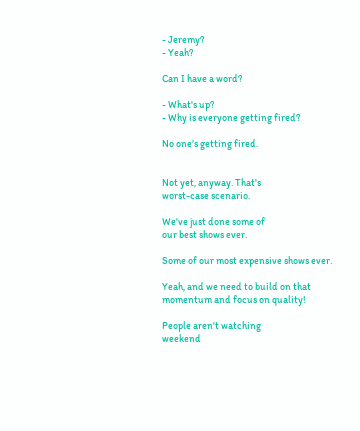- Jeremy?
- Yeah?

Can I have a word?

- What's up?
- Why is everyone getting fired?

No one's getting fired.


Not yet, anyway. That's
worst-case scenario.

We've just done some of
our best shows ever.

Some of our most expensive shows ever.

Yeah, and we need to build on that
momentum and focus on quality!

People aren't watching
weekend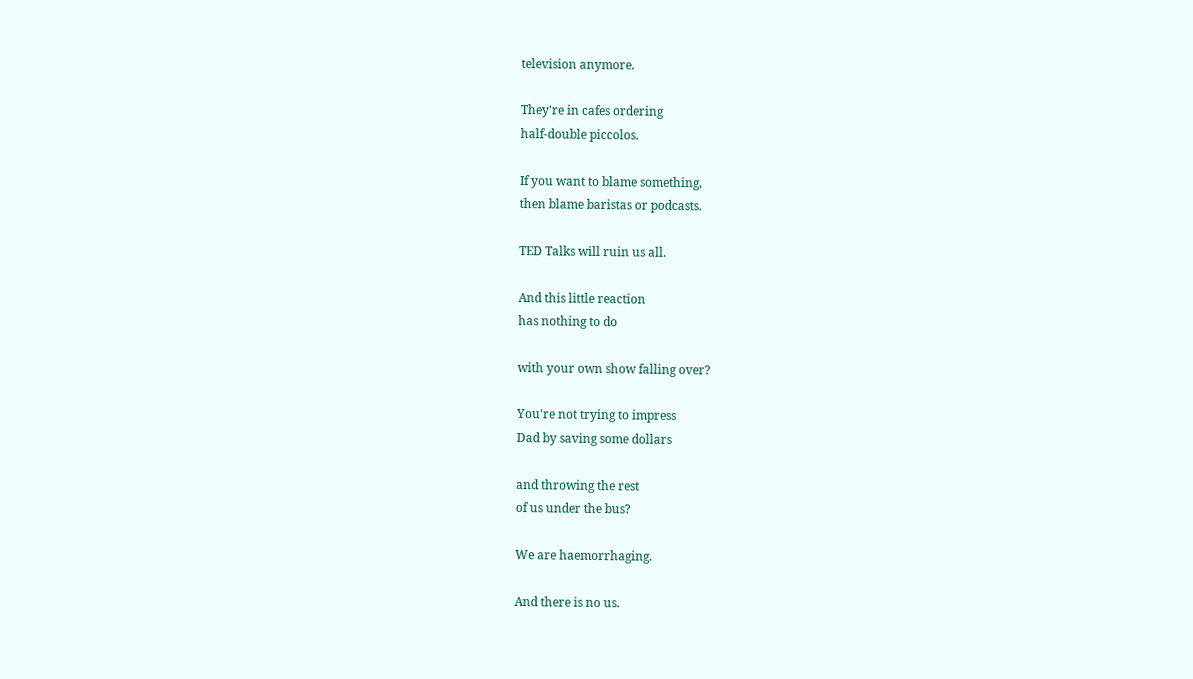television anymore.

They're in cafes ordering
half-double piccolos.

If you want to blame something,
then blame baristas or podcasts.

TED Talks will ruin us all.

And this little reaction
has nothing to do

with your own show falling over?

You're not trying to impress
Dad by saving some dollars

and throwing the rest
of us under the bus?

We are haemorrhaging.

And there is no us.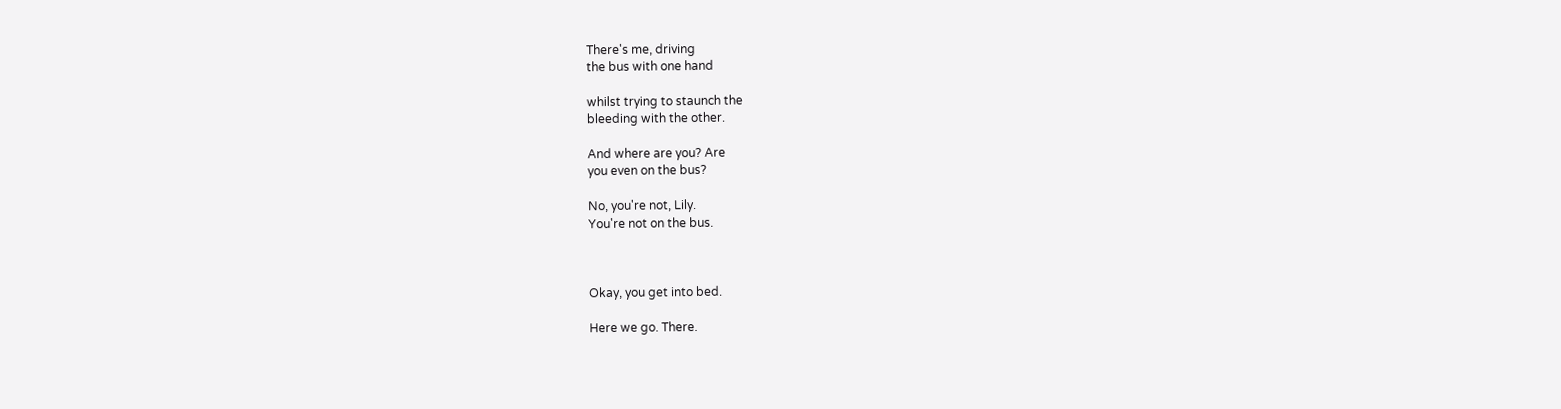There's me, driving
the bus with one hand

whilst trying to staunch the
bleeding with the other.

And where are you? Are
you even on the bus?

No, you're not, Lily.
You're not on the bus.



Okay, you get into bed.

Here we go. There.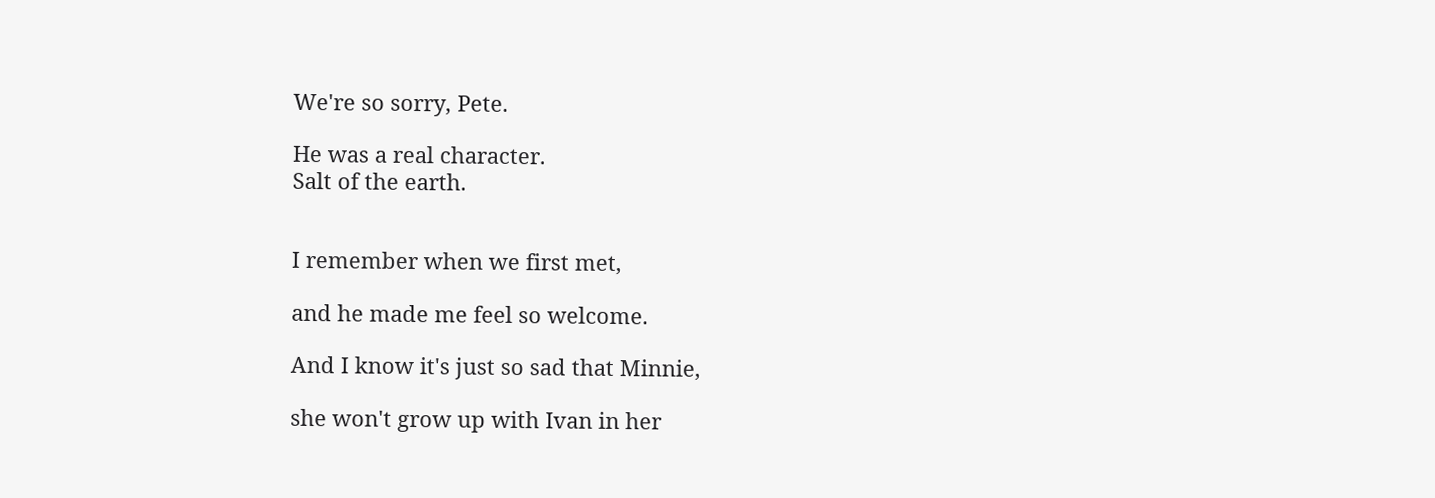We're so sorry, Pete.

He was a real character.
Salt of the earth.


I remember when we first met,

and he made me feel so welcome.

And I know it's just so sad that Minnie,

she won't grow up with Ivan in her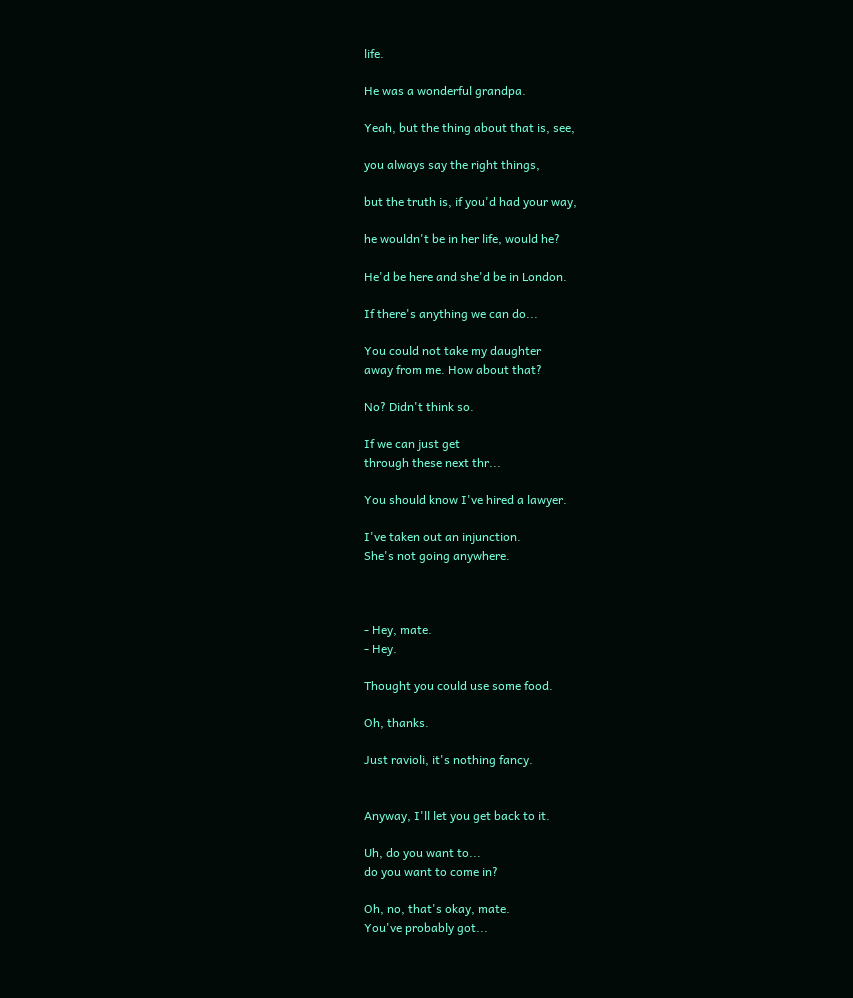life.

He was a wonderful grandpa.

Yeah, but the thing about that is, see,

you always say the right things,

but the truth is, if you'd had your way,

he wouldn't be in her life, would he?

He'd be here and she'd be in London.

If there's anything we can do...

You could not take my daughter
away from me. How about that?

No? Didn't think so.

If we can just get
through these next thr...

You should know I've hired a lawyer.

I've taken out an injunction.
She's not going anywhere.



- Hey, mate.
- Hey.

Thought you could use some food.

Oh, thanks.

Just ravioli, it's nothing fancy.


Anyway, I'll let you get back to it.

Uh, do you want to...
do you want to come in?

Oh, no, that's okay, mate.
You've probably got...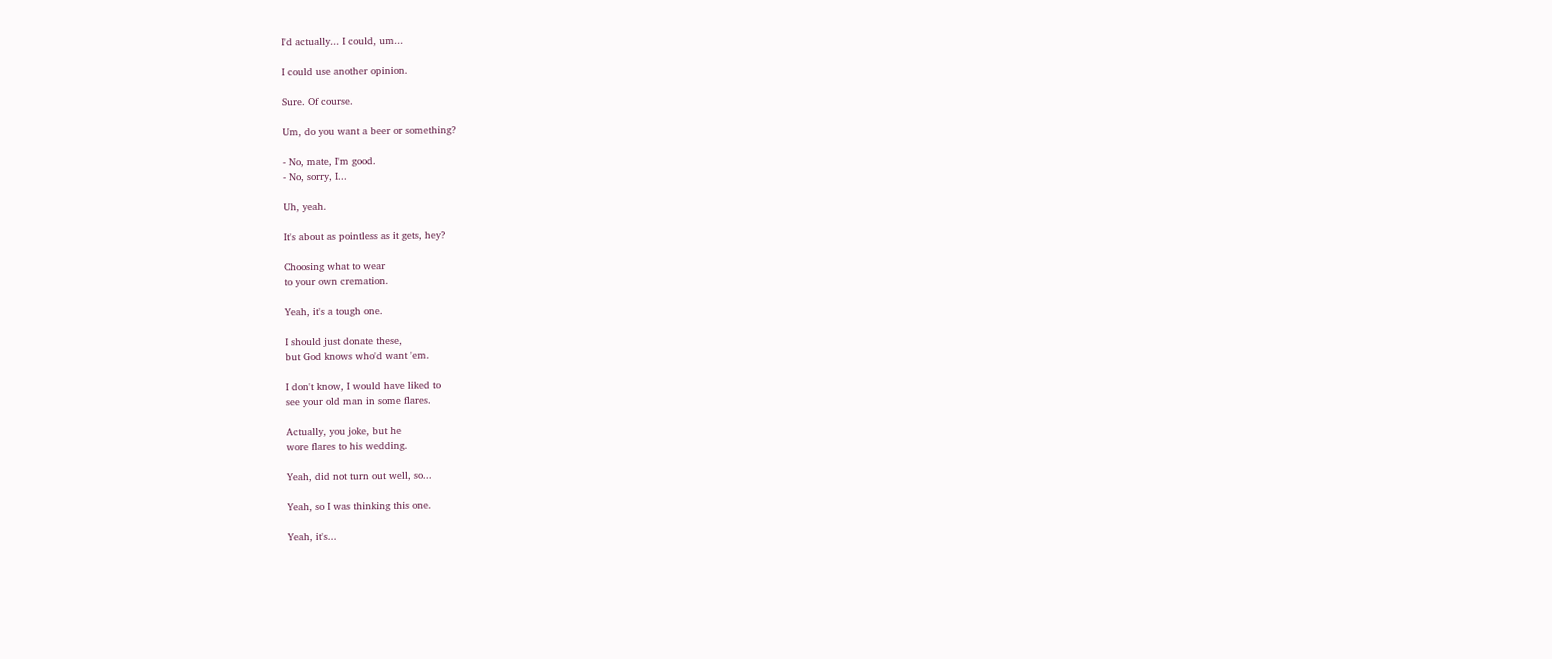I'd actually... I could, um...

I could use another opinion.

Sure. Of course.

Um, do you want a beer or something?

- No, mate, I'm good.
- No, sorry, I...

Uh, yeah.

It's about as pointless as it gets, hey?

Choosing what to wear
to your own cremation.

Yeah, it's a tough one.

I should just donate these,
but God knows who'd want 'em.

I don't know, I would have liked to
see your old man in some flares.

Actually, you joke, but he
wore flares to his wedding.

Yeah, did not turn out well, so...

Yeah, so I was thinking this one.

Yeah, it's...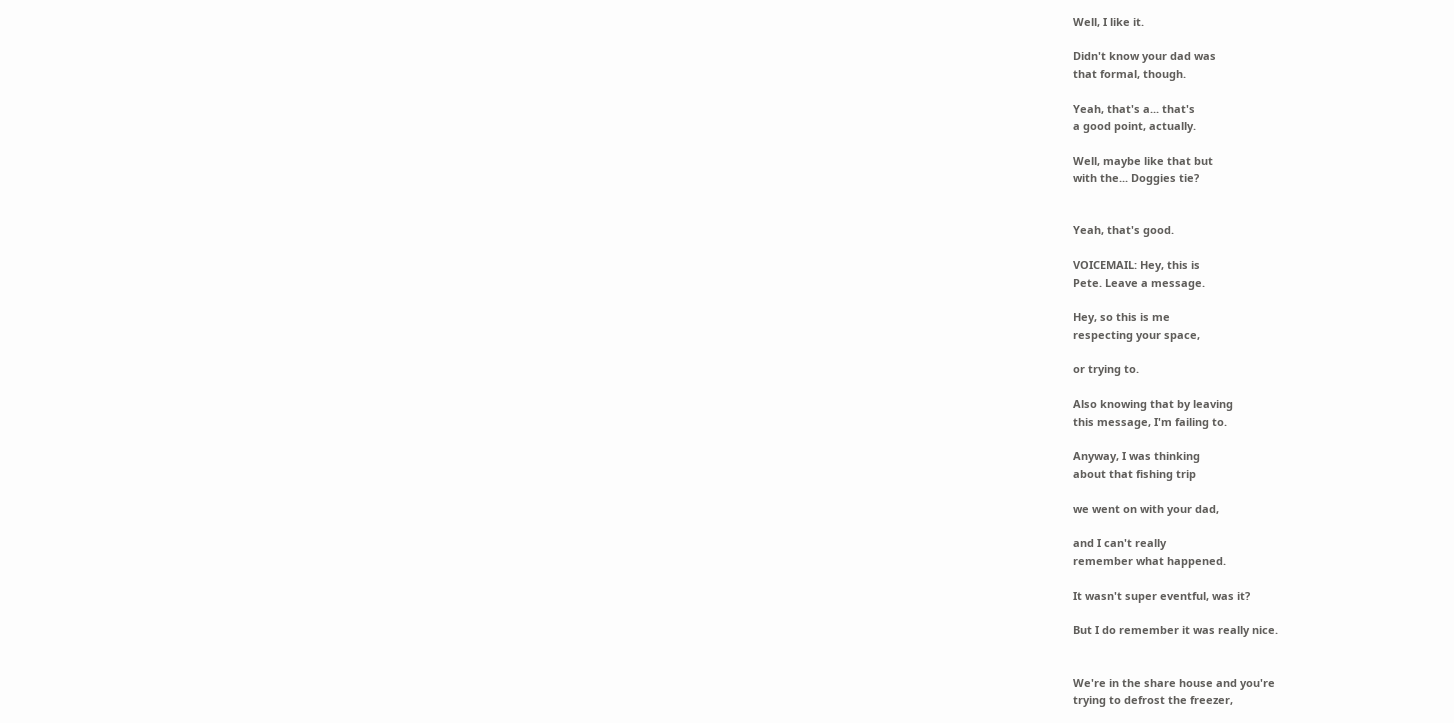Well, I like it.

Didn't know your dad was
that formal, though.

Yeah, that's a... that's
a good point, actually.

Well, maybe like that but
with the... Doggies tie?


Yeah, that's good.

VOICEMAIL: Hey, this is
Pete. Leave a message.

Hey, so this is me
respecting your space,

or trying to.

Also knowing that by leaving
this message, I'm failing to.

Anyway, I was thinking
about that fishing trip

we went on with your dad,

and I can't really
remember what happened.

It wasn't super eventful, was it?

But I do remember it was really nice.


We're in the share house and you're
trying to defrost the freezer,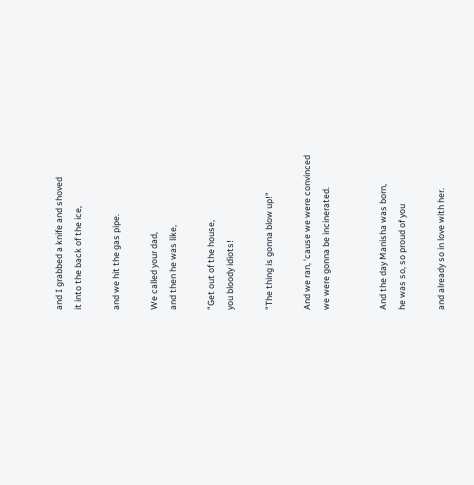and I grabbed a knife and shoved
it into the back of the ice,

and we hit the gas pipe.

We called your dad,
and then he was like,

"Get out of the house,
you bloody idiots!

"The thing is gonna blow up!"

And we ran, 'cause we were convinced
we were gonna be incinerated.


And the day Manisha was born,
he was so, so proud of you

and already so in love with her.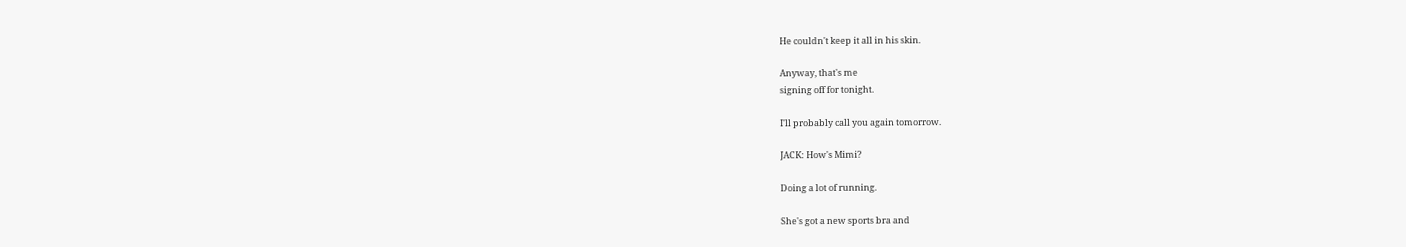He couldn't keep it all in his skin.

Anyway, that's me
signing off for tonight.

I'll probably call you again tomorrow.

JACK: How's Mimi?

Doing a lot of running.

She's got a new sports bra and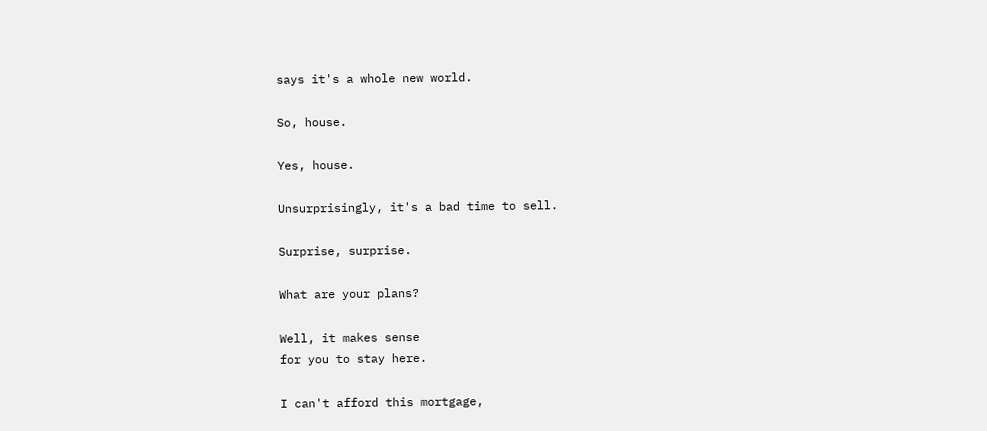says it's a whole new world.

So, house.

Yes, house.

Unsurprisingly, it's a bad time to sell.

Surprise, surprise.

What are your plans?

Well, it makes sense
for you to stay here.

I can't afford this mortgage,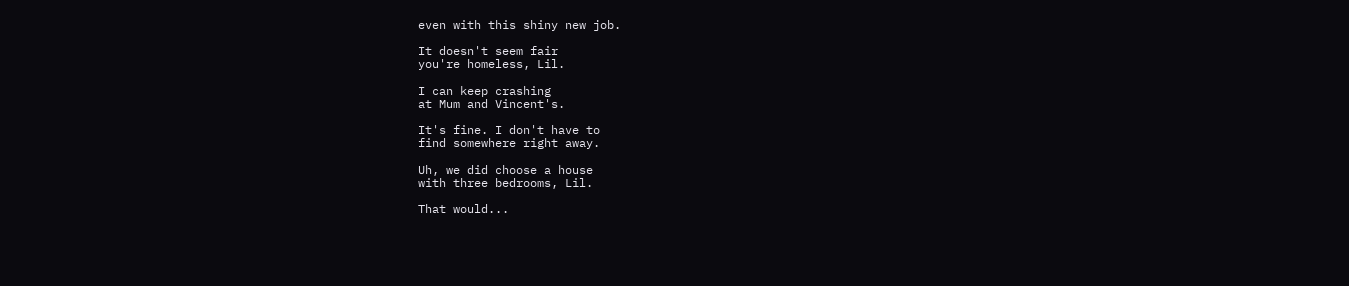even with this shiny new job.

It doesn't seem fair
you're homeless, Lil.

I can keep crashing
at Mum and Vincent's.

It's fine. I don't have to
find somewhere right away.

Uh, we did choose a house
with three bedrooms, Lil.

That would...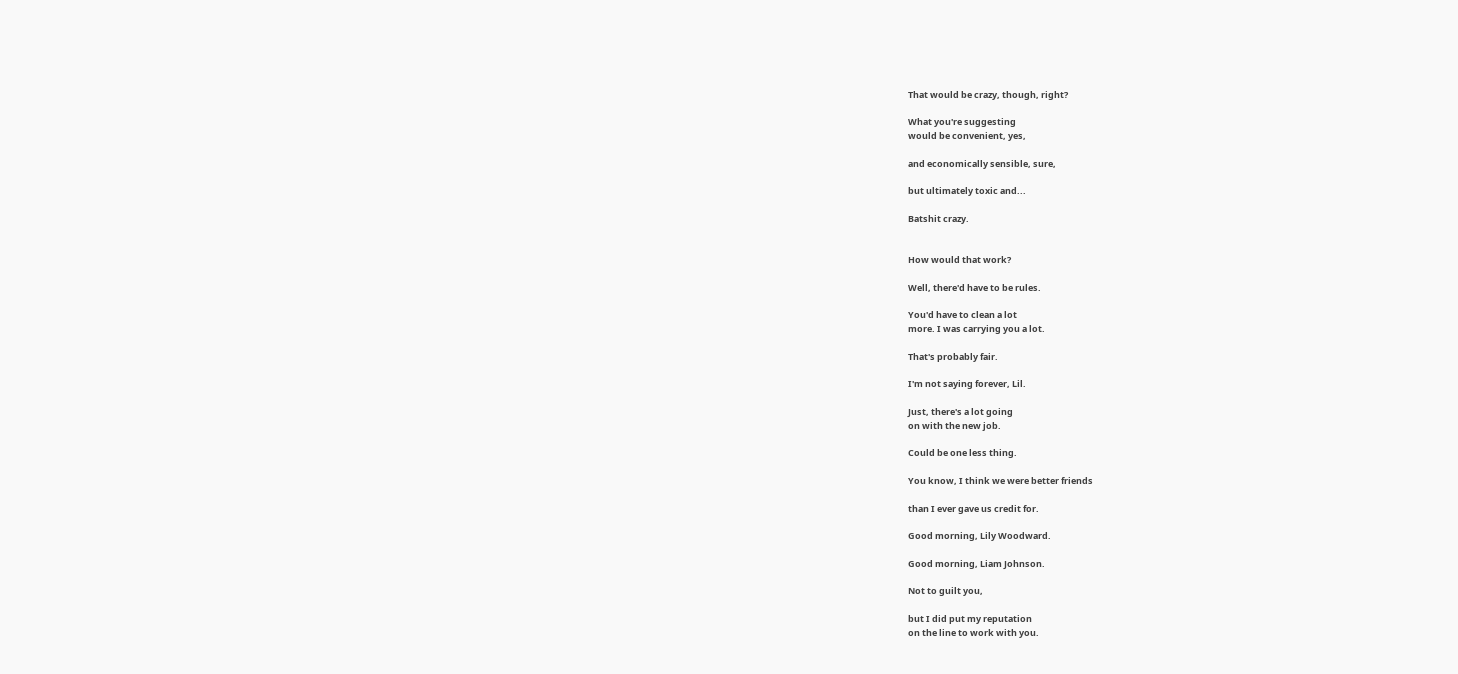That would be crazy, though, right?

What you're suggesting
would be convenient, yes,

and economically sensible, sure,

but ultimately toxic and...

Batshit crazy.


How would that work?

Well, there'd have to be rules.

You'd have to clean a lot
more. I was carrying you a lot.

That's probably fair.

I'm not saying forever, Lil.

Just, there's a lot going
on with the new job.

Could be one less thing.

You know, I think we were better friends

than I ever gave us credit for.

Good morning, Lily Woodward.

Good morning, Liam Johnson.

Not to guilt you,

but I did put my reputation
on the line to work with you.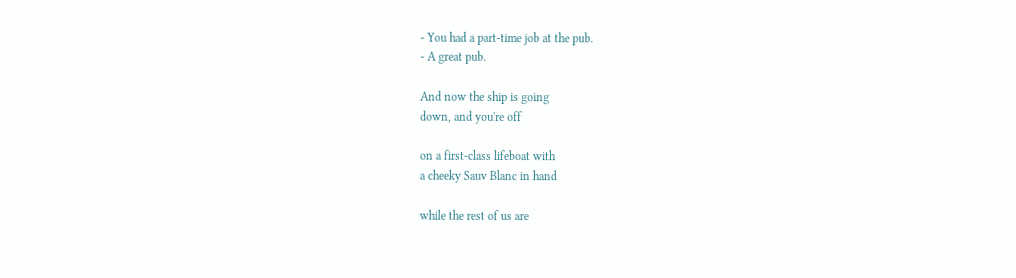- You had a part-time job at the pub.
- A great pub.

And now the ship is going
down, and you're off

on a first-class lifeboat with
a cheeky Sauv Blanc in hand

while the rest of us are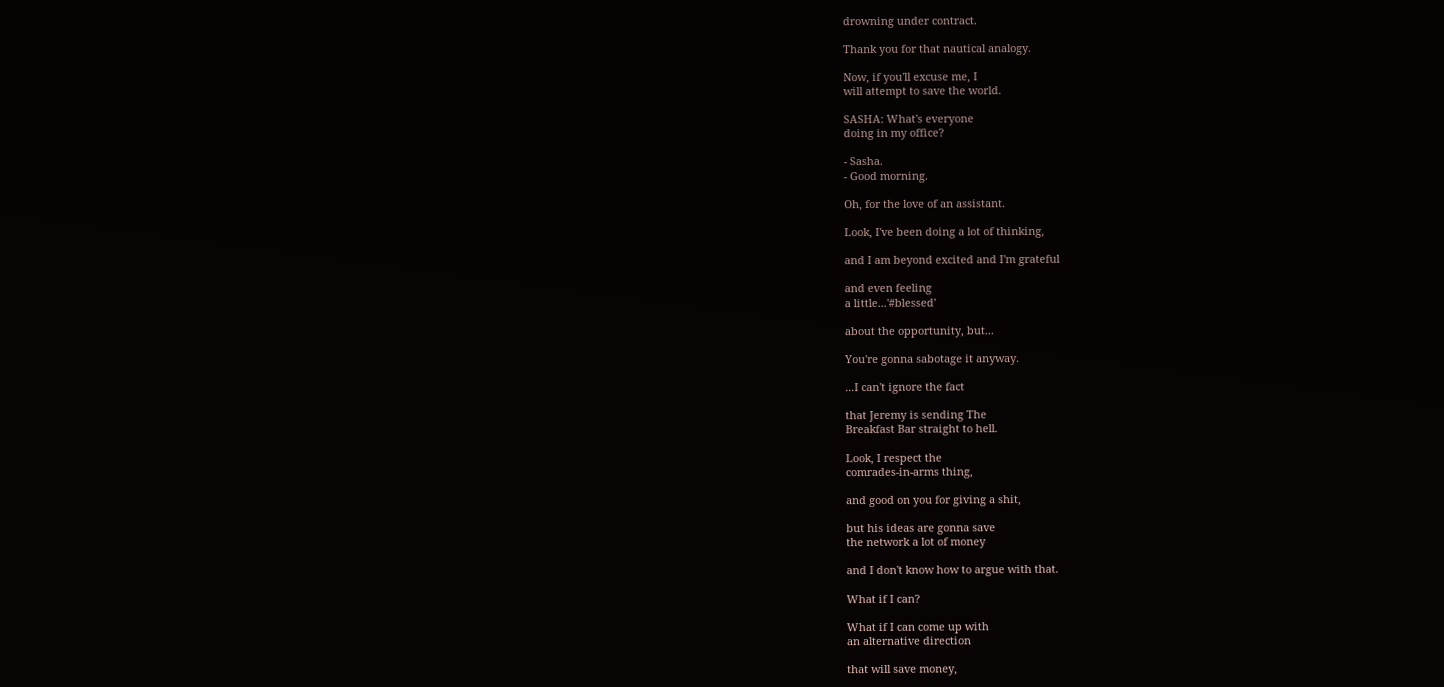drowning under contract.

Thank you for that nautical analogy.

Now, if you'll excuse me, I
will attempt to save the world.

SASHA: What's everyone
doing in my office?

- Sasha.
- Good morning.

Oh, for the love of an assistant.

Look, I've been doing a lot of thinking,

and I am beyond excited and I'm grateful

and even feeling
a little...'#blessed'

about the opportunity, but...

You're gonna sabotage it anyway.

...I can't ignore the fact

that Jeremy is sending The
Breakfast Bar straight to hell.

Look, I respect the
comrades-in-arms thing,

and good on you for giving a shit,

but his ideas are gonna save
the network a lot of money

and I don't know how to argue with that.

What if I can?

What if I can come up with
an alternative direction

that will save money,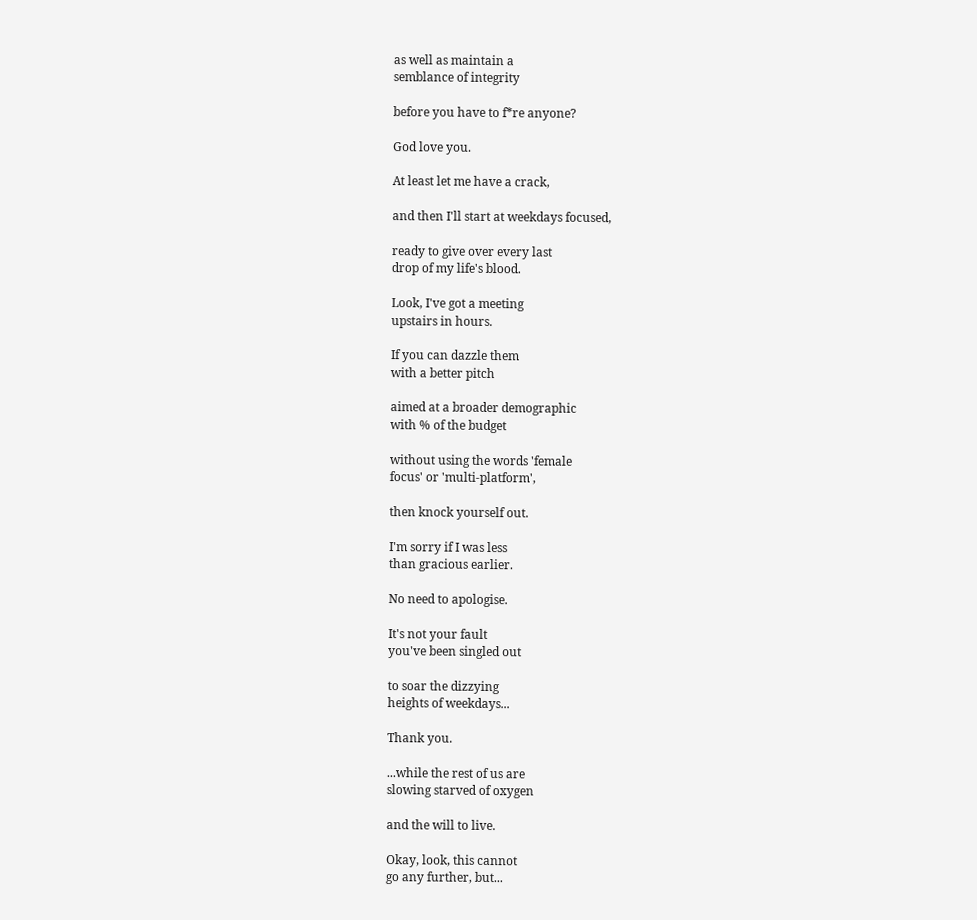as well as maintain a
semblance of integrity

before you have to f*re anyone?

God love you.

At least let me have a crack,

and then I'll start at weekdays focused,

ready to give over every last
drop of my life's blood.

Look, I've got a meeting
upstairs in hours.

If you can dazzle them
with a better pitch

aimed at a broader demographic
with % of the budget

without using the words 'female
focus' or 'multi-platform',

then knock yourself out.

I'm sorry if I was less
than gracious earlier.

No need to apologise.

It's not your fault
you've been singled out

to soar the dizzying
heights of weekdays...

Thank you.

...while the rest of us are
slowing starved of oxygen

and the will to live.

Okay, look, this cannot
go any further, but...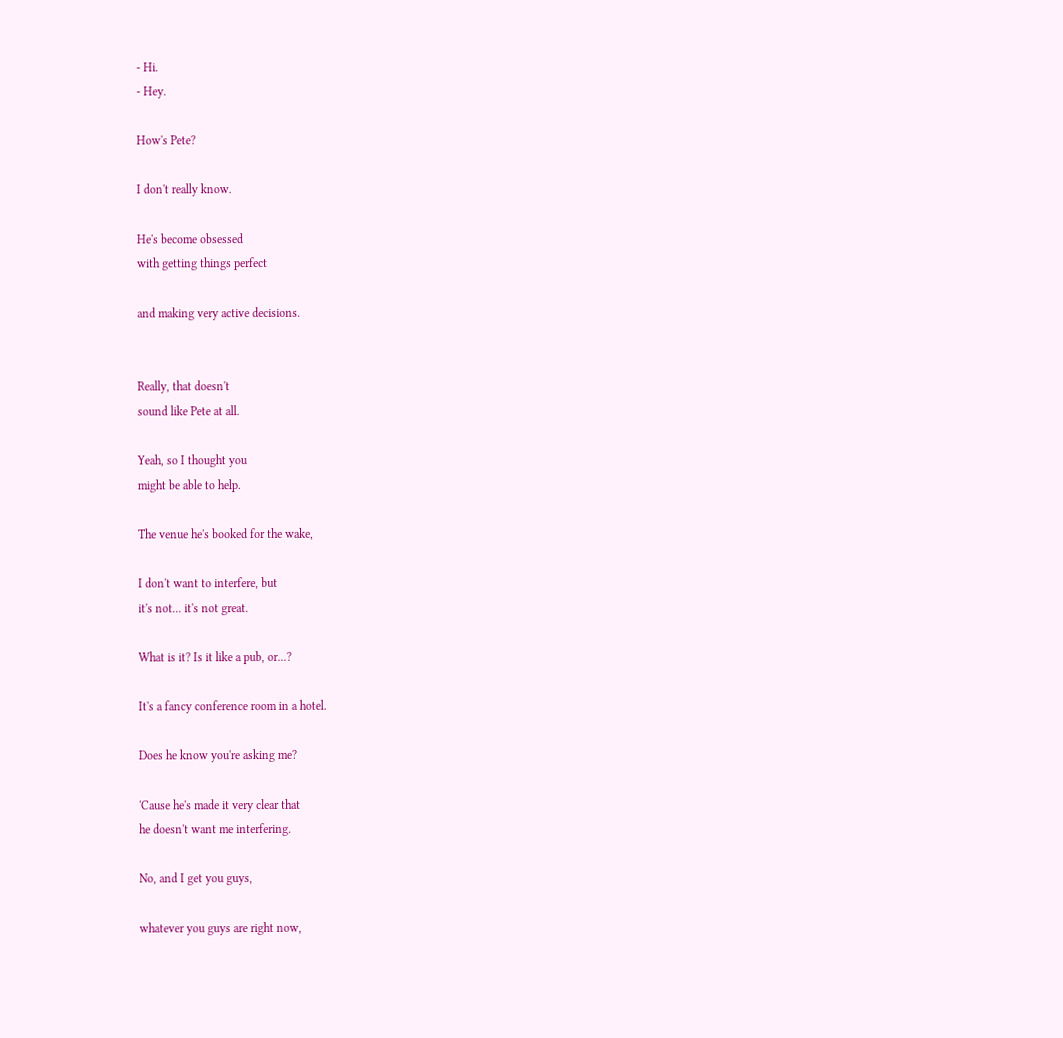- Hi.
- Hey.

How's Pete?

I don't really know.

He's become obsessed
with getting things perfect

and making very active decisions.


Really, that doesn't
sound like Pete at all.

Yeah, so I thought you
might be able to help.

The venue he's booked for the wake,

I don't want to interfere, but
it's not... it's not great.

What is it? Is it like a pub, or...?

It's a fancy conference room in a hotel.

Does he know you're asking me?

'Cause he's made it very clear that
he doesn't want me interfering.

No, and I get you guys,

whatever you guys are right now,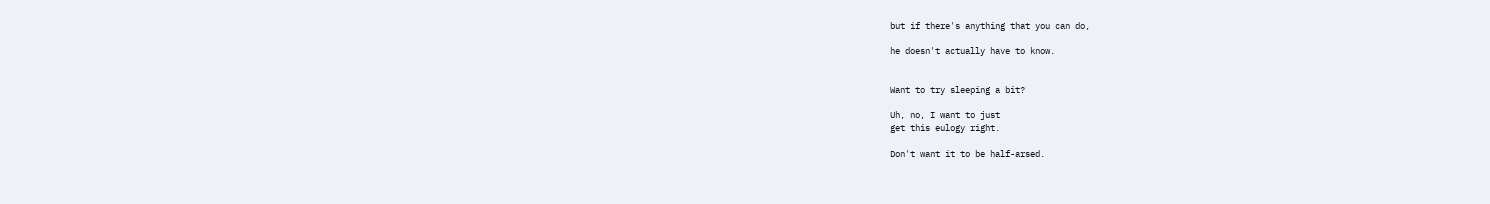but if there's anything that you can do,

he doesn't actually have to know.


Want to try sleeping a bit?

Uh, no, I want to just
get this eulogy right.

Don't want it to be half-arsed.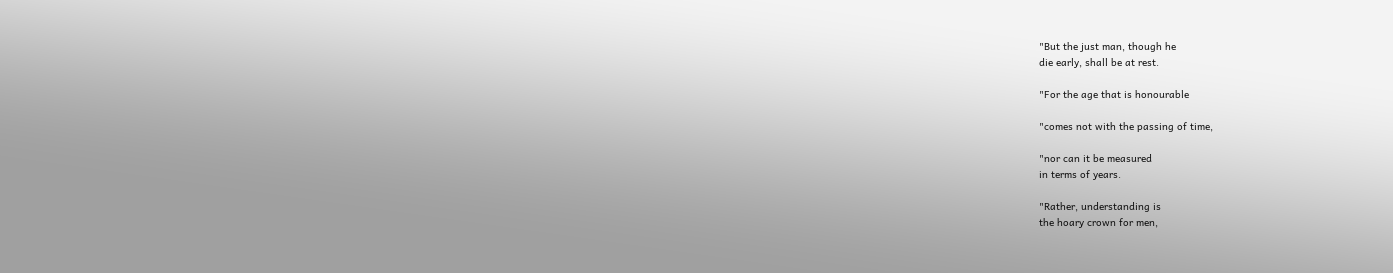"But the just man, though he
die early, shall be at rest.

"For the age that is honourable

"comes not with the passing of time,

"nor can it be measured
in terms of years.

"Rather, understanding is
the hoary crown for men,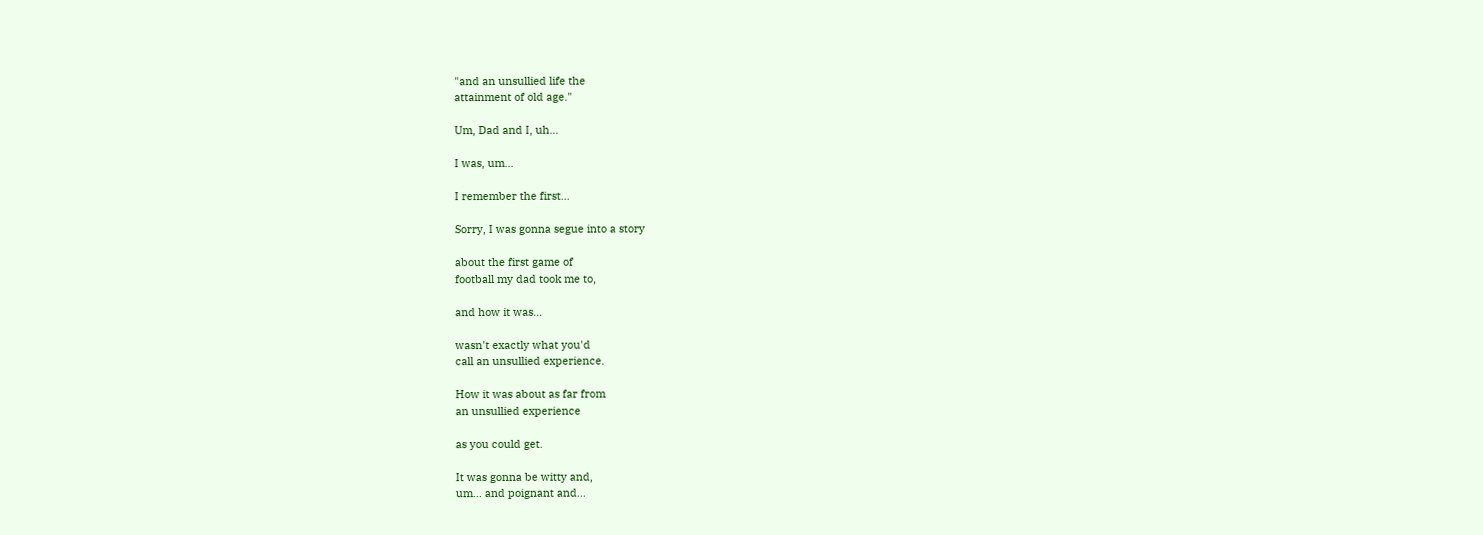"and an unsullied life the
attainment of old age."

Um, Dad and I, uh...

I was, um...

I remember the first...

Sorry, I was gonna segue into a story

about the first game of
football my dad took me to,

and how it was...

wasn't exactly what you'd
call an unsullied experience.

How it was about as far from
an unsullied experience

as you could get.

It was gonna be witty and,
um... and poignant and...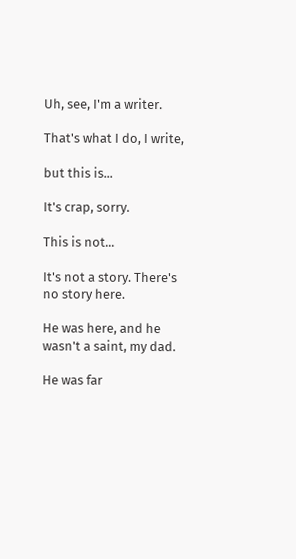Uh, see, I'm a writer.

That's what I do, I write,

but this is...

It's crap, sorry.

This is not...

It's not a story. There's no story here.

He was here, and he
wasn't a saint, my dad.

He was far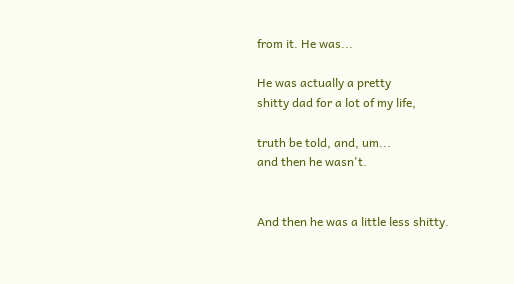from it. He was...

He was actually a pretty
shitty dad for a lot of my life,

truth be told, and, um...
and then he wasn't.


And then he was a little less shitty.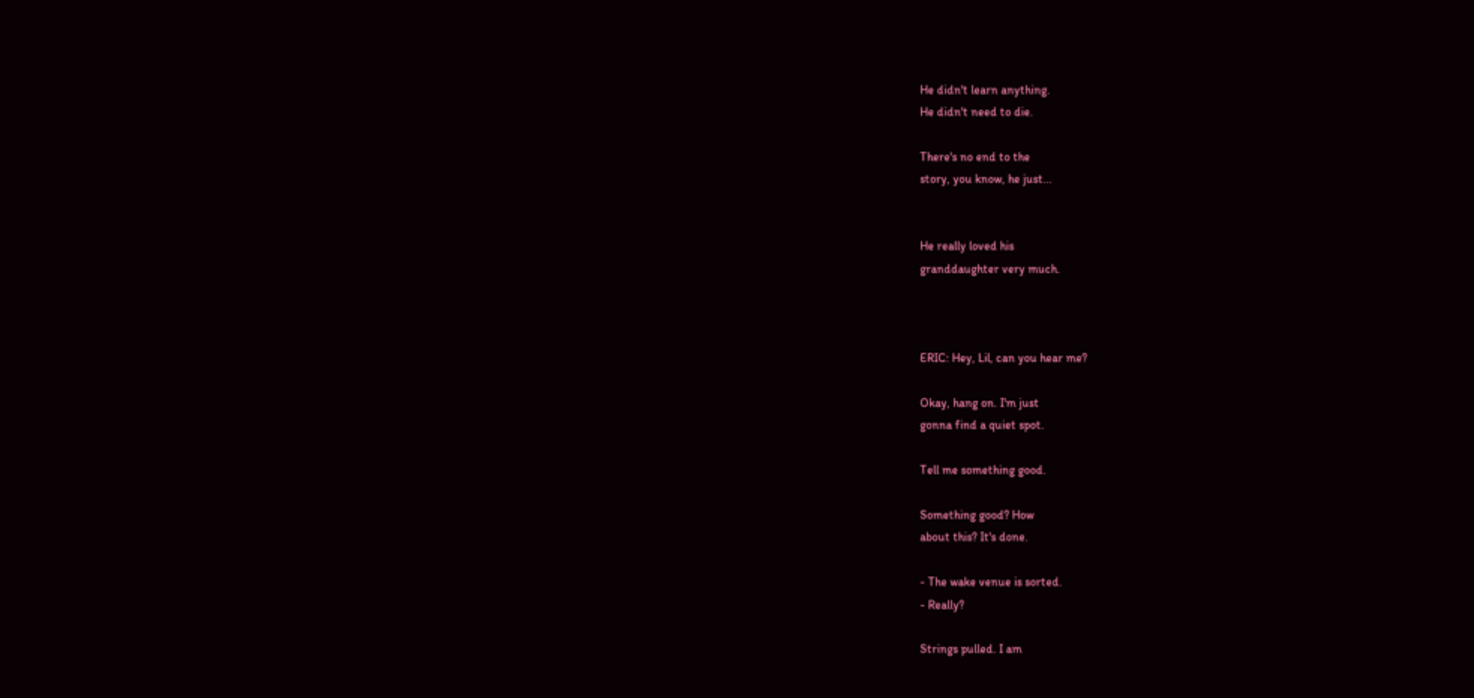He didn't learn anything.
He didn't need to die.

There's no end to the
story, you know, he just...


He really loved his
granddaughter very much.



ERIC: Hey, Lil, can you hear me?

Okay, hang on. I'm just
gonna find a quiet spot.

Tell me something good.

Something good? How
about this? It's done.

- The wake venue is sorted.
- Really?

Strings pulled. I am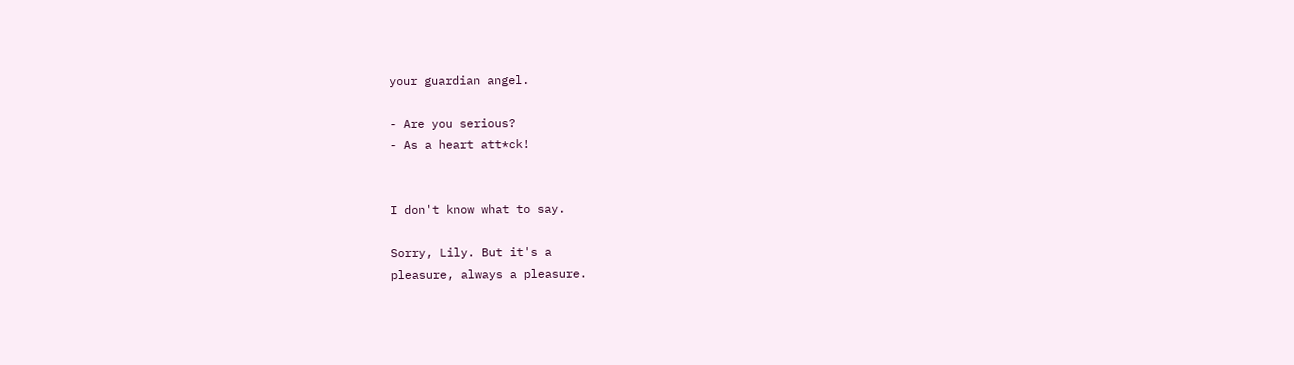your guardian angel.

- Are you serious?
- As a heart att*ck!


I don't know what to say.

Sorry, Lily. But it's a
pleasure, always a pleasure.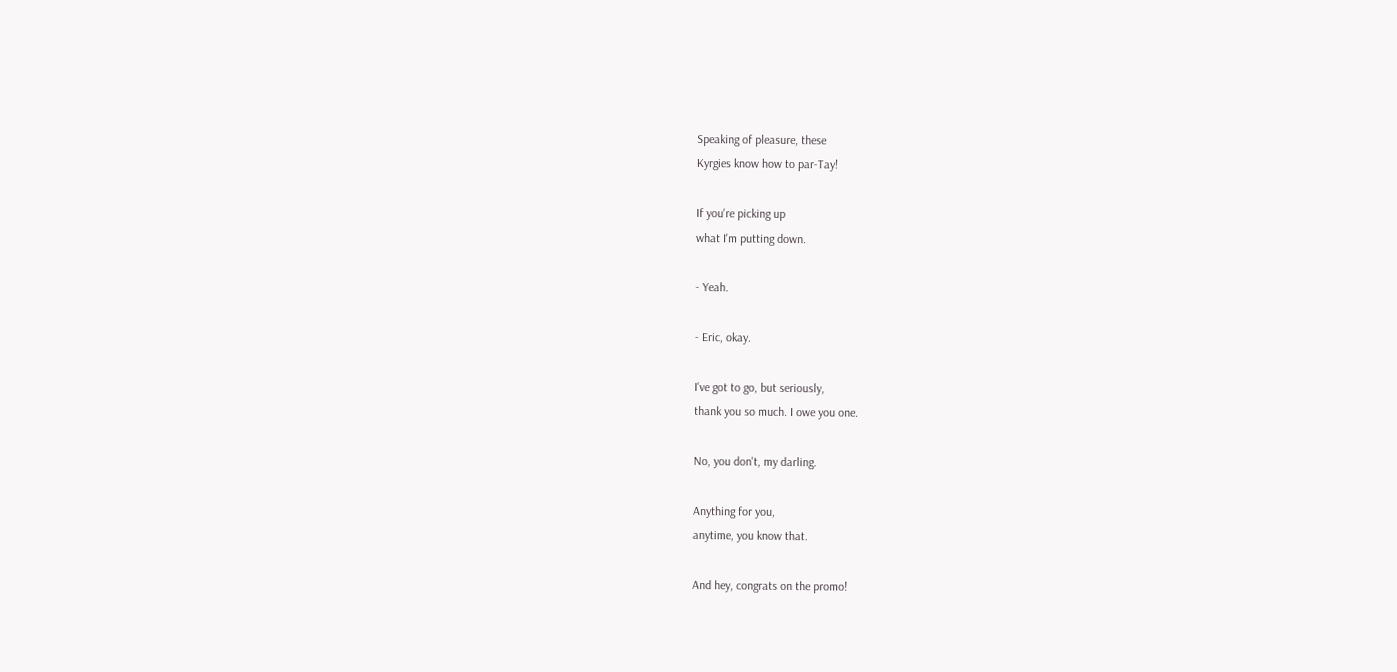Speaking of pleasure, these
Kyrgies know how to par-Tay!

If you're picking up
what I'm putting down.

- Yeah.

- Eric, okay.

I've got to go, but seriously,
thank you so much. I owe you one.

No, you don't, my darling.

Anything for you,
anytime, you know that.

And hey, congrats on the promo!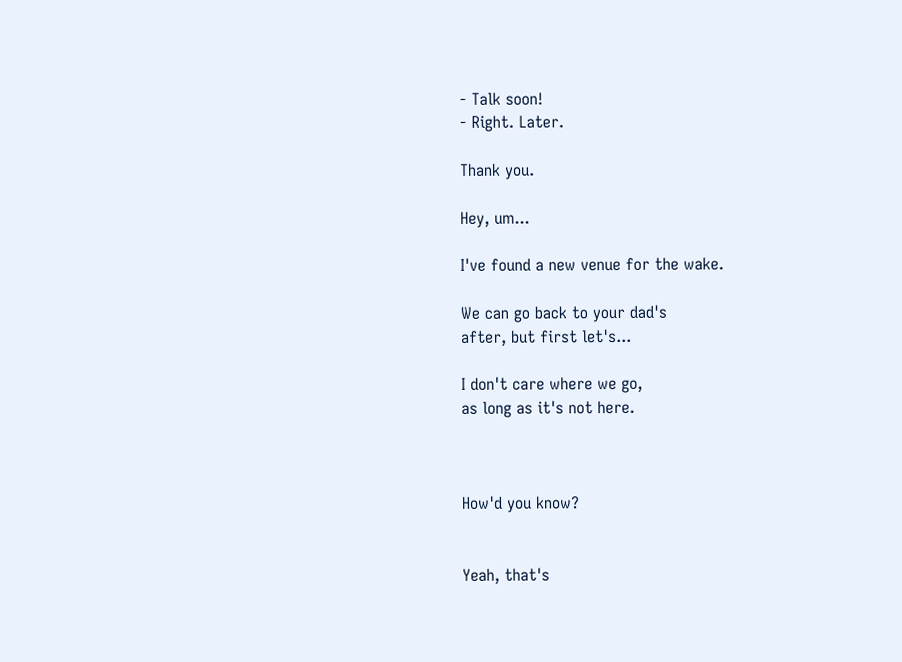- Talk soon!
- Right. Later.

Thank you.

Hey, um...

I've found a new venue for the wake.

We can go back to your dad's
after, but first let's...

I don't care where we go,
as long as it's not here.



How'd you know?


Yeah, that's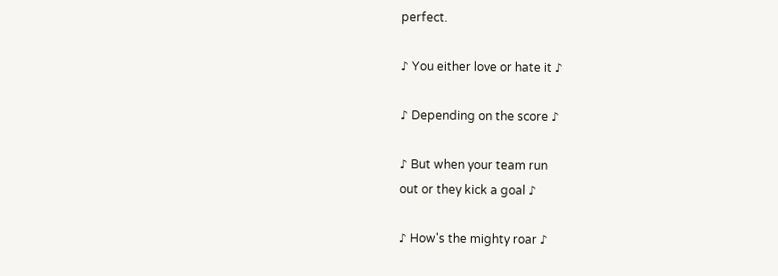perfect.

♪ You either love or hate it ♪

♪ Depending on the score ♪

♪ But when your team run
out or they kick a goal ♪

♪ How's the mighty roar ♪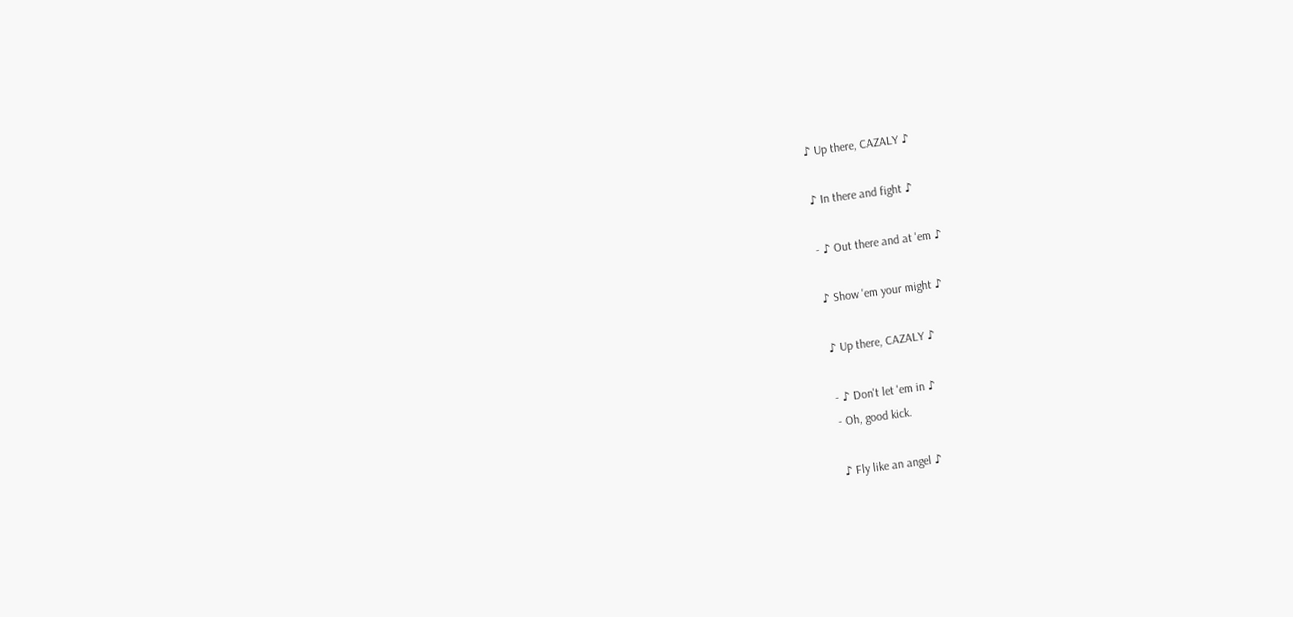♪ Up there, CAZALY ♪

♪ In there and fight ♪

- ♪ Out there and at 'em ♪

♪ Show 'em your might ♪

♪ Up there, CAZALY ♪

- ♪ Don't let 'em in ♪
- Oh, good kick.

♪ Fly like an angel ♪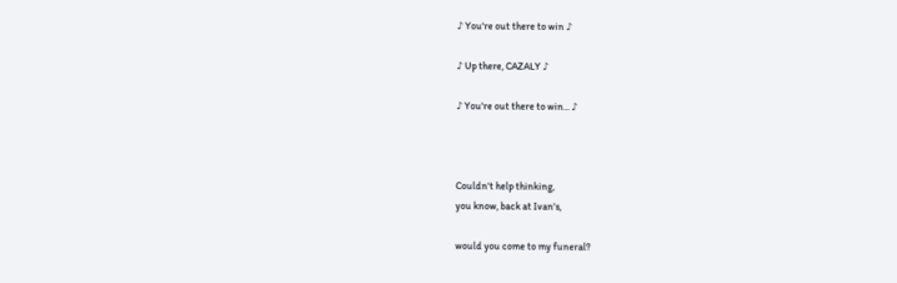♪ You're out there to win ♪

♪ Up there, CAZALY ♪

♪ You're out there to win... ♪



Couldn't help thinking,
you know, back at Ivan's,

would you come to my funeral?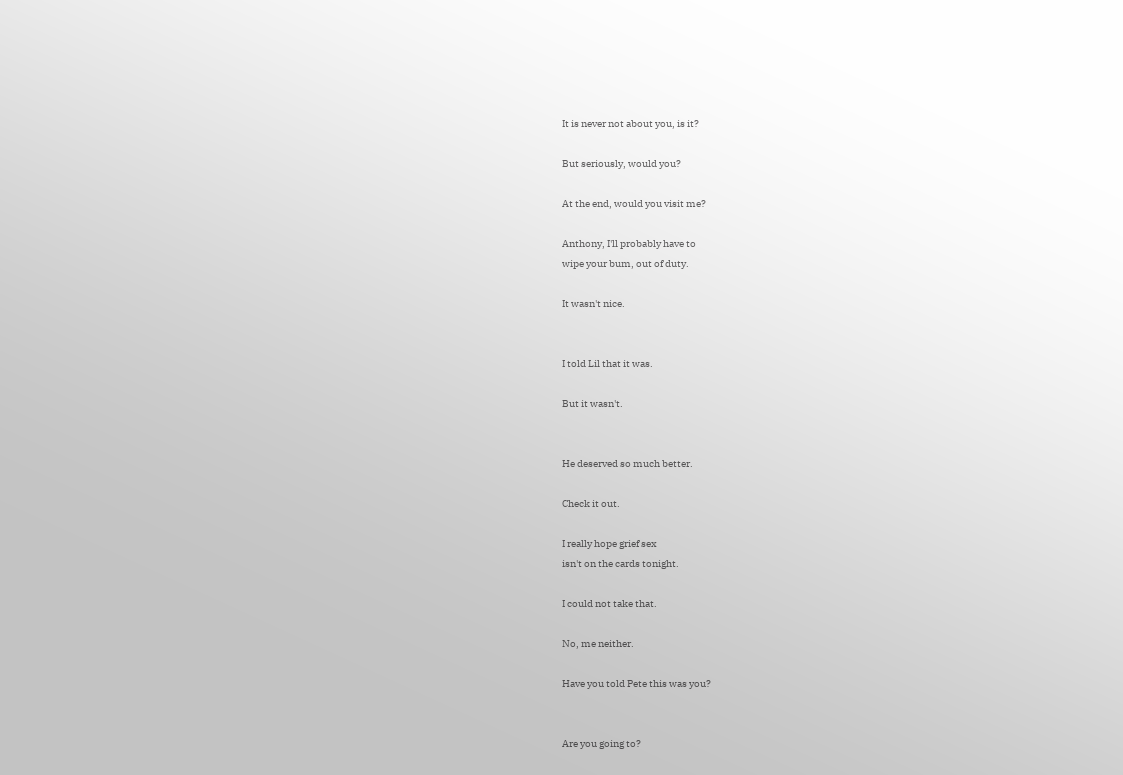It is never not about you, is it?

But seriously, would you?

At the end, would you visit me?

Anthony, I'll probably have to
wipe your bum, out of duty.

It wasn't nice.


I told Lil that it was.

But it wasn't.


He deserved so much better.

Check it out.

I really hope grief sex
isn't on the cards tonight.

I could not take that.

No, me neither.

Have you told Pete this was you?


Are you going to?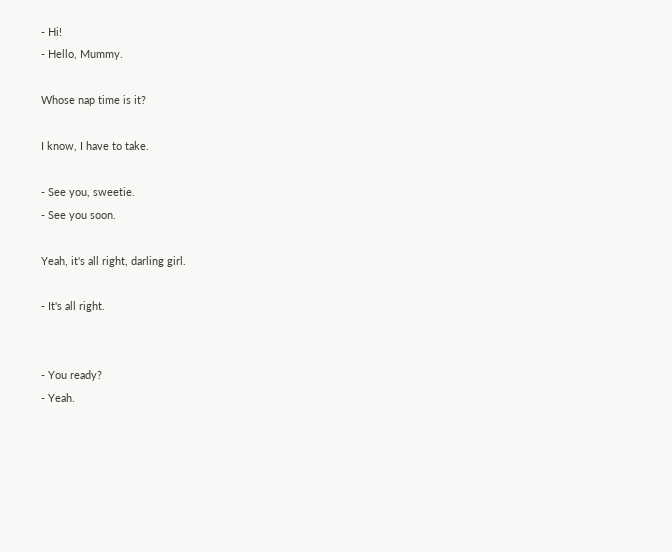- Hi!
- Hello, Mummy.

Whose nap time is it?

I know, I have to take.

- See you, sweetie.
- See you soon.

Yeah, it's all right, darling girl.

- It's all right.


- You ready?
- Yeah.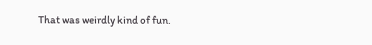That was weirdly kind of fun.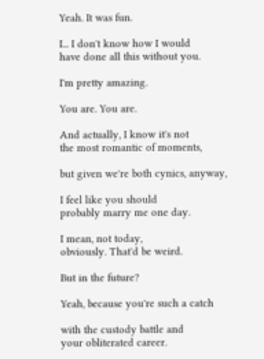Yeah. It was fun.

I... I don't know how I would
have done all this without you.

I'm pretty amazing.

You are. You are.

And actually, I know it's not
the most romantic of moments,

but given we're both cynics, anyway,

I feel like you should
probably marry me one day.

I mean, not today,
obviously. That'd be weird.

But in the future?

Yeah, because you're such a catch

with the custody battle and
your obliterated career.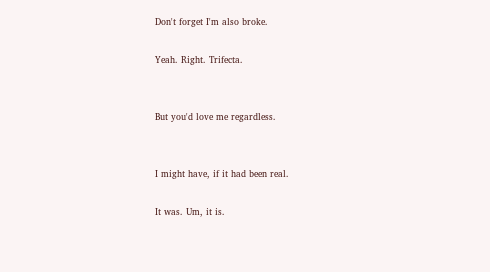Don't forget I'm also broke.

Yeah. Right. Trifecta.


But you'd love me regardless.


I might have, if it had been real.

It was. Um, it is.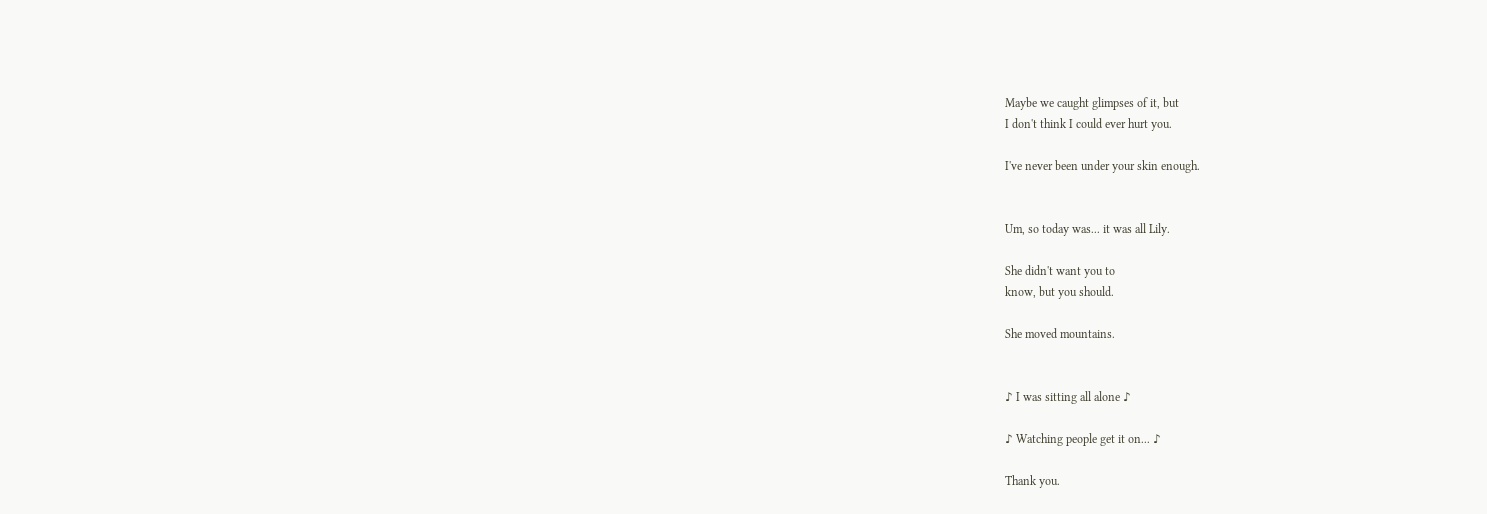Maybe we caught glimpses of it, but
I don't think I could ever hurt you.

I've never been under your skin enough.


Um, so today was... it was all Lily.

She didn't want you to
know, but you should.

She moved mountains.


♪ I was sitting all alone ♪

♪ Watching people get it on... ♪

Thank you.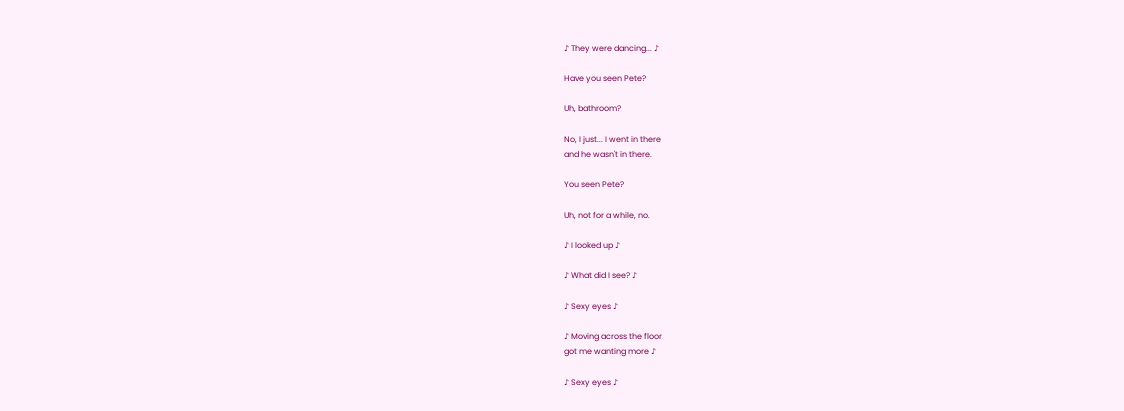♪ They were dancing... ♪

Have you seen Pete?

Uh, bathroom?

No, I just... I went in there
and he wasn't in there.

You seen Pete?

Uh, not for a while, no.

♪ I looked up ♪

♪ What did I see? ♪

♪ Sexy eyes ♪

♪ Moving across the floor
got me wanting more ♪

♪ Sexy eyes ♪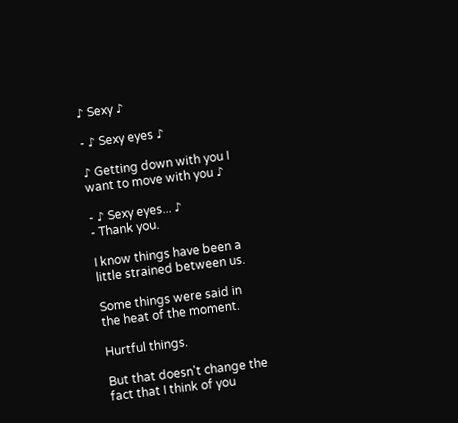♪ Sexy ♪

- ♪ Sexy eyes ♪

♪ Getting down with you I
want to move with you ♪

- ♪ Sexy eyes... ♪
- Thank you.

I know things have been a
little strained between us.

Some things were said in
the heat of the moment.

Hurtful things.

But that doesn't change the
fact that I think of you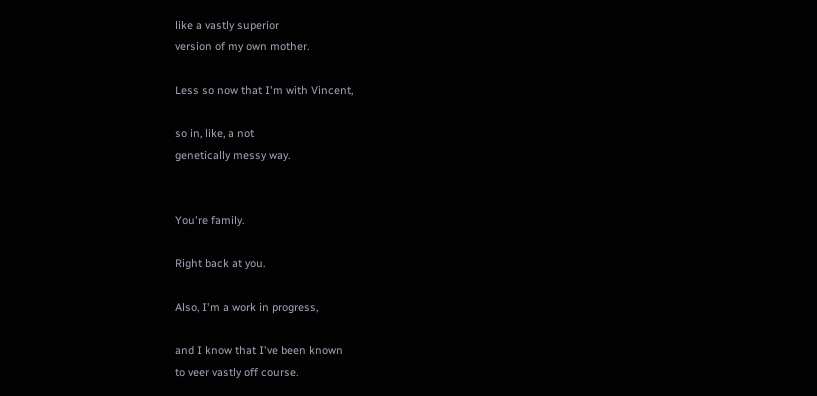like a vastly superior
version of my own mother.

Less so now that I'm with Vincent,

so in, like, a not
genetically messy way.


You're family.

Right back at you.

Also, I'm a work in progress,

and I know that I've been known
to veer vastly off course.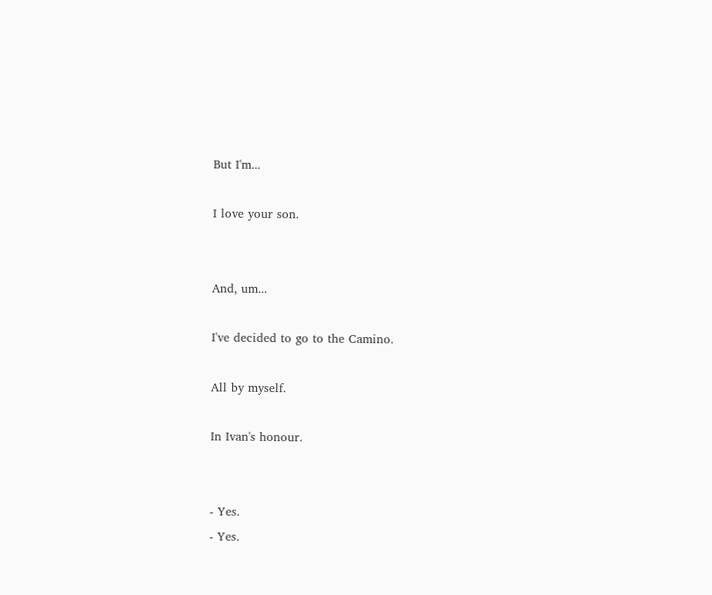But I'm...

I love your son.


And, um...

I've decided to go to the Camino.

All by myself.

In Ivan's honour.


- Yes.
- Yes.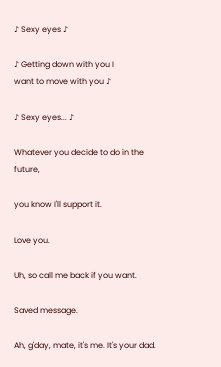♪ Sexy eyes ♪

♪ Getting down with you I
want to move with you ♪

♪ Sexy eyes... ♪

Whatever you decide to do in the future,

you know I'll support it.

Love you.

Uh, so call me back if you want.

Saved message.

Ah, g'day, mate, it's me. It's your dad.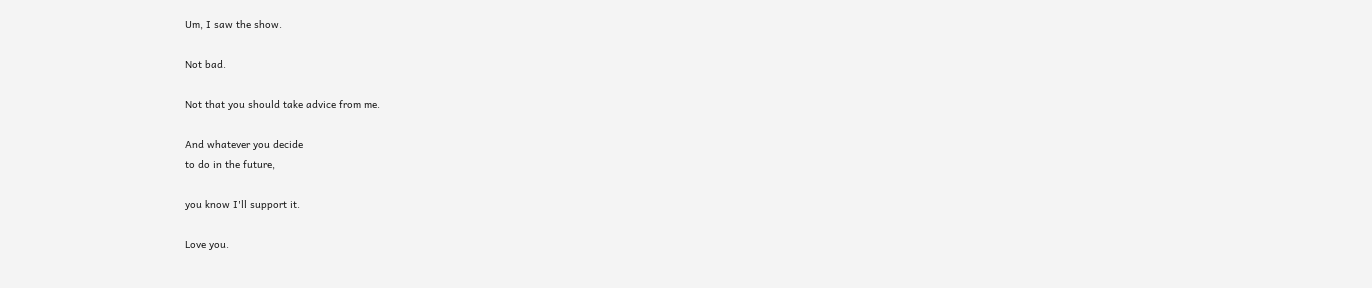Um, I saw the show.

Not bad.

Not that you should take advice from me.

And whatever you decide
to do in the future,

you know I'll support it.

Love you.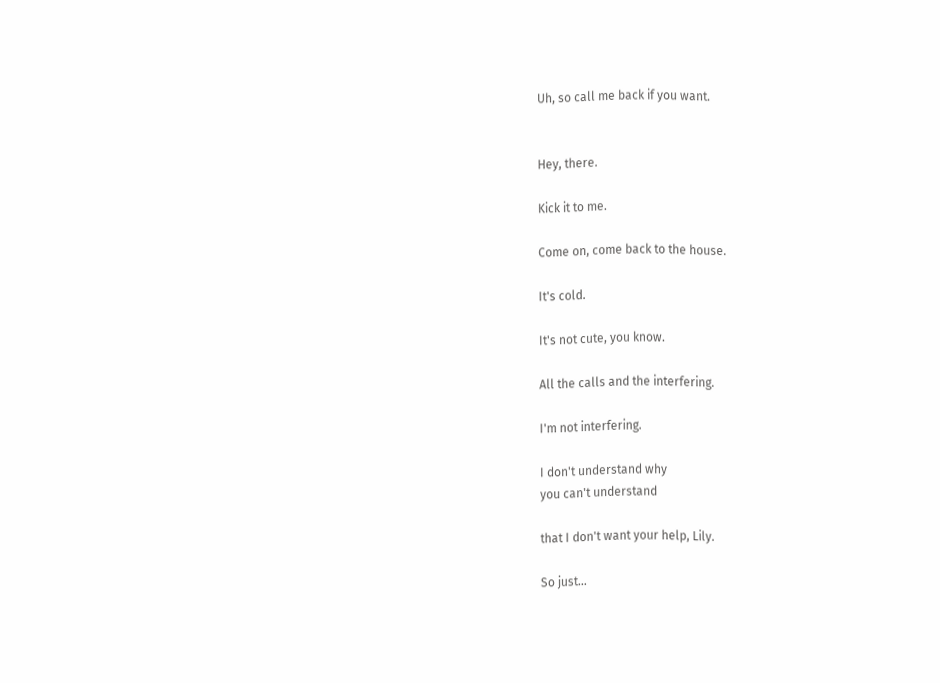Uh, so call me back if you want.


Hey, there.

Kick it to me.

Come on, come back to the house.

It's cold.

It's not cute, you know.

All the calls and the interfering.

I'm not interfering.

I don't understand why
you can't understand

that I don't want your help, Lily.

So just...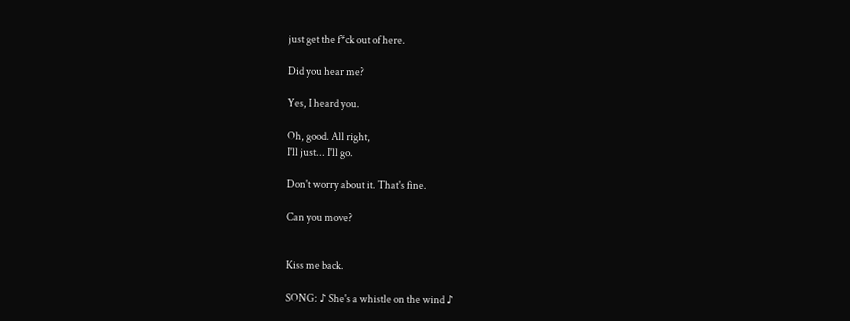just get the f*ck out of here.

Did you hear me?

Yes, I heard you.

Oh, good. All right,
I'll just... I'll go.

Don't worry about it. That's fine.

Can you move?


Kiss me back.

SONG: ♪ She's a whistle on the wind ♪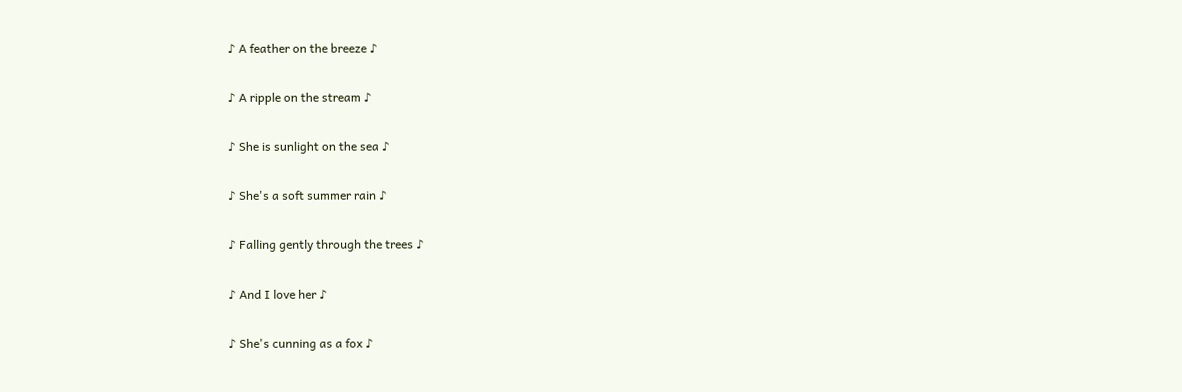♪ A feather on the breeze ♪

♪ A ripple on the stream ♪

♪ She is sunlight on the sea ♪

♪ She's a soft summer rain ♪

♪ Falling gently through the trees ♪

♪ And I love her ♪

♪ She's cunning as a fox ♪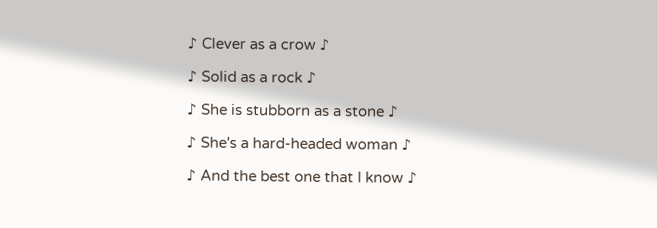♪ Clever as a crow ♪

♪ Solid as a rock ♪

♪ She is stubborn as a stone ♪

♪ She's a hard-headed woman ♪

♪ And the best one that I know ♪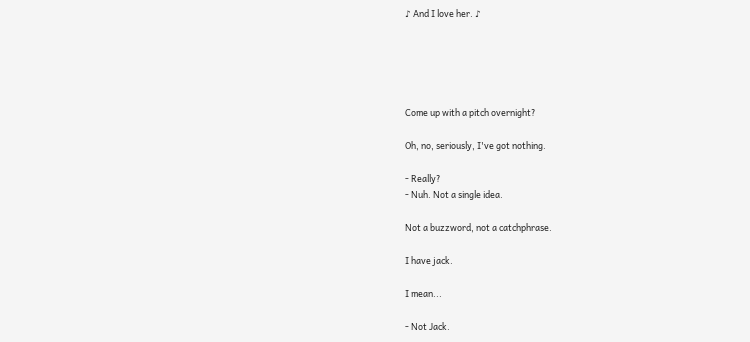♪ And I love her. ♪





Come up with a pitch overnight?

Oh, no, seriously, I've got nothing.

- Really?
- Nuh. Not a single idea.

Not a buzzword, not a catchphrase.

I have jack.

I mean...

- Not Jack.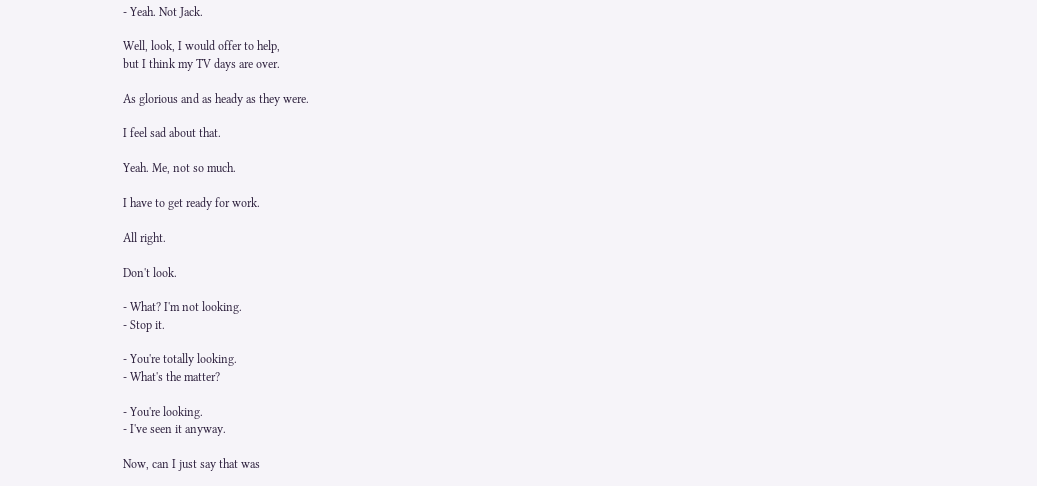- Yeah. Not Jack.

Well, look, I would offer to help,
but I think my TV days are over.

As glorious and as heady as they were.

I feel sad about that.

Yeah. Me, not so much.

I have to get ready for work.

All right.

Don't look.

- What? I'm not looking.
- Stop it.

- You're totally looking.
- What's the matter?

- You're looking.
- I've seen it anyway.

Now, can I just say that was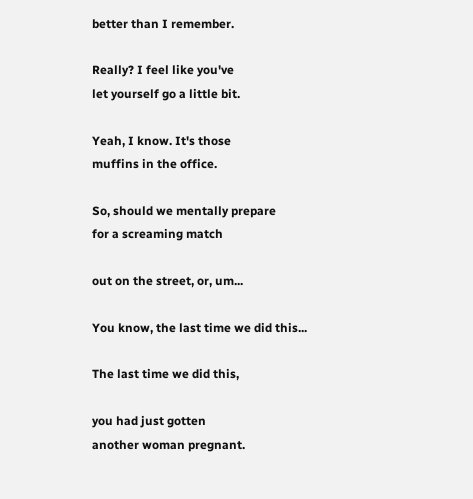better than I remember.

Really? I feel like you've
let yourself go a little bit.

Yeah, I know. It's those
muffins in the office.

So, should we mentally prepare
for a screaming match

out on the street, or, um...

You know, the last time we did this...

The last time we did this,

you had just gotten
another woman pregnant.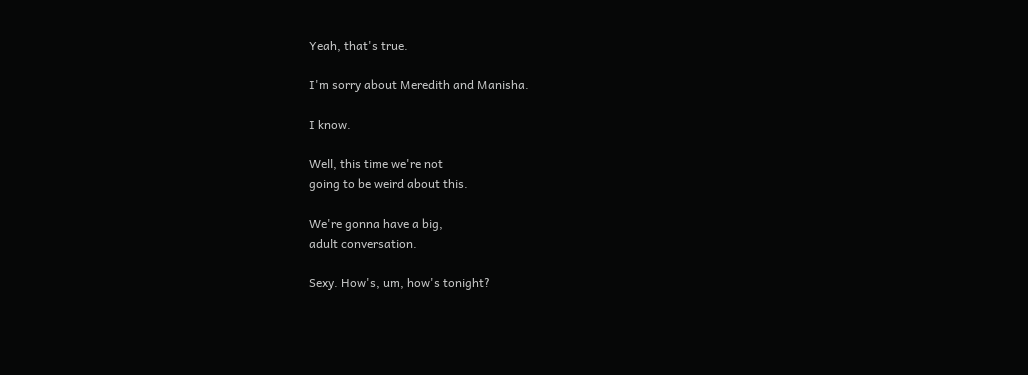Yeah, that's true.

I'm sorry about Meredith and Manisha.

I know.

Well, this time we're not
going to be weird about this.

We're gonna have a big,
adult conversation.

Sexy. How's, um, how's tonight?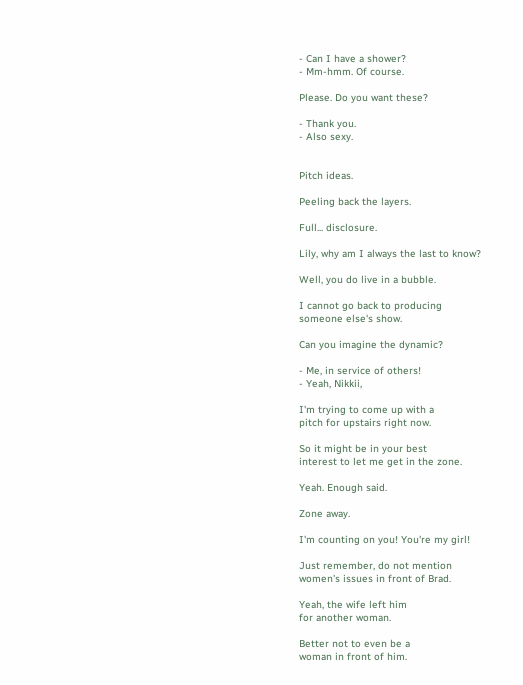- Can I have a shower?
- Mm-hmm. Of course.

Please. Do you want these?

- Thank you.
- Also sexy.


Pitch ideas.

Peeling back the layers.

Full... disclosure.

Lily, why am I always the last to know?

Well, you do live in a bubble.

I cannot go back to producing
someone else's show.

Can you imagine the dynamic?

- Me, in service of others!
- Yeah, Nikkii,

I'm trying to come up with a
pitch for upstairs right now.

So it might be in your best
interest to let me get in the zone.

Yeah. Enough said.

Zone away.

I'm counting on you! You're my girl!

Just remember, do not mention
women's issues in front of Brad.

Yeah, the wife left him
for another woman.

Better not to even be a
woman in front of him.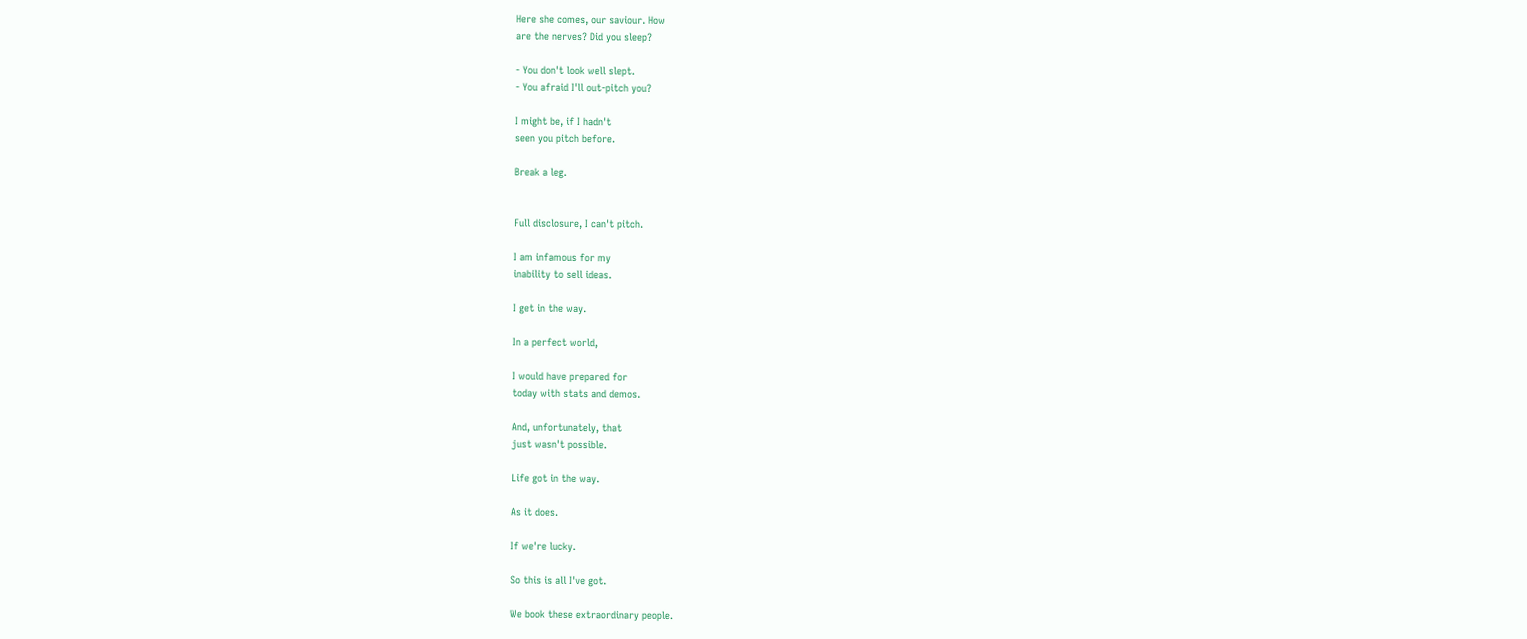Here she comes, our saviour. How
are the nerves? Did you sleep?

- You don't look well slept.
- You afraid I'll out-pitch you?

I might be, if I hadn't
seen you pitch before.

Break a leg.


Full disclosure, I can't pitch.

I am infamous for my
inability to sell ideas.

I get in the way.

In a perfect world,

I would have prepared for
today with stats and demos.

And, unfortunately, that
just wasn't possible.

Life got in the way.

As it does.

If we're lucky.

So this is all I've got.

We book these extraordinary people.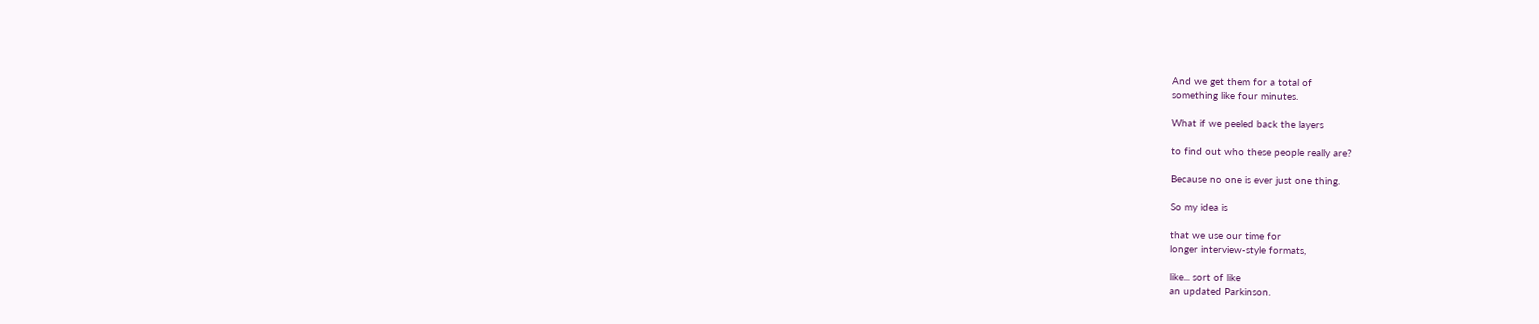And we get them for a total of
something like four minutes.

What if we peeled back the layers

to find out who these people really are?

Because no one is ever just one thing.

So my idea is

that we use our time for
longer interview-style formats,

like... sort of like
an updated Parkinson.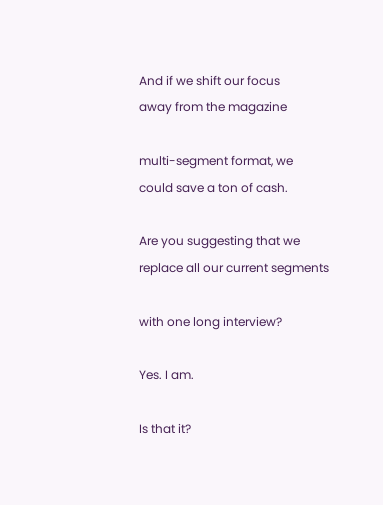And if we shift our focus
away from the magazine

multi-segment format, we
could save a ton of cash.

Are you suggesting that we
replace all our current segments

with one long interview?

Yes. I am.

Is that it?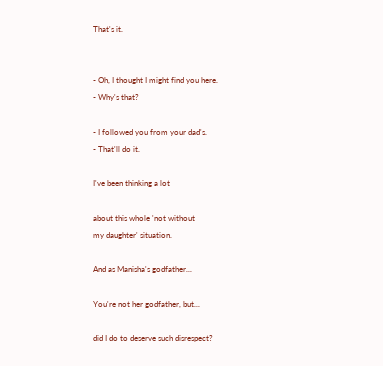That's it.


- Oh, I thought I might find you here.
- Why's that?

- I followed you from your dad's.
- That'll do it.

I've been thinking a lot

about this whole 'not without
my daughter' situation.

And as Manisha's godfather...

You're not her godfather, but...

did I do to deserve such disrespect?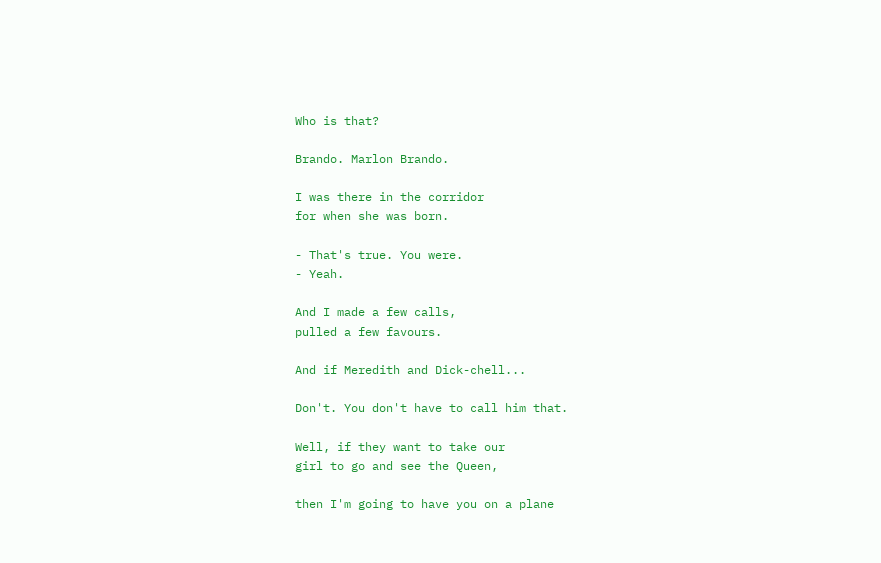Who is that?

Brando. Marlon Brando.

I was there in the corridor
for when she was born.

- That's true. You were.
- Yeah.

And I made a few calls,
pulled a few favours.

And if Meredith and Dick-chell...

Don't. You don't have to call him that.

Well, if they want to take our
girl to go and see the Queen,

then I'm going to have you on a plane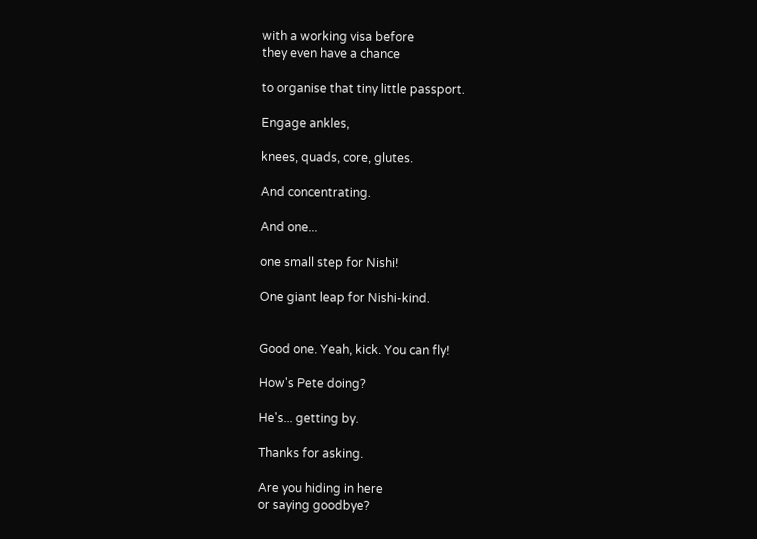with a working visa before
they even have a chance

to organise that tiny little passport.

Engage ankles,

knees, quads, core, glutes.

And concentrating.

And one...

one small step for Nishi!

One giant leap for Nishi-kind.


Good one. Yeah, kick. You can fly!

How's Pete doing?

He's... getting by.

Thanks for asking.

Are you hiding in here
or saying goodbye?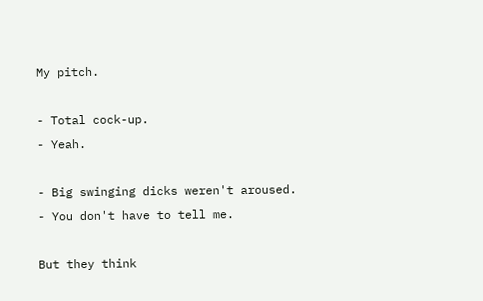My pitch.

- Total cock-up.
- Yeah.

- Big swinging dicks weren't aroused.
- You don't have to tell me.

But they think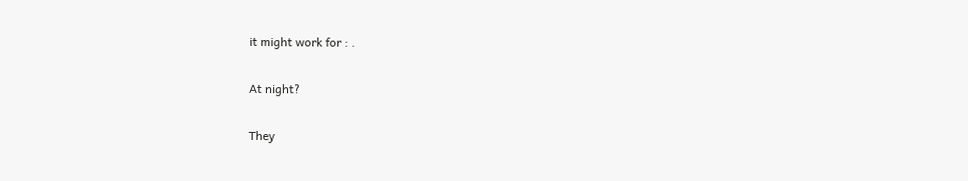it might work for : .

At night?

They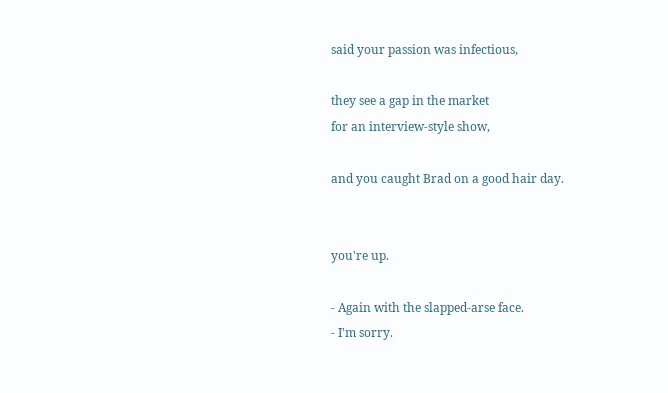said your passion was infectious,

they see a gap in the market
for an interview-style show,

and you caught Brad on a good hair day.


you're up.

- Again with the slapped-arse face.
- I'm sorry.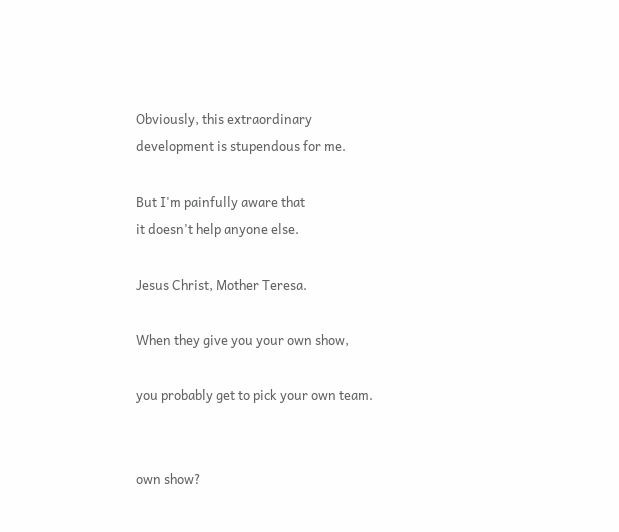Obviously, this extraordinary
development is stupendous for me.

But I'm painfully aware that
it doesn't help anyone else.

Jesus Christ, Mother Teresa.

When they give you your own show,

you probably get to pick your own team.


own show?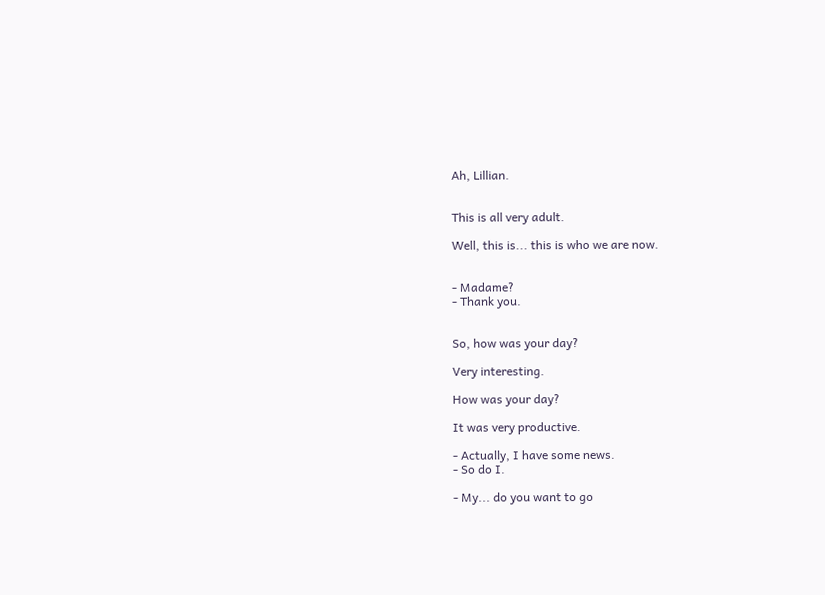Ah, Lillian.


This is all very adult.

Well, this is... this is who we are now.


- Madame?
- Thank you.


So, how was your day?

Very interesting.

How was your day?

It was very productive.

- Actually, I have some news.
- So do I.

- My... do you want to go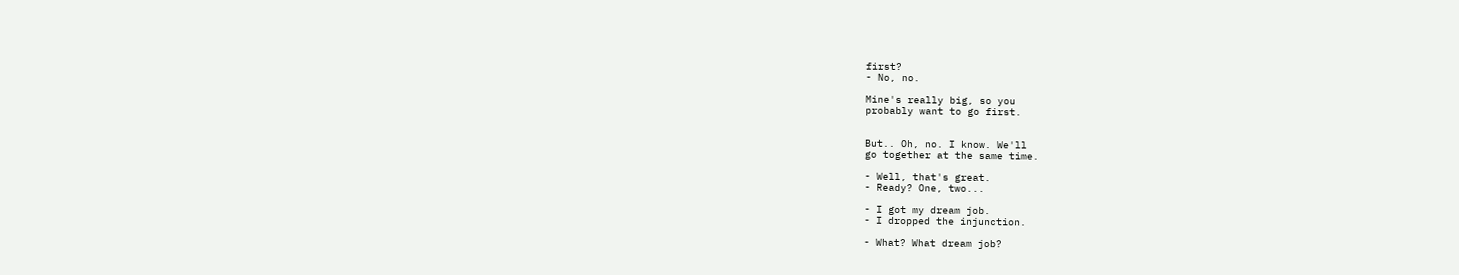first?
- No, no.

Mine's really big, so you
probably want to go first.


But.. Oh, no. I know. We'll
go together at the same time.

- Well, that's great.
- Ready? One, two...

- I got my dream job.
- I dropped the injunction.

- What? What dream job?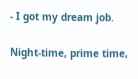- I got my dream job.

Night-time, prime time,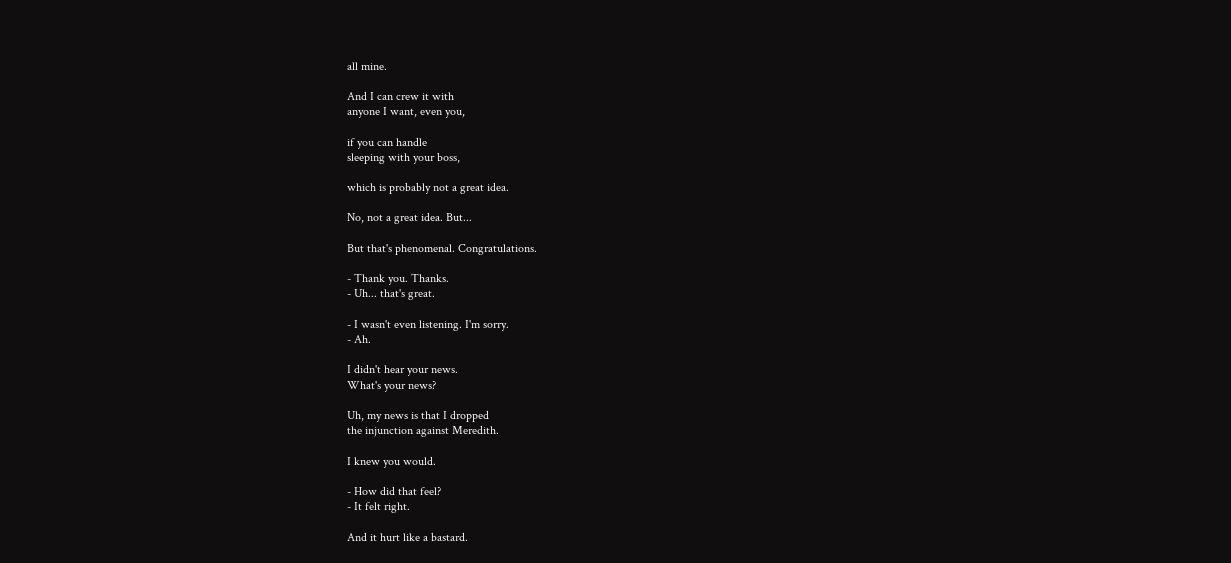all mine.

And I can crew it with
anyone I want, even you,

if you can handle
sleeping with your boss,

which is probably not a great idea.

No, not a great idea. But...

But that's phenomenal. Congratulations.

- Thank you. Thanks.
- Uh... that's great.

- I wasn't even listening. I'm sorry.
- Ah.

I didn't hear your news.
What's your news?

Uh, my news is that I dropped
the injunction against Meredith.

I knew you would.

- How did that feel?
- It felt right.

And it hurt like a bastard.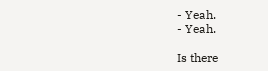- Yeah.
- Yeah.

Is there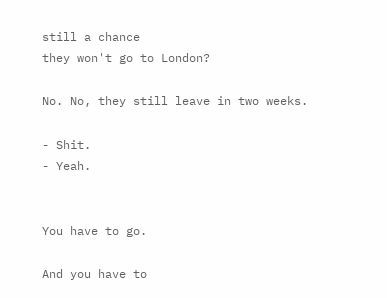still a chance
they won't go to London?

No. No, they still leave in two weeks.

- Shit.
- Yeah.


You have to go.

And you have to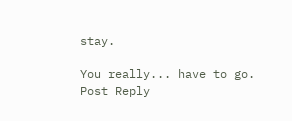stay.

You really... have to go.
Post Reply